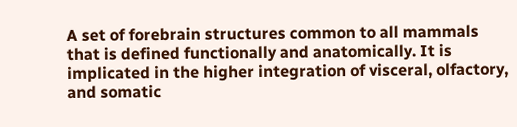A set of forebrain structures common to all mammals that is defined functionally and anatomically. It is implicated in the higher integration of visceral, olfactory, and somatic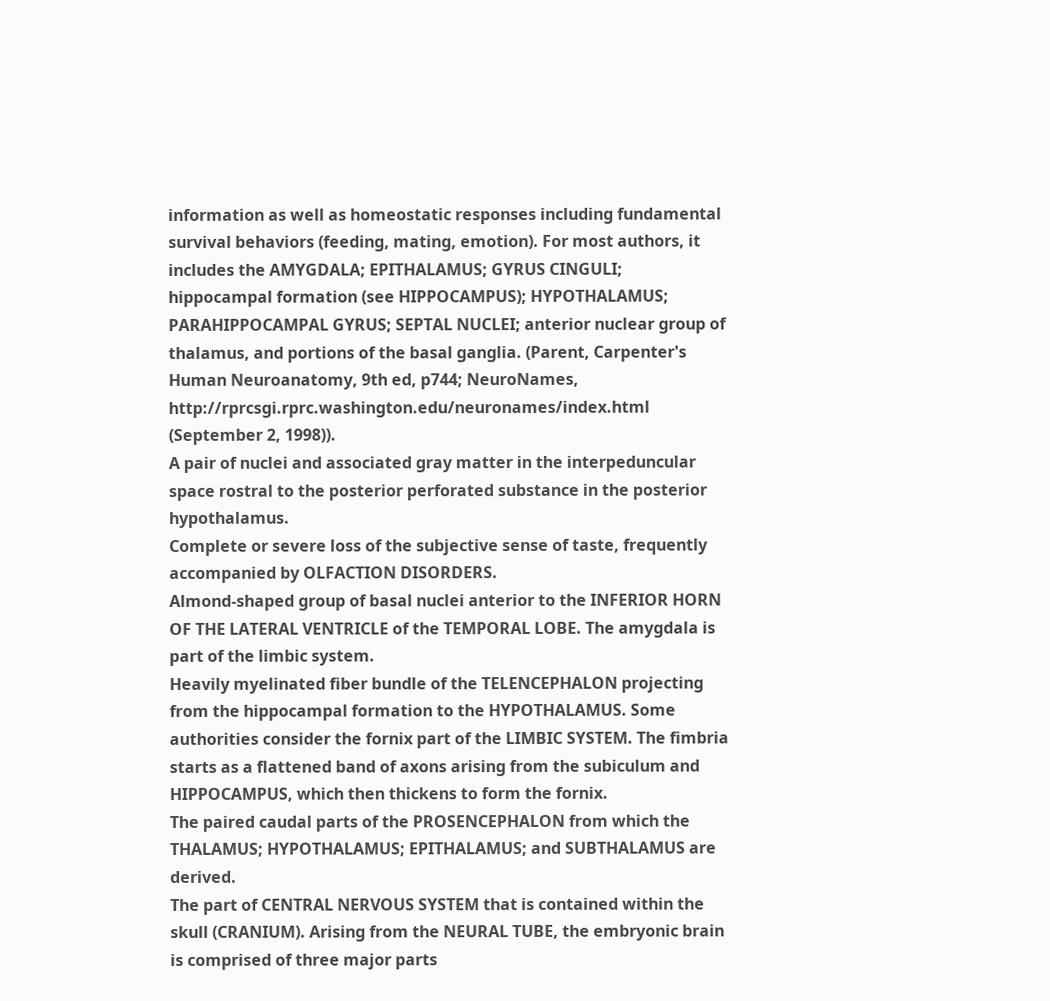information as well as homeostatic responses including fundamental survival behaviors (feeding, mating, emotion). For most authors, it includes the AMYGDALA; EPITHALAMUS; GYRUS CINGULI; hippocampal formation (see HIPPOCAMPUS); HYPOTHALAMUS; PARAHIPPOCAMPAL GYRUS; SEPTAL NUCLEI; anterior nuclear group of thalamus, and portions of the basal ganglia. (Parent, Carpenter's Human Neuroanatomy, 9th ed, p744; NeuroNames, http://rprcsgi.rprc.washington.edu/neuronames/index.html (September 2, 1998)).
A pair of nuclei and associated gray matter in the interpeduncular space rostral to the posterior perforated substance in the posterior hypothalamus.
Complete or severe loss of the subjective sense of taste, frequently accompanied by OLFACTION DISORDERS.
Almond-shaped group of basal nuclei anterior to the INFERIOR HORN OF THE LATERAL VENTRICLE of the TEMPORAL LOBE. The amygdala is part of the limbic system.
Heavily myelinated fiber bundle of the TELENCEPHALON projecting from the hippocampal formation to the HYPOTHALAMUS. Some authorities consider the fornix part of the LIMBIC SYSTEM. The fimbria starts as a flattened band of axons arising from the subiculum and HIPPOCAMPUS, which then thickens to form the fornix.
The paired caudal parts of the PROSENCEPHALON from which the THALAMUS; HYPOTHALAMUS; EPITHALAMUS; and SUBTHALAMUS are derived.
The part of CENTRAL NERVOUS SYSTEM that is contained within the skull (CRANIUM). Arising from the NEURAL TUBE, the embryonic brain is comprised of three major parts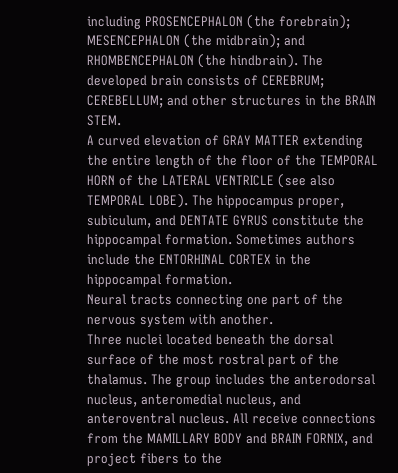including PROSENCEPHALON (the forebrain); MESENCEPHALON (the midbrain); and RHOMBENCEPHALON (the hindbrain). The developed brain consists of CEREBRUM; CEREBELLUM; and other structures in the BRAIN STEM.
A curved elevation of GRAY MATTER extending the entire length of the floor of the TEMPORAL HORN of the LATERAL VENTRICLE (see also TEMPORAL LOBE). The hippocampus proper, subiculum, and DENTATE GYRUS constitute the hippocampal formation. Sometimes authors include the ENTORHINAL CORTEX in the hippocampal formation.
Neural tracts connecting one part of the nervous system with another.
Three nuclei located beneath the dorsal surface of the most rostral part of the thalamus. The group includes the anterodorsal nucleus, anteromedial nucleus, and anteroventral nucleus. All receive connections from the MAMILLARY BODY and BRAIN FORNIX, and project fibers to the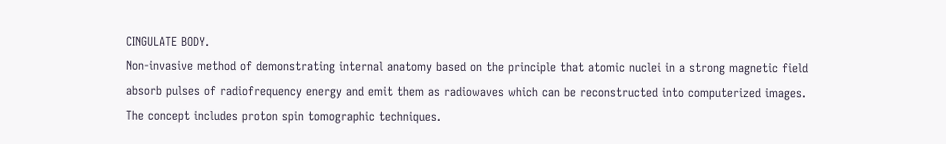CINGULATE BODY.
Non-invasive method of demonstrating internal anatomy based on the principle that atomic nuclei in a strong magnetic field absorb pulses of radiofrequency energy and emit them as radiowaves which can be reconstructed into computerized images. The concept includes proton spin tomographic techniques.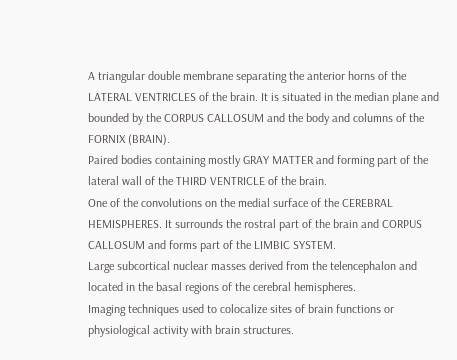A triangular double membrane separating the anterior horns of the LATERAL VENTRICLES of the brain. It is situated in the median plane and bounded by the CORPUS CALLOSUM and the body and columns of the FORNIX (BRAIN).
Paired bodies containing mostly GRAY MATTER and forming part of the lateral wall of the THIRD VENTRICLE of the brain.
One of the convolutions on the medial surface of the CEREBRAL HEMISPHERES. It surrounds the rostral part of the brain and CORPUS CALLOSUM and forms part of the LIMBIC SYSTEM.
Large subcortical nuclear masses derived from the telencephalon and located in the basal regions of the cerebral hemispheres.
Imaging techniques used to colocalize sites of brain functions or physiological activity with brain structures.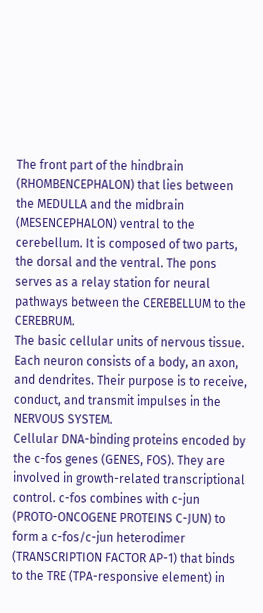The front part of the hindbrain (RHOMBENCEPHALON) that lies between the MEDULLA and the midbrain (MESENCEPHALON) ventral to the cerebellum. It is composed of two parts, the dorsal and the ventral. The pons serves as a relay station for neural pathways between the CEREBELLUM to the CEREBRUM.
The basic cellular units of nervous tissue. Each neuron consists of a body, an axon, and dendrites. Their purpose is to receive, conduct, and transmit impulses in the NERVOUS SYSTEM.
Cellular DNA-binding proteins encoded by the c-fos genes (GENES, FOS). They are involved in growth-related transcriptional control. c-fos combines with c-jun (PROTO-ONCOGENE PROTEINS C-JUN) to form a c-fos/c-jun heterodimer (TRANSCRIPTION FACTOR AP-1) that binds to the TRE (TPA-responsive element) in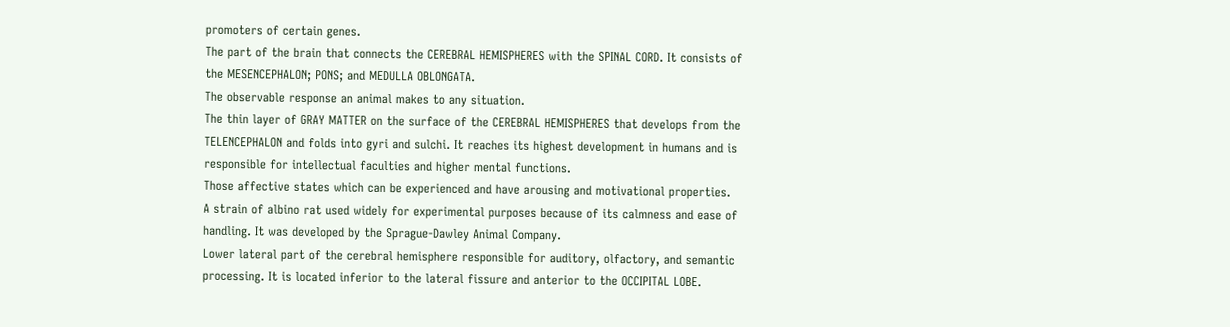promoters of certain genes.
The part of the brain that connects the CEREBRAL HEMISPHERES with the SPINAL CORD. It consists of the MESENCEPHALON; PONS; and MEDULLA OBLONGATA.
The observable response an animal makes to any situation.
The thin layer of GRAY MATTER on the surface of the CEREBRAL HEMISPHERES that develops from the TELENCEPHALON and folds into gyri and sulchi. It reaches its highest development in humans and is responsible for intellectual faculties and higher mental functions.
Those affective states which can be experienced and have arousing and motivational properties.
A strain of albino rat used widely for experimental purposes because of its calmness and ease of handling. It was developed by the Sprague-Dawley Animal Company.
Lower lateral part of the cerebral hemisphere responsible for auditory, olfactory, and semantic processing. It is located inferior to the lateral fissure and anterior to the OCCIPITAL LOBE.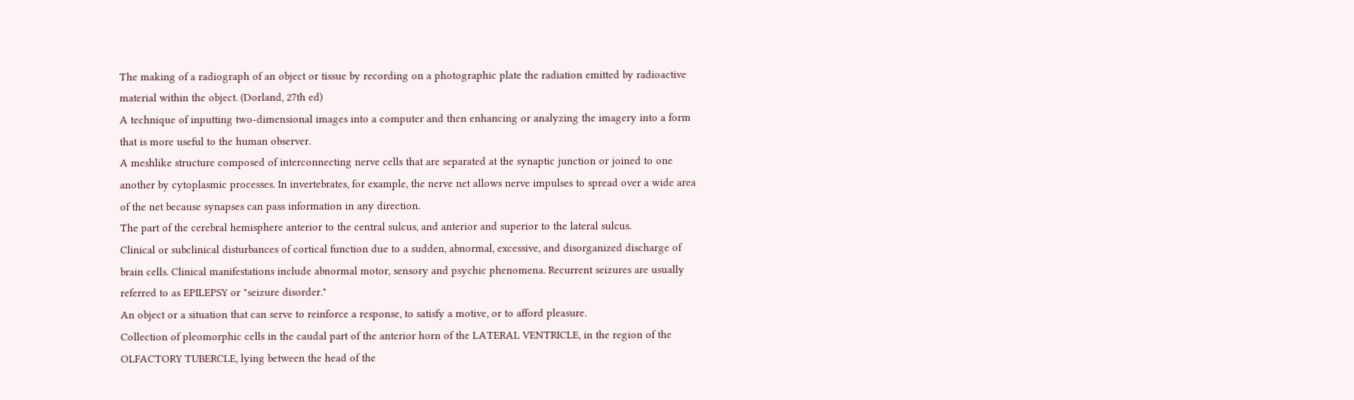The making of a radiograph of an object or tissue by recording on a photographic plate the radiation emitted by radioactive material within the object. (Dorland, 27th ed)
A technique of inputting two-dimensional images into a computer and then enhancing or analyzing the imagery into a form that is more useful to the human observer.
A meshlike structure composed of interconnecting nerve cells that are separated at the synaptic junction or joined to one another by cytoplasmic processes. In invertebrates, for example, the nerve net allows nerve impulses to spread over a wide area of the net because synapses can pass information in any direction.
The part of the cerebral hemisphere anterior to the central sulcus, and anterior and superior to the lateral sulcus.
Clinical or subclinical disturbances of cortical function due to a sudden, abnormal, excessive, and disorganized discharge of brain cells. Clinical manifestations include abnormal motor, sensory and psychic phenomena. Recurrent seizures are usually referred to as EPILEPSY or "seizure disorder."
An object or a situation that can serve to reinforce a response, to satisfy a motive, or to afford pleasure.
Collection of pleomorphic cells in the caudal part of the anterior horn of the LATERAL VENTRICLE, in the region of the OLFACTORY TUBERCLE, lying between the head of the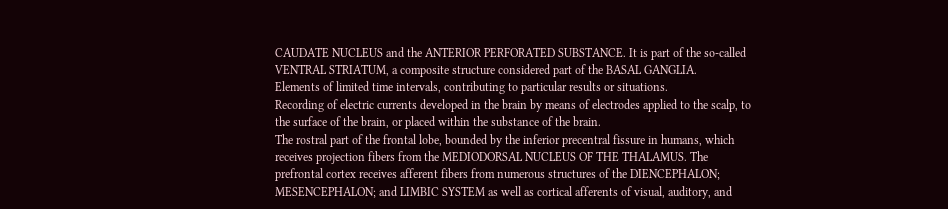CAUDATE NUCLEUS and the ANTERIOR PERFORATED SUBSTANCE. It is part of the so-called VENTRAL STRIATUM, a composite structure considered part of the BASAL GANGLIA.
Elements of limited time intervals, contributing to particular results or situations.
Recording of electric currents developed in the brain by means of electrodes applied to the scalp, to the surface of the brain, or placed within the substance of the brain.
The rostral part of the frontal lobe, bounded by the inferior precentral fissure in humans, which receives projection fibers from the MEDIODORSAL NUCLEUS OF THE THALAMUS. The prefrontal cortex receives afferent fibers from numerous structures of the DIENCEPHALON; MESENCEPHALON; and LIMBIC SYSTEM as well as cortical afferents of visual, auditory, and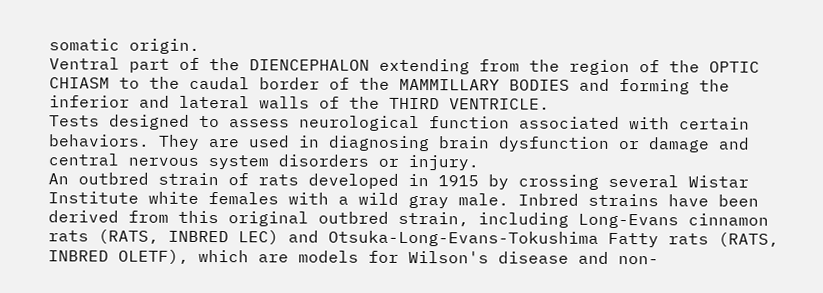somatic origin.
Ventral part of the DIENCEPHALON extending from the region of the OPTIC CHIASM to the caudal border of the MAMMILLARY BODIES and forming the inferior and lateral walls of the THIRD VENTRICLE.
Tests designed to assess neurological function associated with certain behaviors. They are used in diagnosing brain dysfunction or damage and central nervous system disorders or injury.
An outbred strain of rats developed in 1915 by crossing several Wistar Institute white females with a wild gray male. Inbred strains have been derived from this original outbred strain, including Long-Evans cinnamon rats (RATS, INBRED LEC) and Otsuka-Long-Evans-Tokushima Fatty rats (RATS, INBRED OLETF), which are models for Wilson's disease and non-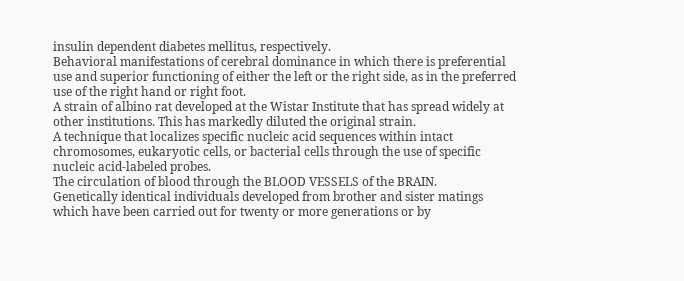insulin dependent diabetes mellitus, respectively.
Behavioral manifestations of cerebral dominance in which there is preferential use and superior functioning of either the left or the right side, as in the preferred use of the right hand or right foot.
A strain of albino rat developed at the Wistar Institute that has spread widely at other institutions. This has markedly diluted the original strain.
A technique that localizes specific nucleic acid sequences within intact chromosomes, eukaryotic cells, or bacterial cells through the use of specific nucleic acid-labeled probes.
The circulation of blood through the BLOOD VESSELS of the BRAIN.
Genetically identical individuals developed from brother and sister matings which have been carried out for twenty or more generations or by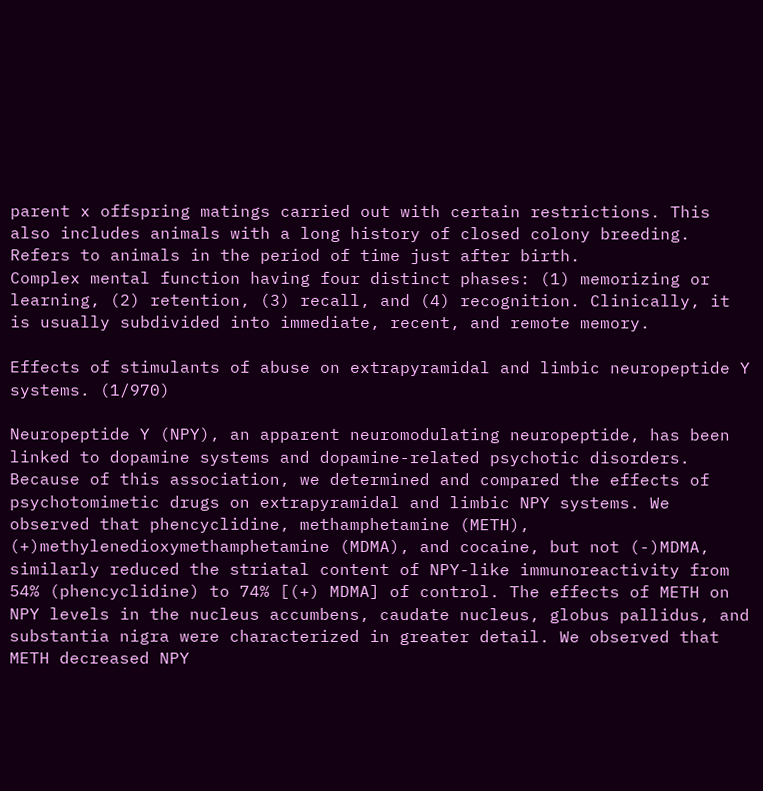parent x offspring matings carried out with certain restrictions. This also includes animals with a long history of closed colony breeding.
Refers to animals in the period of time just after birth.
Complex mental function having four distinct phases: (1) memorizing or learning, (2) retention, (3) recall, and (4) recognition. Clinically, it is usually subdivided into immediate, recent, and remote memory.

Effects of stimulants of abuse on extrapyramidal and limbic neuropeptide Y systems. (1/970)

Neuropeptide Y (NPY), an apparent neuromodulating neuropeptide, has been linked to dopamine systems and dopamine-related psychotic disorders. Because of this association, we determined and compared the effects of psychotomimetic drugs on extrapyramidal and limbic NPY systems. We observed that phencyclidine, methamphetamine (METH), (+)methylenedioxymethamphetamine (MDMA), and cocaine, but not (-)MDMA, similarly reduced the striatal content of NPY-like immunoreactivity from 54% (phencyclidine) to 74% [(+) MDMA] of control. The effects of METH on NPY levels in the nucleus accumbens, caudate nucleus, globus pallidus, and substantia nigra were characterized in greater detail. We observed that METH decreased NPY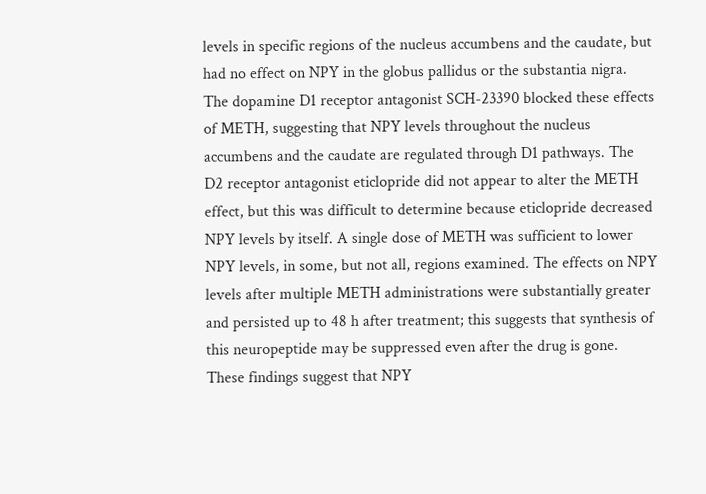levels in specific regions of the nucleus accumbens and the caudate, but had no effect on NPY in the globus pallidus or the substantia nigra. The dopamine D1 receptor antagonist SCH-23390 blocked these effects of METH, suggesting that NPY levels throughout the nucleus accumbens and the caudate are regulated through D1 pathways. The D2 receptor antagonist eticlopride did not appear to alter the METH effect, but this was difficult to determine because eticlopride decreased NPY levels by itself. A single dose of METH was sufficient to lower NPY levels, in some, but not all, regions examined. The effects on NPY levels after multiple METH administrations were substantially greater and persisted up to 48 h after treatment; this suggests that synthesis of this neuropeptide may be suppressed even after the drug is gone. These findings suggest that NPY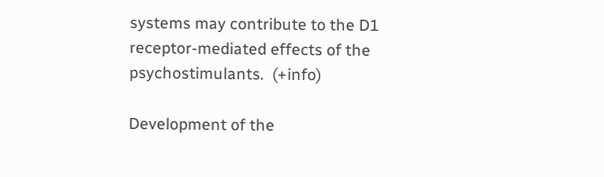systems may contribute to the D1 receptor-mediated effects of the psychostimulants.  (+info)

Development of the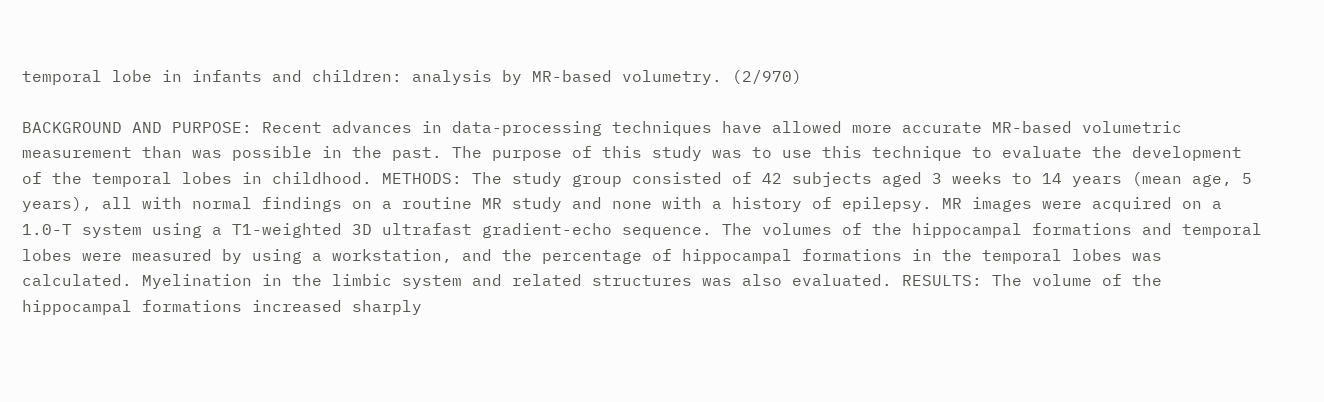temporal lobe in infants and children: analysis by MR-based volumetry. (2/970)

BACKGROUND AND PURPOSE: Recent advances in data-processing techniques have allowed more accurate MR-based volumetric measurement than was possible in the past. The purpose of this study was to use this technique to evaluate the development of the temporal lobes in childhood. METHODS: The study group consisted of 42 subjects aged 3 weeks to 14 years (mean age, 5 years), all with normal findings on a routine MR study and none with a history of epilepsy. MR images were acquired on a 1.0-T system using a T1-weighted 3D ultrafast gradient-echo sequence. The volumes of the hippocampal formations and temporal lobes were measured by using a workstation, and the percentage of hippocampal formations in the temporal lobes was calculated. Myelination in the limbic system and related structures was also evaluated. RESULTS: The volume of the hippocampal formations increased sharply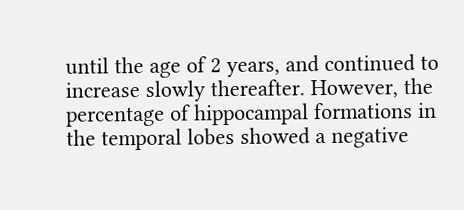until the age of 2 years, and continued to increase slowly thereafter. However, the percentage of hippocampal formations in the temporal lobes showed a negative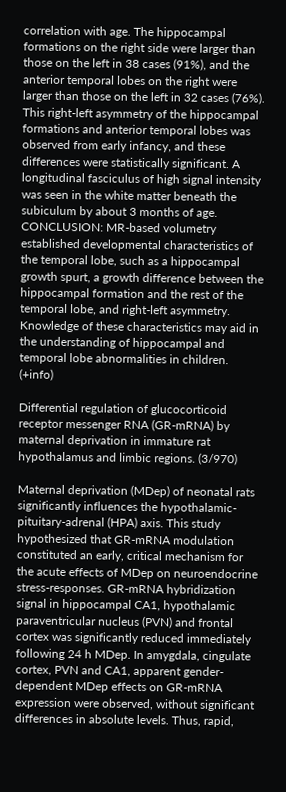correlation with age. The hippocampal formations on the right side were larger than those on the left in 38 cases (91%), and the anterior temporal lobes on the right were larger than those on the left in 32 cases (76%). This right-left asymmetry of the hippocampal formations and anterior temporal lobes was observed from early infancy, and these differences were statistically significant. A longitudinal fasciculus of high signal intensity was seen in the white matter beneath the subiculum by about 3 months of age. CONCLUSION: MR-based volumetry established developmental characteristics of the temporal lobe, such as a hippocampal growth spurt, a growth difference between the hippocampal formation and the rest of the temporal lobe, and right-left asymmetry. Knowledge of these characteristics may aid in the understanding of hippocampal and temporal lobe abnormalities in children.  (+info)

Differential regulation of glucocorticoid receptor messenger RNA (GR-mRNA) by maternal deprivation in immature rat hypothalamus and limbic regions. (3/970)

Maternal deprivation (MDep) of neonatal rats significantly influences the hypothalamic-pituitary-adrenal (HPA) axis. This study hypothesized that GR-mRNA modulation constituted an early, critical mechanism for the acute effects of MDep on neuroendocrine stress-responses. GR-mRNA hybridization signal in hippocampal CA1, hypothalamic paraventricular nucleus (PVN) and frontal cortex was significantly reduced immediately following 24 h MDep. In amygdala, cingulate cortex, PVN and CA1, apparent gender-dependent MDep effects on GR-mRNA expression were observed, without significant differences in absolute levels. Thus, rapid,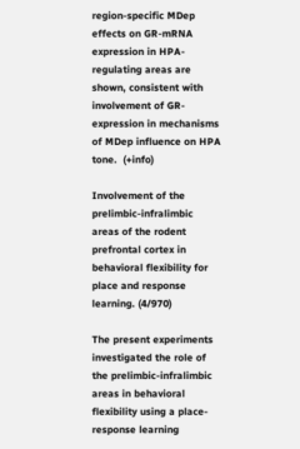region-specific MDep effects on GR-mRNA expression in HPA-regulating areas are shown, consistent with involvement of GR-expression in mechanisms of MDep influence on HPA tone.  (+info)

Involvement of the prelimbic-infralimbic areas of the rodent prefrontal cortex in behavioral flexibility for place and response learning. (4/970)

The present experiments investigated the role of the prelimbic-infralimbic areas in behavioral flexibility using a place-response learning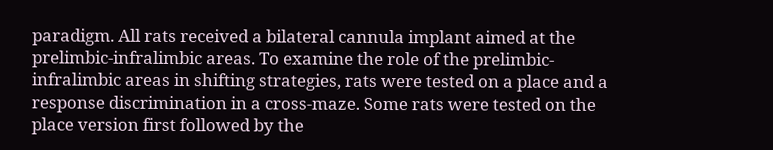paradigm. All rats received a bilateral cannula implant aimed at the prelimbic-infralimbic areas. To examine the role of the prelimbic-infralimbic areas in shifting strategies, rats were tested on a place and a response discrimination in a cross-maze. Some rats were tested on the place version first followed by the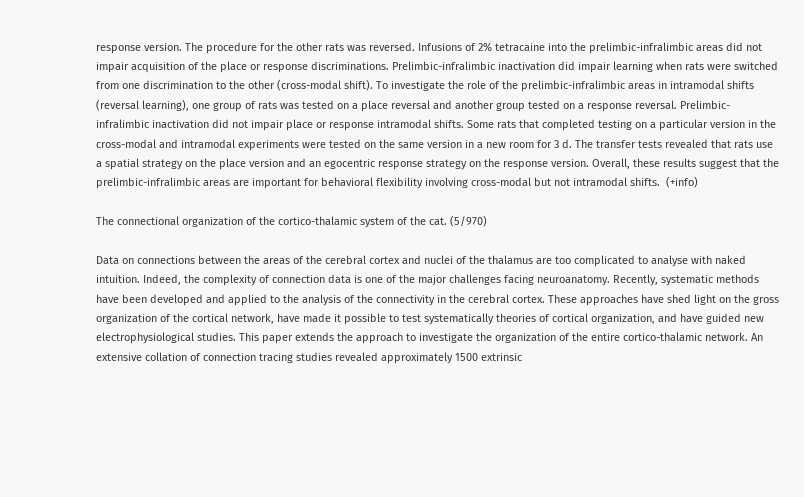response version. The procedure for the other rats was reversed. Infusions of 2% tetracaine into the prelimbic-infralimbic areas did not impair acquisition of the place or response discriminations. Prelimbic-infralimbic inactivation did impair learning when rats were switched from one discrimination to the other (cross-modal shift). To investigate the role of the prelimbic-infralimbic areas in intramodal shifts (reversal learning), one group of rats was tested on a place reversal and another group tested on a response reversal. Prelimbic-infralimbic inactivation did not impair place or response intramodal shifts. Some rats that completed testing on a particular version in the cross-modal and intramodal experiments were tested on the same version in a new room for 3 d. The transfer tests revealed that rats use a spatial strategy on the place version and an egocentric response strategy on the response version. Overall, these results suggest that the prelimbic-infralimbic areas are important for behavioral flexibility involving cross-modal but not intramodal shifts.  (+info)

The connectional organization of the cortico-thalamic system of the cat. (5/970)

Data on connections between the areas of the cerebral cortex and nuclei of the thalamus are too complicated to analyse with naked intuition. Indeed, the complexity of connection data is one of the major challenges facing neuroanatomy. Recently, systematic methods have been developed and applied to the analysis of the connectivity in the cerebral cortex. These approaches have shed light on the gross organization of the cortical network, have made it possible to test systematically theories of cortical organization, and have guided new electrophysiological studies. This paper extends the approach to investigate the organization of the entire cortico-thalamic network. An extensive collation of connection tracing studies revealed approximately 1500 extrinsic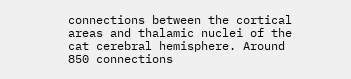connections between the cortical areas and thalamic nuclei of the cat cerebral hemisphere. Around 850 connections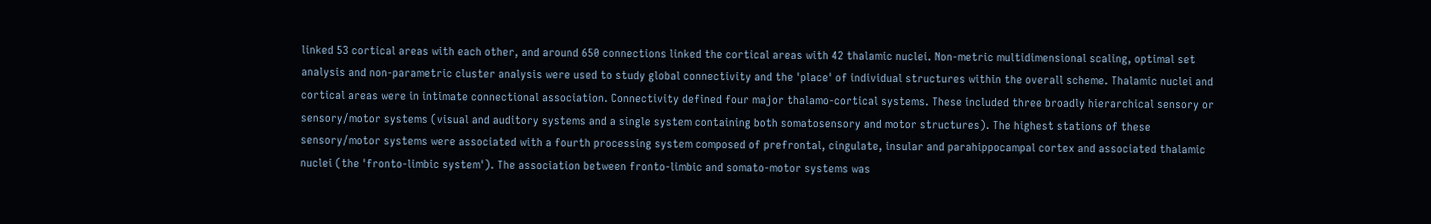linked 53 cortical areas with each other, and around 650 connections linked the cortical areas with 42 thalamic nuclei. Non-metric multidimensional scaling, optimal set analysis and non-parametric cluster analysis were used to study global connectivity and the 'place' of individual structures within the overall scheme. Thalamic nuclei and cortical areas were in intimate connectional association. Connectivity defined four major thalamo-cortical systems. These included three broadly hierarchical sensory or sensory/motor systems (visual and auditory systems and a single system containing both somatosensory and motor structures). The highest stations of these sensory/motor systems were associated with a fourth processing system composed of prefrontal, cingulate, insular and parahippocampal cortex and associated thalamic nuclei (the 'fronto-limbic system'). The association between fronto-limbic and somato-motor systems was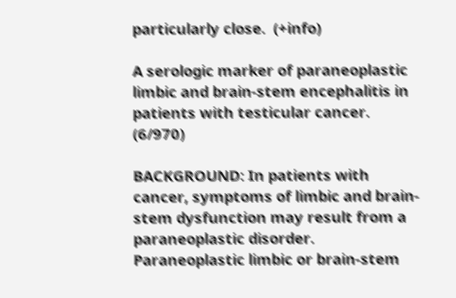particularly close.  (+info)

A serologic marker of paraneoplastic limbic and brain-stem encephalitis in patients with testicular cancer. (6/970)

BACKGROUND: In patients with cancer, symptoms of limbic and brain-stem dysfunction may result from a paraneoplastic disorder. Paraneoplastic limbic or brain-stem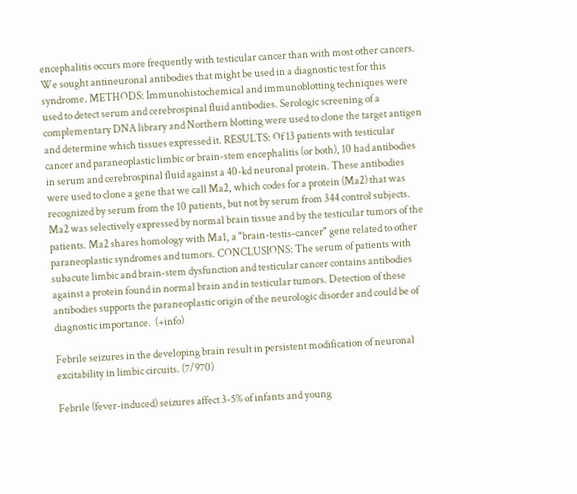encephalitis occurs more frequently with testicular cancer than with most other cancers. We sought antineuronal antibodies that might be used in a diagnostic test for this syndrome. METHODS: Immunohistochemical and immunoblotting techniques were used to detect serum and cerebrospinal fluid antibodies. Serologic screening of a complementary DNA library and Northern blotting were used to clone the target antigen and determine which tissues expressed it. RESULTS: Of 13 patients with testicular cancer and paraneoplastic limbic or brain-stem encephalitis (or both), 10 had antibodies in serum and cerebrospinal fluid against a 40-kd neuronal protein. These antibodies were used to clone a gene that we call Ma2, which codes for a protein (Ma2) that was recognized by serum from the 10 patients, but not by serum from 344 control subjects. Ma2 was selectively expressed by normal brain tissue and by the testicular tumors of the patients. Ma2 shares homology with Ma1, a "brain-testis-cancer" gene related to other paraneoplastic syndromes and tumors. CONCLUSIONS: The serum of patients with subacute limbic and brain-stem dysfunction and testicular cancer contains antibodies against a protein found in normal brain and in testicular tumors. Detection of these antibodies supports the paraneoplastic origin of the neurologic disorder and could be of diagnostic importance.  (+info)

Febrile seizures in the developing brain result in persistent modification of neuronal excitability in limbic circuits. (7/970)

Febrile (fever-induced) seizures affect 3-5% of infants and young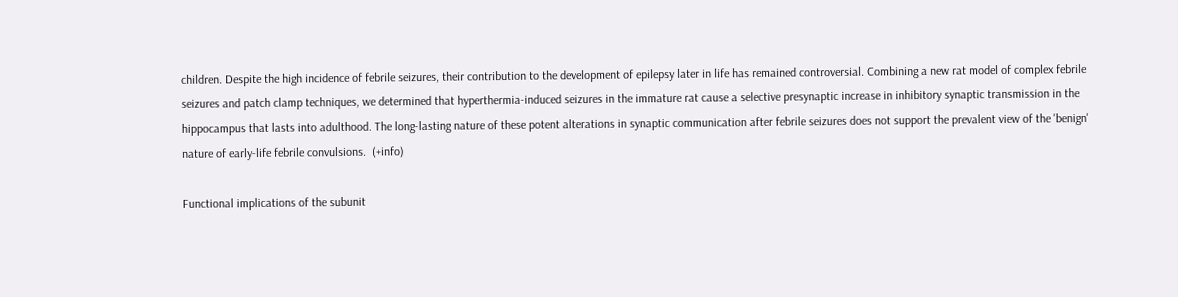children. Despite the high incidence of febrile seizures, their contribution to the development of epilepsy later in life has remained controversial. Combining a new rat model of complex febrile seizures and patch clamp techniques, we determined that hyperthermia-induced seizures in the immature rat cause a selective presynaptic increase in inhibitory synaptic transmission in the hippocampus that lasts into adulthood. The long-lasting nature of these potent alterations in synaptic communication after febrile seizures does not support the prevalent view of the 'benign' nature of early-life febrile convulsions.  (+info)

Functional implications of the subunit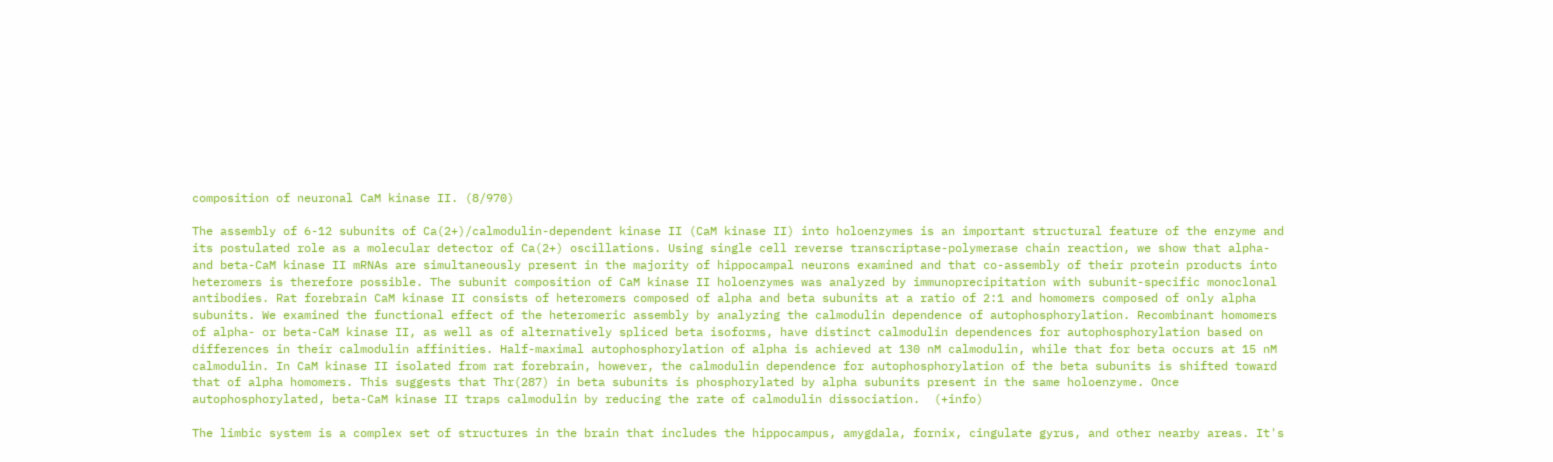composition of neuronal CaM kinase II. (8/970)

The assembly of 6-12 subunits of Ca(2+)/calmodulin-dependent kinase II (CaM kinase II) into holoenzymes is an important structural feature of the enzyme and its postulated role as a molecular detector of Ca(2+) oscillations. Using single cell reverse transcriptase-polymerase chain reaction, we show that alpha- and beta-CaM kinase II mRNAs are simultaneously present in the majority of hippocampal neurons examined and that co-assembly of their protein products into heteromers is therefore possible. The subunit composition of CaM kinase II holoenzymes was analyzed by immunoprecipitation with subunit-specific monoclonal antibodies. Rat forebrain CaM kinase II consists of heteromers composed of alpha and beta subunits at a ratio of 2:1 and homomers composed of only alpha subunits. We examined the functional effect of the heteromeric assembly by analyzing the calmodulin dependence of autophosphorylation. Recombinant homomers of alpha- or beta-CaM kinase II, as well as of alternatively spliced beta isoforms, have distinct calmodulin dependences for autophosphorylation based on differences in their calmodulin affinities. Half-maximal autophosphorylation of alpha is achieved at 130 nM calmodulin, while that for beta occurs at 15 nM calmodulin. In CaM kinase II isolated from rat forebrain, however, the calmodulin dependence for autophosphorylation of the beta subunits is shifted toward that of alpha homomers. This suggests that Thr(287) in beta subunits is phosphorylated by alpha subunits present in the same holoenzyme. Once autophosphorylated, beta-CaM kinase II traps calmodulin by reducing the rate of calmodulin dissociation.  (+info)

The limbic system is a complex set of structures in the brain that includes the hippocampus, amygdala, fornix, cingulate gyrus, and other nearby areas. It's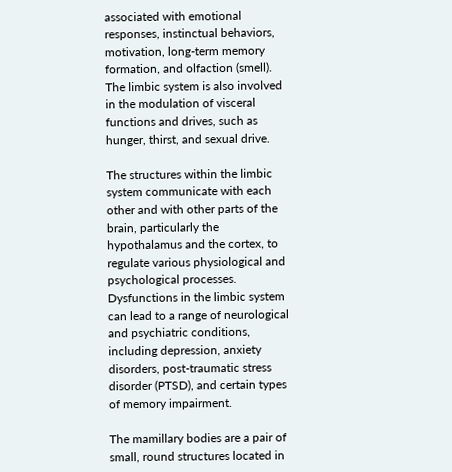associated with emotional responses, instinctual behaviors, motivation, long-term memory formation, and olfaction (smell). The limbic system is also involved in the modulation of visceral functions and drives, such as hunger, thirst, and sexual drive.

The structures within the limbic system communicate with each other and with other parts of the brain, particularly the hypothalamus and the cortex, to regulate various physiological and psychological processes. Dysfunctions in the limbic system can lead to a range of neurological and psychiatric conditions, including depression, anxiety disorders, post-traumatic stress disorder (PTSD), and certain types of memory impairment.

The mamillary bodies are a pair of small, round structures located in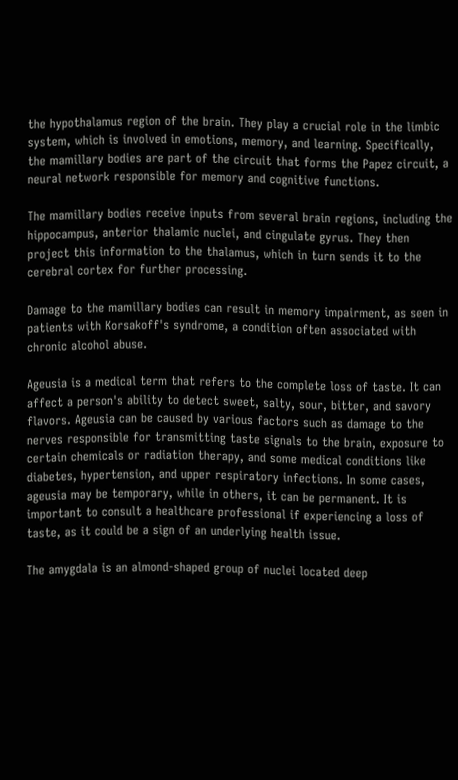the hypothalamus region of the brain. They play a crucial role in the limbic system, which is involved in emotions, memory, and learning. Specifically, the mamillary bodies are part of the circuit that forms the Papez circuit, a neural network responsible for memory and cognitive functions.

The mamillary bodies receive inputs from several brain regions, including the hippocampus, anterior thalamic nuclei, and cingulate gyrus. They then project this information to the thalamus, which in turn sends it to the cerebral cortex for further processing.

Damage to the mamillary bodies can result in memory impairment, as seen in patients with Korsakoff's syndrome, a condition often associated with chronic alcohol abuse.

Ageusia is a medical term that refers to the complete loss of taste. It can affect a person's ability to detect sweet, salty, sour, bitter, and savory flavors. Ageusia can be caused by various factors such as damage to the nerves responsible for transmitting taste signals to the brain, exposure to certain chemicals or radiation therapy, and some medical conditions like diabetes, hypertension, and upper respiratory infections. In some cases, ageusia may be temporary, while in others, it can be permanent. It is important to consult a healthcare professional if experiencing a loss of taste, as it could be a sign of an underlying health issue.

The amygdala is an almond-shaped group of nuclei located deep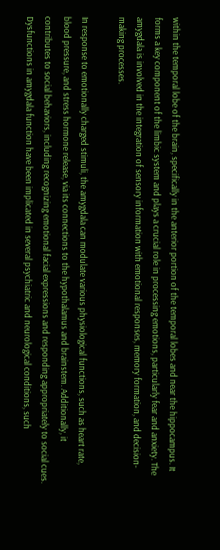within the temporal lobe of the brain, specifically in the anterior portion of the temporal lobes and near the hippocampus. It forms a key component of the limbic system and plays a crucial role in processing emotions, particularly fear and anxiety. The amygdala is involved in the integration of sensory information with emotional responses, memory formation, and decision-making processes.

In response to emotionally charged stimuli, the amygdala can modulate various physiological functions, such as heart rate, blood pressure, and stress hormone release, via its connections to the hypothalamus and brainstem. Additionally, it contributes to social behaviors, including recognizing emotional facial expressions and responding appropriately to social cues. Dysfunctions in amygdala function have been implicated in several psychiatric and neurological conditions, such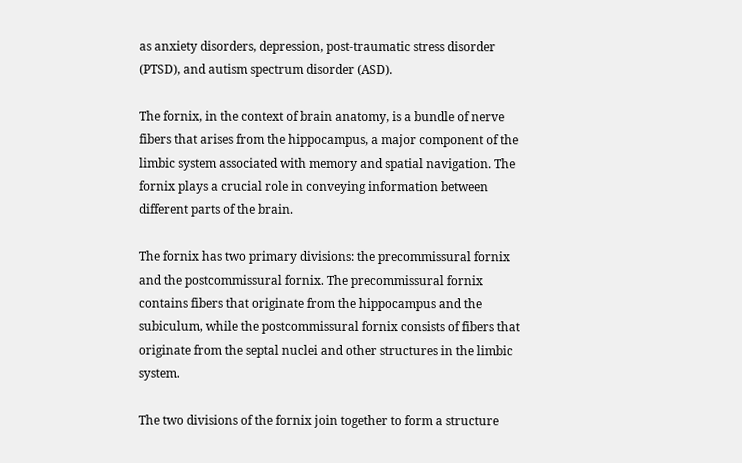as anxiety disorders, depression, post-traumatic stress disorder (PTSD), and autism spectrum disorder (ASD).

The fornix, in the context of brain anatomy, is a bundle of nerve fibers that arises from the hippocampus, a major component of the limbic system associated with memory and spatial navigation. The fornix plays a crucial role in conveying information between different parts of the brain.

The fornix has two primary divisions: the precommissural fornix and the postcommissural fornix. The precommissural fornix contains fibers that originate from the hippocampus and the subiculum, while the postcommissural fornix consists of fibers that originate from the septal nuclei and other structures in the limbic system.

The two divisions of the fornix join together to form a structure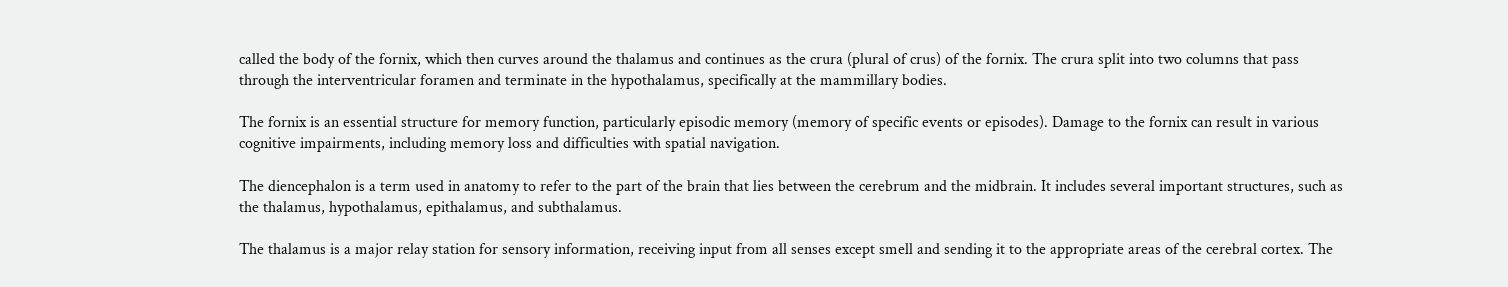called the body of the fornix, which then curves around the thalamus and continues as the crura (plural of crus) of the fornix. The crura split into two columns that pass through the interventricular foramen and terminate in the hypothalamus, specifically at the mammillary bodies.

The fornix is an essential structure for memory function, particularly episodic memory (memory of specific events or episodes). Damage to the fornix can result in various cognitive impairments, including memory loss and difficulties with spatial navigation.

The diencephalon is a term used in anatomy to refer to the part of the brain that lies between the cerebrum and the midbrain. It includes several important structures, such as the thalamus, hypothalamus, epithalamus, and subthalamus.

The thalamus is a major relay station for sensory information, receiving input from all senses except smell and sending it to the appropriate areas of the cerebral cortex. The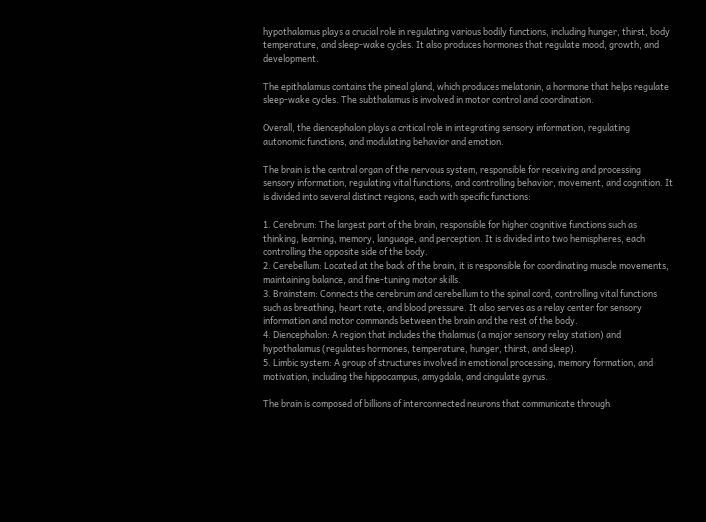hypothalamus plays a crucial role in regulating various bodily functions, including hunger, thirst, body temperature, and sleep-wake cycles. It also produces hormones that regulate mood, growth, and development.

The epithalamus contains the pineal gland, which produces melatonin, a hormone that helps regulate sleep-wake cycles. The subthalamus is involved in motor control and coordination.

Overall, the diencephalon plays a critical role in integrating sensory information, regulating autonomic functions, and modulating behavior and emotion.

The brain is the central organ of the nervous system, responsible for receiving and processing sensory information, regulating vital functions, and controlling behavior, movement, and cognition. It is divided into several distinct regions, each with specific functions:

1. Cerebrum: The largest part of the brain, responsible for higher cognitive functions such as thinking, learning, memory, language, and perception. It is divided into two hemispheres, each controlling the opposite side of the body.
2. Cerebellum: Located at the back of the brain, it is responsible for coordinating muscle movements, maintaining balance, and fine-tuning motor skills.
3. Brainstem: Connects the cerebrum and cerebellum to the spinal cord, controlling vital functions such as breathing, heart rate, and blood pressure. It also serves as a relay center for sensory information and motor commands between the brain and the rest of the body.
4. Diencephalon: A region that includes the thalamus (a major sensory relay station) and hypothalamus (regulates hormones, temperature, hunger, thirst, and sleep).
5. Limbic system: A group of structures involved in emotional processing, memory formation, and motivation, including the hippocampus, amygdala, and cingulate gyrus.

The brain is composed of billions of interconnected neurons that communicate through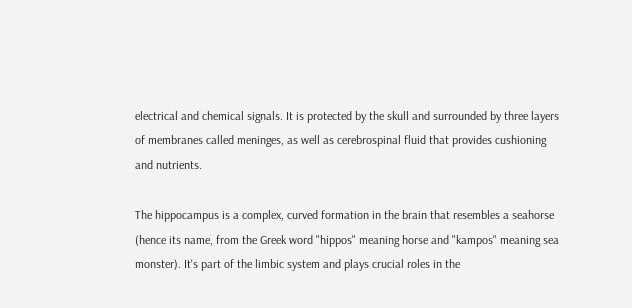electrical and chemical signals. It is protected by the skull and surrounded by three layers of membranes called meninges, as well as cerebrospinal fluid that provides cushioning and nutrients.

The hippocampus is a complex, curved formation in the brain that resembles a seahorse (hence its name, from the Greek word "hippos" meaning horse and "kampos" meaning sea monster). It's part of the limbic system and plays crucial roles in the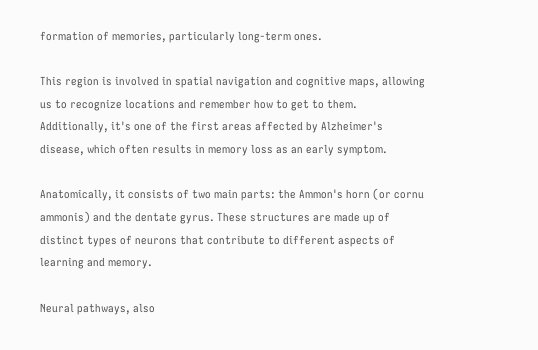formation of memories, particularly long-term ones.

This region is involved in spatial navigation and cognitive maps, allowing us to recognize locations and remember how to get to them. Additionally, it's one of the first areas affected by Alzheimer's disease, which often results in memory loss as an early symptom.

Anatomically, it consists of two main parts: the Ammon's horn (or cornu ammonis) and the dentate gyrus. These structures are made up of distinct types of neurons that contribute to different aspects of learning and memory.

Neural pathways, also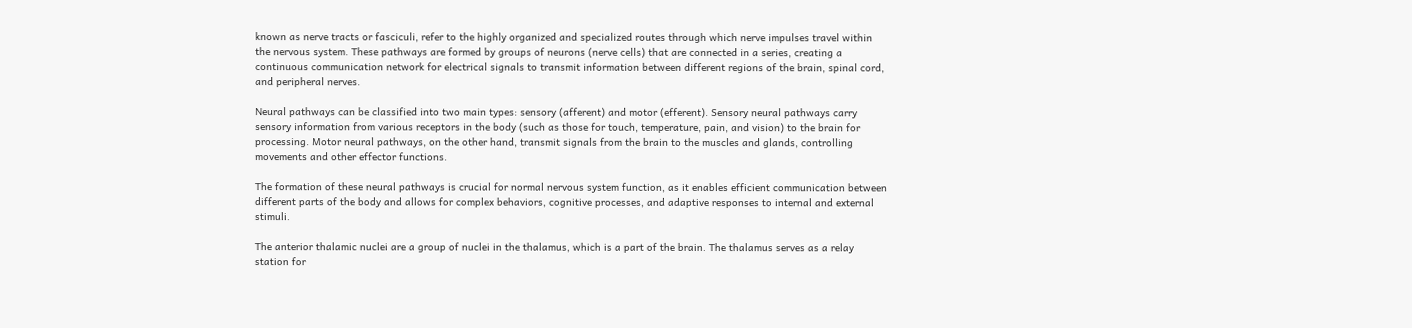known as nerve tracts or fasciculi, refer to the highly organized and specialized routes through which nerve impulses travel within the nervous system. These pathways are formed by groups of neurons (nerve cells) that are connected in a series, creating a continuous communication network for electrical signals to transmit information between different regions of the brain, spinal cord, and peripheral nerves.

Neural pathways can be classified into two main types: sensory (afferent) and motor (efferent). Sensory neural pathways carry sensory information from various receptors in the body (such as those for touch, temperature, pain, and vision) to the brain for processing. Motor neural pathways, on the other hand, transmit signals from the brain to the muscles and glands, controlling movements and other effector functions.

The formation of these neural pathways is crucial for normal nervous system function, as it enables efficient communication between different parts of the body and allows for complex behaviors, cognitive processes, and adaptive responses to internal and external stimuli.

The anterior thalamic nuclei are a group of nuclei in the thalamus, which is a part of the brain. The thalamus serves as a relay station for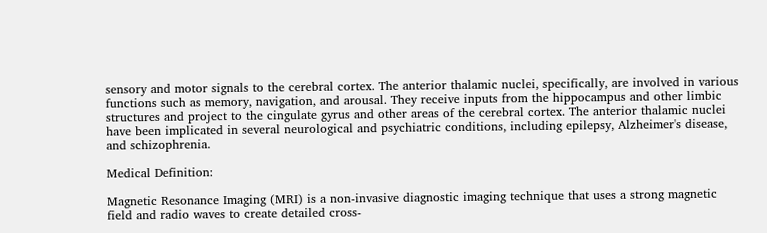sensory and motor signals to the cerebral cortex. The anterior thalamic nuclei, specifically, are involved in various functions such as memory, navigation, and arousal. They receive inputs from the hippocampus and other limbic structures and project to the cingulate gyrus and other areas of the cerebral cortex. The anterior thalamic nuclei have been implicated in several neurological and psychiatric conditions, including epilepsy, Alzheimer's disease, and schizophrenia.

Medical Definition:

Magnetic Resonance Imaging (MRI) is a non-invasive diagnostic imaging technique that uses a strong magnetic field and radio waves to create detailed cross-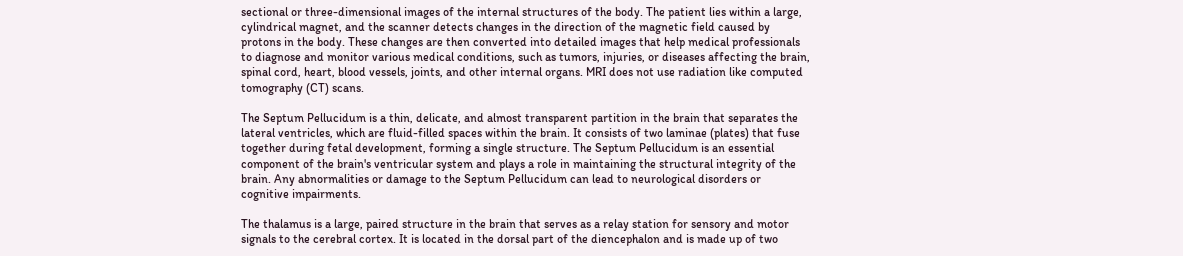sectional or three-dimensional images of the internal structures of the body. The patient lies within a large, cylindrical magnet, and the scanner detects changes in the direction of the magnetic field caused by protons in the body. These changes are then converted into detailed images that help medical professionals to diagnose and monitor various medical conditions, such as tumors, injuries, or diseases affecting the brain, spinal cord, heart, blood vessels, joints, and other internal organs. MRI does not use radiation like computed tomography (CT) scans.

The Septum Pellucidum is a thin, delicate, and almost transparent partition in the brain that separates the lateral ventricles, which are fluid-filled spaces within the brain. It consists of two laminae (plates) that fuse together during fetal development, forming a single structure. The Septum Pellucidum is an essential component of the brain's ventricular system and plays a role in maintaining the structural integrity of the brain. Any abnormalities or damage to the Septum Pellucidum can lead to neurological disorders or cognitive impairments.

The thalamus is a large, paired structure in the brain that serves as a relay station for sensory and motor signals to the cerebral cortex. It is located in the dorsal part of the diencephalon and is made up of two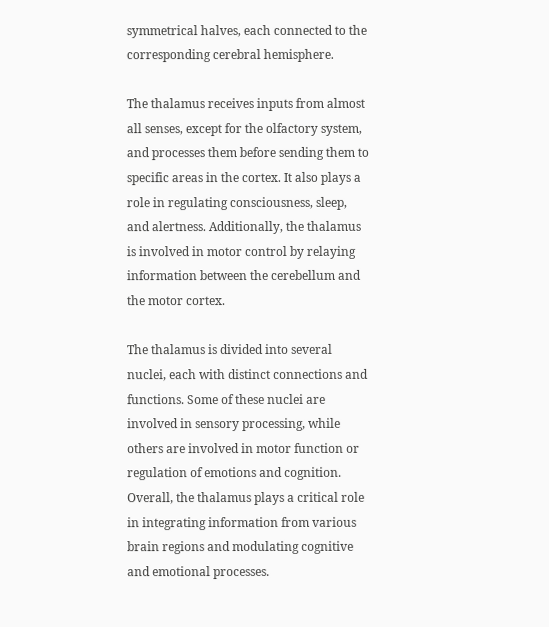symmetrical halves, each connected to the corresponding cerebral hemisphere.

The thalamus receives inputs from almost all senses, except for the olfactory system, and processes them before sending them to specific areas in the cortex. It also plays a role in regulating consciousness, sleep, and alertness. Additionally, the thalamus is involved in motor control by relaying information between the cerebellum and the motor cortex.

The thalamus is divided into several nuclei, each with distinct connections and functions. Some of these nuclei are involved in sensory processing, while others are involved in motor function or regulation of emotions and cognition. Overall, the thalamus plays a critical role in integrating information from various brain regions and modulating cognitive and emotional processes.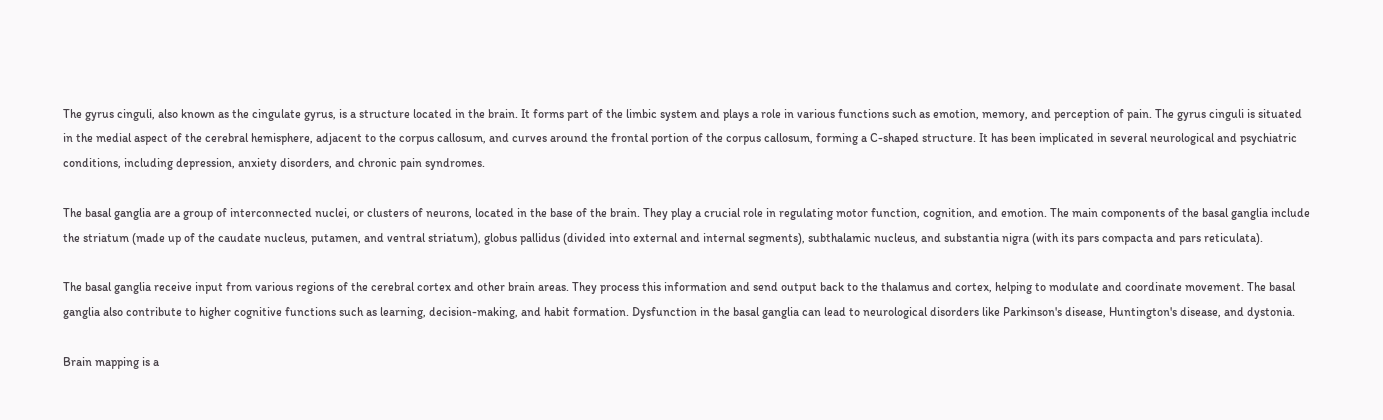The gyrus cinguli, also known as the cingulate gyrus, is a structure located in the brain. It forms part of the limbic system and plays a role in various functions such as emotion, memory, and perception of pain. The gyrus cinguli is situated in the medial aspect of the cerebral hemisphere, adjacent to the corpus callosum, and curves around the frontal portion of the corpus callosum, forming a C-shaped structure. It has been implicated in several neurological and psychiatric conditions, including depression, anxiety disorders, and chronic pain syndromes.

The basal ganglia are a group of interconnected nuclei, or clusters of neurons, located in the base of the brain. They play a crucial role in regulating motor function, cognition, and emotion. The main components of the basal ganglia include the striatum (made up of the caudate nucleus, putamen, and ventral striatum), globus pallidus (divided into external and internal segments), subthalamic nucleus, and substantia nigra (with its pars compacta and pars reticulata).

The basal ganglia receive input from various regions of the cerebral cortex and other brain areas. They process this information and send output back to the thalamus and cortex, helping to modulate and coordinate movement. The basal ganglia also contribute to higher cognitive functions such as learning, decision-making, and habit formation. Dysfunction in the basal ganglia can lead to neurological disorders like Parkinson's disease, Huntington's disease, and dystonia.

Brain mapping is a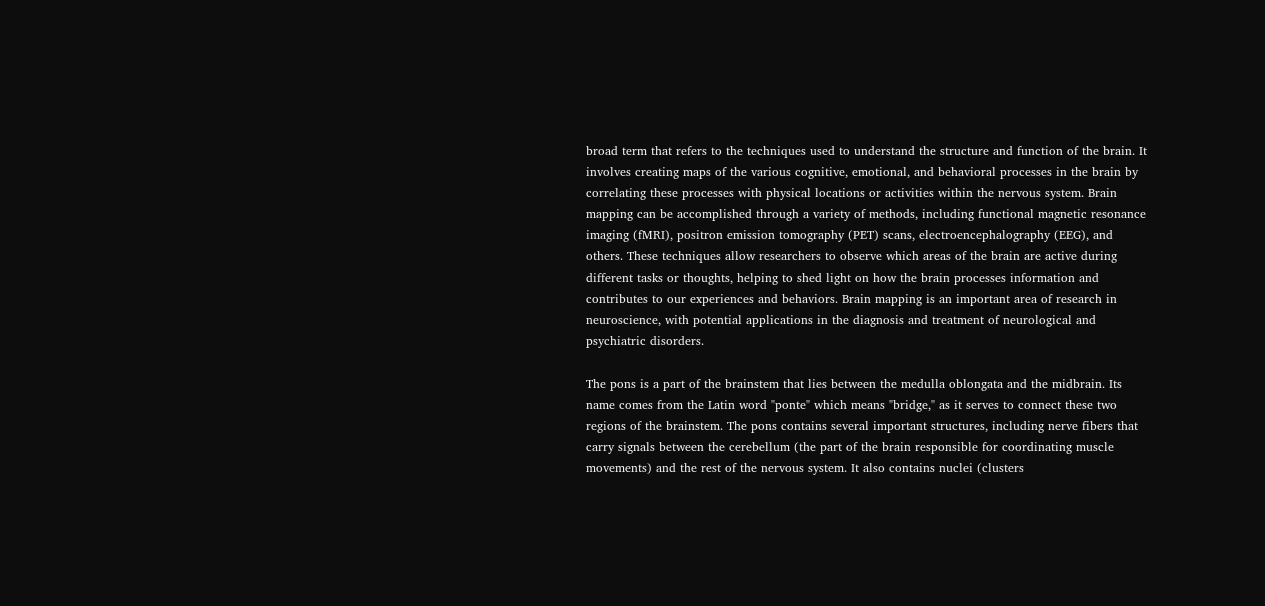broad term that refers to the techniques used to understand the structure and function of the brain. It involves creating maps of the various cognitive, emotional, and behavioral processes in the brain by correlating these processes with physical locations or activities within the nervous system. Brain mapping can be accomplished through a variety of methods, including functional magnetic resonance imaging (fMRI), positron emission tomography (PET) scans, electroencephalography (EEG), and others. These techniques allow researchers to observe which areas of the brain are active during different tasks or thoughts, helping to shed light on how the brain processes information and contributes to our experiences and behaviors. Brain mapping is an important area of research in neuroscience, with potential applications in the diagnosis and treatment of neurological and psychiatric disorders.

The pons is a part of the brainstem that lies between the medulla oblongata and the midbrain. Its name comes from the Latin word "ponte" which means "bridge," as it serves to connect these two regions of the brainstem. The pons contains several important structures, including nerve fibers that carry signals between the cerebellum (the part of the brain responsible for coordinating muscle movements) and the rest of the nervous system. It also contains nuclei (clusters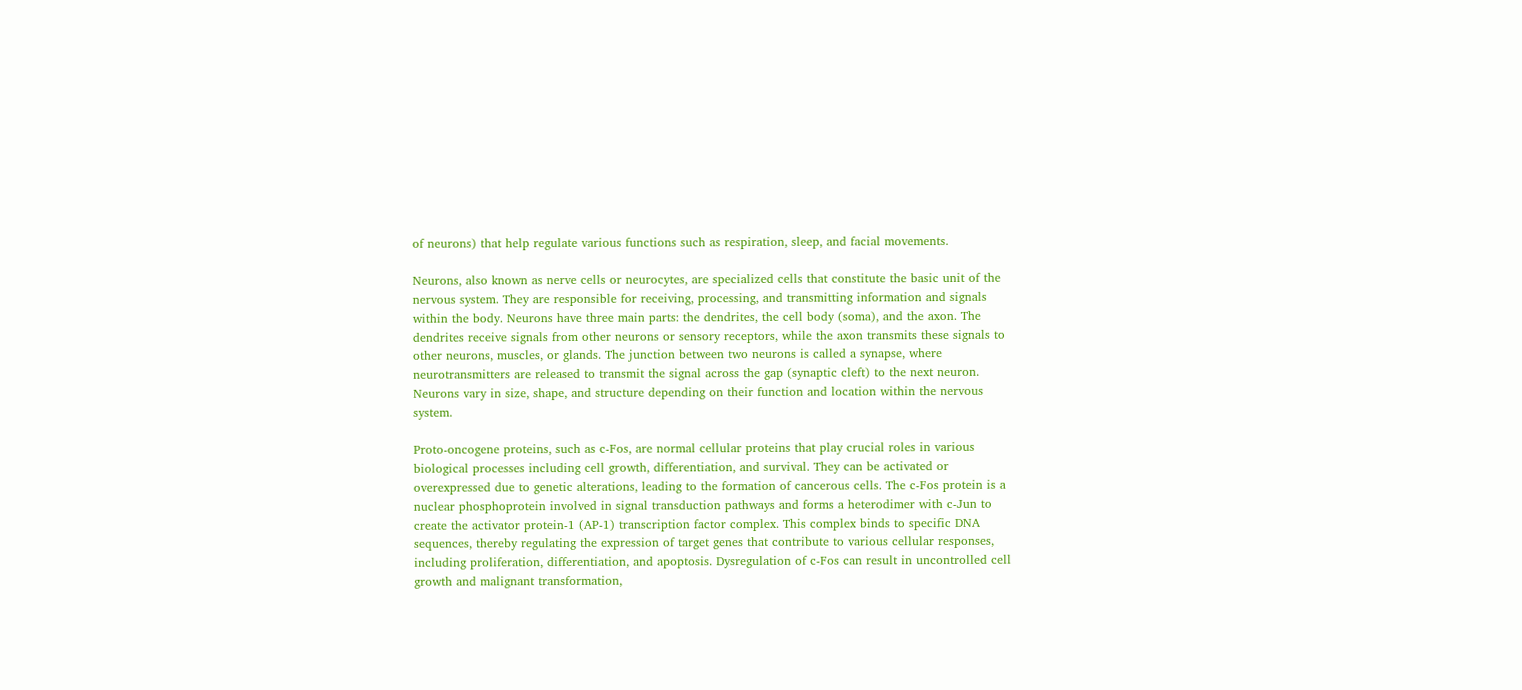of neurons) that help regulate various functions such as respiration, sleep, and facial movements.

Neurons, also known as nerve cells or neurocytes, are specialized cells that constitute the basic unit of the nervous system. They are responsible for receiving, processing, and transmitting information and signals within the body. Neurons have three main parts: the dendrites, the cell body (soma), and the axon. The dendrites receive signals from other neurons or sensory receptors, while the axon transmits these signals to other neurons, muscles, or glands. The junction between two neurons is called a synapse, where neurotransmitters are released to transmit the signal across the gap (synaptic cleft) to the next neuron. Neurons vary in size, shape, and structure depending on their function and location within the nervous system.

Proto-oncogene proteins, such as c-Fos, are normal cellular proteins that play crucial roles in various biological processes including cell growth, differentiation, and survival. They can be activated or overexpressed due to genetic alterations, leading to the formation of cancerous cells. The c-Fos protein is a nuclear phosphoprotein involved in signal transduction pathways and forms a heterodimer with c-Jun to create the activator protein-1 (AP-1) transcription factor complex. This complex binds to specific DNA sequences, thereby regulating the expression of target genes that contribute to various cellular responses, including proliferation, differentiation, and apoptosis. Dysregulation of c-Fos can result in uncontrolled cell growth and malignant transformation,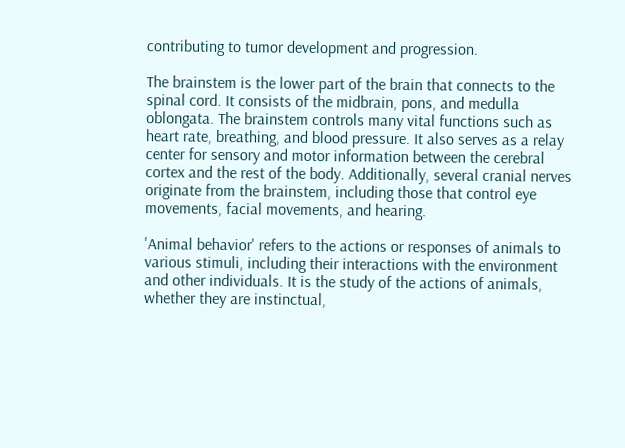contributing to tumor development and progression.

The brainstem is the lower part of the brain that connects to the spinal cord. It consists of the midbrain, pons, and medulla oblongata. The brainstem controls many vital functions such as heart rate, breathing, and blood pressure. It also serves as a relay center for sensory and motor information between the cerebral cortex and the rest of the body. Additionally, several cranial nerves originate from the brainstem, including those that control eye movements, facial movements, and hearing.

'Animal behavior' refers to the actions or responses of animals to various stimuli, including their interactions with the environment and other individuals. It is the study of the actions of animals, whether they are instinctual,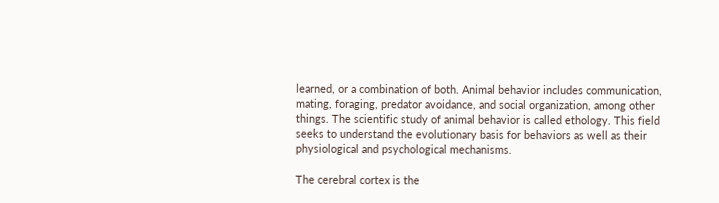learned, or a combination of both. Animal behavior includes communication, mating, foraging, predator avoidance, and social organization, among other things. The scientific study of animal behavior is called ethology. This field seeks to understand the evolutionary basis for behaviors as well as their physiological and psychological mechanisms.

The cerebral cortex is the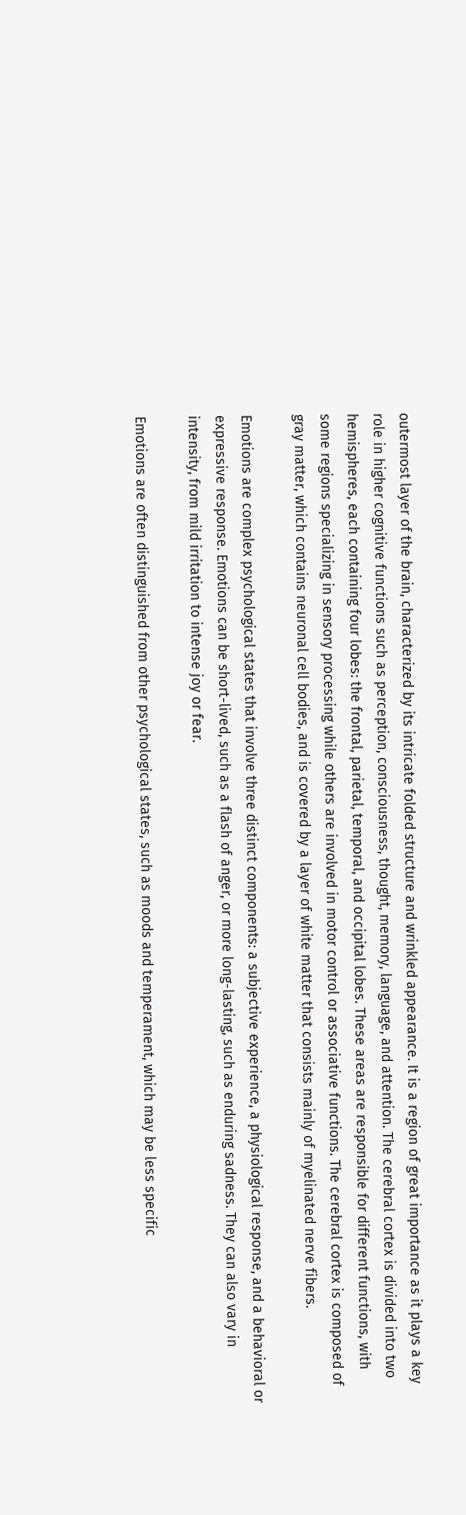outermost layer of the brain, characterized by its intricate folded structure and wrinkled appearance. It is a region of great importance as it plays a key role in higher cognitive functions such as perception, consciousness, thought, memory, language, and attention. The cerebral cortex is divided into two hemispheres, each containing four lobes: the frontal, parietal, temporal, and occipital lobes. These areas are responsible for different functions, with some regions specializing in sensory processing while others are involved in motor control or associative functions. The cerebral cortex is composed of gray matter, which contains neuronal cell bodies, and is covered by a layer of white matter that consists mainly of myelinated nerve fibers.

Emotions are complex psychological states that involve three distinct components: a subjective experience, a physiological response, and a behavioral or expressive response. Emotions can be short-lived, such as a flash of anger, or more long-lasting, such as enduring sadness. They can also vary in intensity, from mild irritation to intense joy or fear.

Emotions are often distinguished from other psychological states, such as moods and temperament, which may be less specific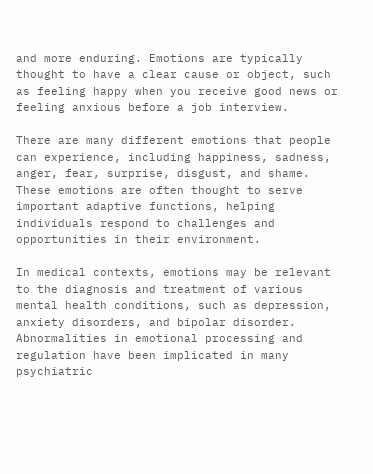and more enduring. Emotions are typically thought to have a clear cause or object, such as feeling happy when you receive good news or feeling anxious before a job interview.

There are many different emotions that people can experience, including happiness, sadness, anger, fear, surprise, disgust, and shame. These emotions are often thought to serve important adaptive functions, helping individuals respond to challenges and opportunities in their environment.

In medical contexts, emotions may be relevant to the diagnosis and treatment of various mental health conditions, such as depression, anxiety disorders, and bipolar disorder. Abnormalities in emotional processing and regulation have been implicated in many psychiatric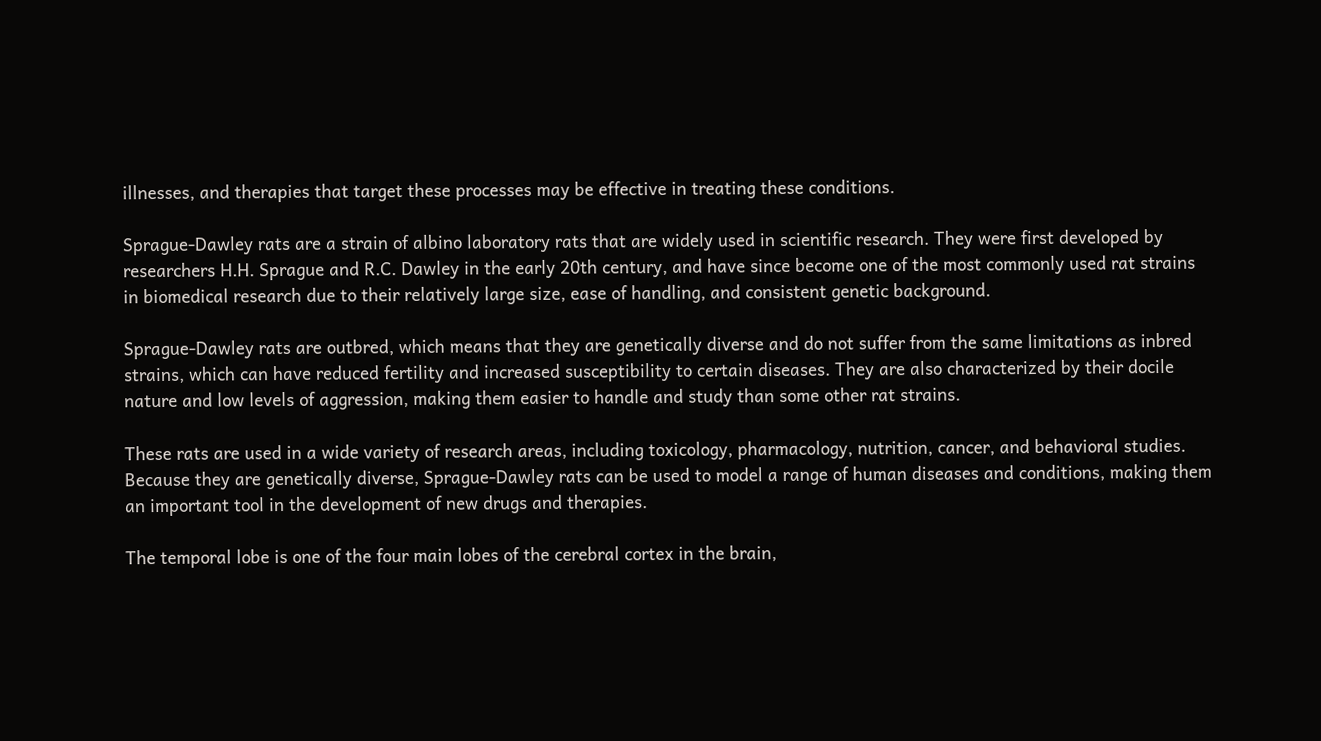illnesses, and therapies that target these processes may be effective in treating these conditions.

Sprague-Dawley rats are a strain of albino laboratory rats that are widely used in scientific research. They were first developed by researchers H.H. Sprague and R.C. Dawley in the early 20th century, and have since become one of the most commonly used rat strains in biomedical research due to their relatively large size, ease of handling, and consistent genetic background.

Sprague-Dawley rats are outbred, which means that they are genetically diverse and do not suffer from the same limitations as inbred strains, which can have reduced fertility and increased susceptibility to certain diseases. They are also characterized by their docile nature and low levels of aggression, making them easier to handle and study than some other rat strains.

These rats are used in a wide variety of research areas, including toxicology, pharmacology, nutrition, cancer, and behavioral studies. Because they are genetically diverse, Sprague-Dawley rats can be used to model a range of human diseases and conditions, making them an important tool in the development of new drugs and therapies.

The temporal lobe is one of the four main lobes of the cerebral cortex in the brain,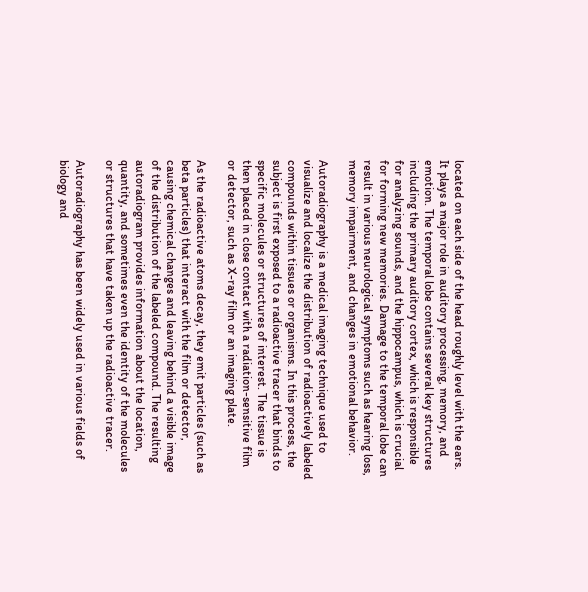located on each side of the head roughly level with the ears. It plays a major role in auditory processing, memory, and emotion. The temporal lobe contains several key structures including the primary auditory cortex, which is responsible for analyzing sounds, and the hippocampus, which is crucial for forming new memories. Damage to the temporal lobe can result in various neurological symptoms such as hearing loss, memory impairment, and changes in emotional behavior.

Autoradiography is a medical imaging technique used to visualize and localize the distribution of radioactively labeled compounds within tissues or organisms. In this process, the subject is first exposed to a radioactive tracer that binds to specific molecules or structures of interest. The tissue is then placed in close contact with a radiation-sensitive film or detector, such as X-ray film or an imaging plate.

As the radioactive atoms decay, they emit particles (such as beta particles) that interact with the film or detector, causing chemical changes and leaving behind a visible image of the distribution of the labeled compound. The resulting autoradiogram provides information about the location, quantity, and sometimes even the identity of the molecules or structures that have taken up the radioactive tracer.

Autoradiography has been widely used in various fields of biology and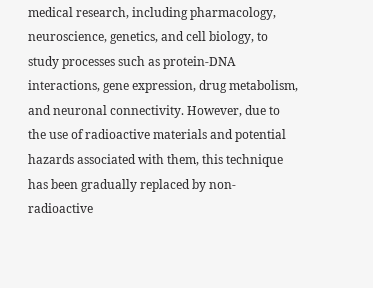medical research, including pharmacology, neuroscience, genetics, and cell biology, to study processes such as protein-DNA interactions, gene expression, drug metabolism, and neuronal connectivity. However, due to the use of radioactive materials and potential hazards associated with them, this technique has been gradually replaced by non-radioactive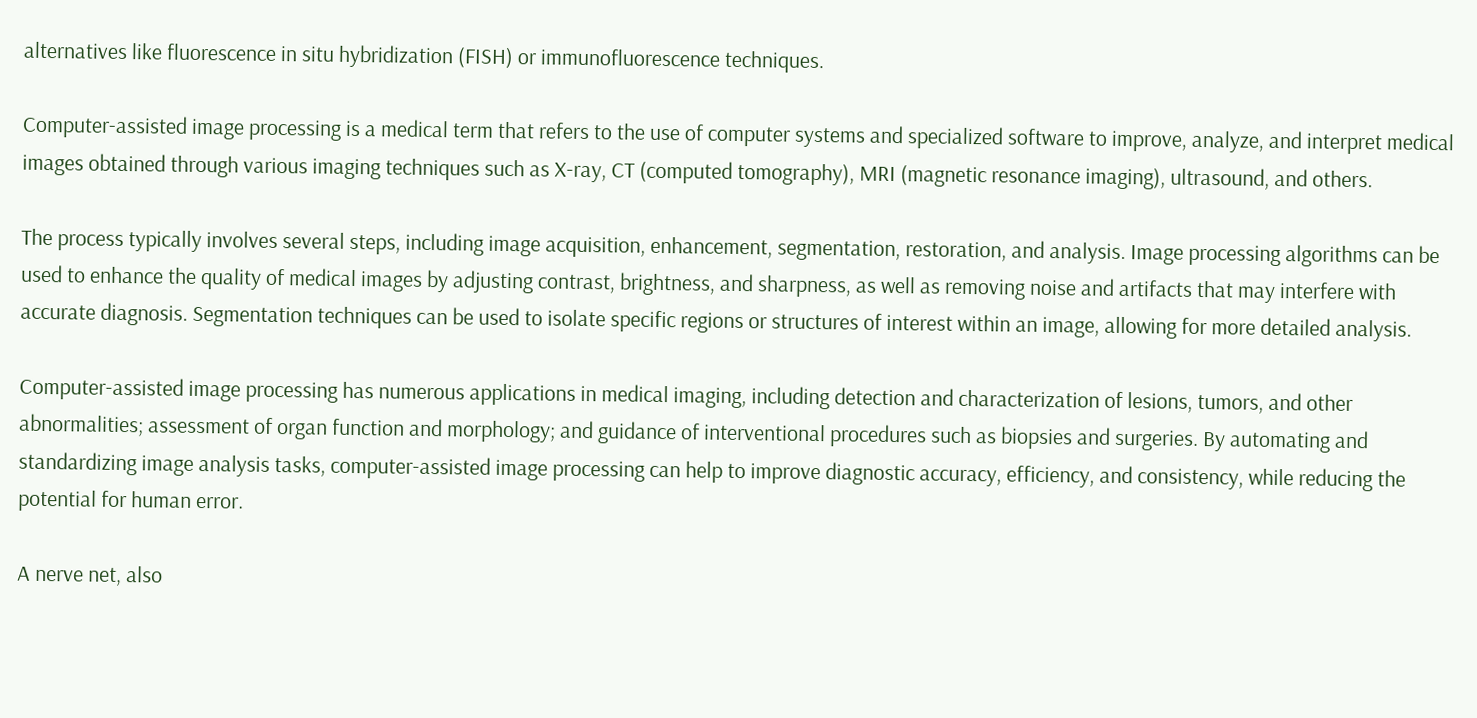alternatives like fluorescence in situ hybridization (FISH) or immunofluorescence techniques.

Computer-assisted image processing is a medical term that refers to the use of computer systems and specialized software to improve, analyze, and interpret medical images obtained through various imaging techniques such as X-ray, CT (computed tomography), MRI (magnetic resonance imaging), ultrasound, and others.

The process typically involves several steps, including image acquisition, enhancement, segmentation, restoration, and analysis. Image processing algorithms can be used to enhance the quality of medical images by adjusting contrast, brightness, and sharpness, as well as removing noise and artifacts that may interfere with accurate diagnosis. Segmentation techniques can be used to isolate specific regions or structures of interest within an image, allowing for more detailed analysis.

Computer-assisted image processing has numerous applications in medical imaging, including detection and characterization of lesions, tumors, and other abnormalities; assessment of organ function and morphology; and guidance of interventional procedures such as biopsies and surgeries. By automating and standardizing image analysis tasks, computer-assisted image processing can help to improve diagnostic accuracy, efficiency, and consistency, while reducing the potential for human error.

A nerve net, also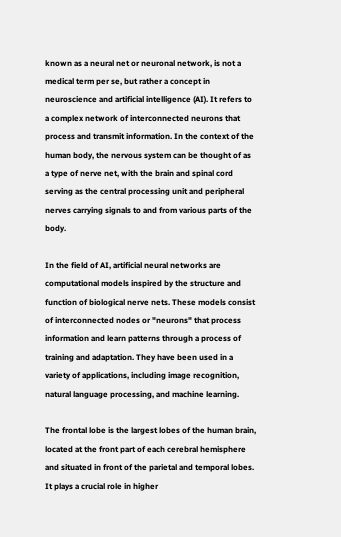known as a neural net or neuronal network, is not a medical term per se, but rather a concept in neuroscience and artificial intelligence (AI). It refers to a complex network of interconnected neurons that process and transmit information. In the context of the human body, the nervous system can be thought of as a type of nerve net, with the brain and spinal cord serving as the central processing unit and peripheral nerves carrying signals to and from various parts of the body.

In the field of AI, artificial neural networks are computational models inspired by the structure and function of biological nerve nets. These models consist of interconnected nodes or "neurons" that process information and learn patterns through a process of training and adaptation. They have been used in a variety of applications, including image recognition, natural language processing, and machine learning.

The frontal lobe is the largest lobes of the human brain, located at the front part of each cerebral hemisphere and situated in front of the parietal and temporal lobes. It plays a crucial role in higher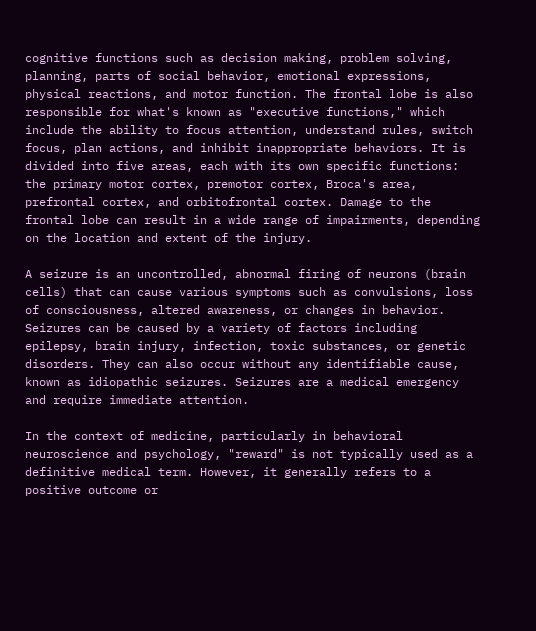cognitive functions such as decision making, problem solving, planning, parts of social behavior, emotional expressions, physical reactions, and motor function. The frontal lobe is also responsible for what's known as "executive functions," which include the ability to focus attention, understand rules, switch focus, plan actions, and inhibit inappropriate behaviors. It is divided into five areas, each with its own specific functions: the primary motor cortex, premotor cortex, Broca's area, prefrontal cortex, and orbitofrontal cortex. Damage to the frontal lobe can result in a wide range of impairments, depending on the location and extent of the injury.

A seizure is an uncontrolled, abnormal firing of neurons (brain cells) that can cause various symptoms such as convulsions, loss of consciousness, altered awareness, or changes in behavior. Seizures can be caused by a variety of factors including epilepsy, brain injury, infection, toxic substances, or genetic disorders. They can also occur without any identifiable cause, known as idiopathic seizures. Seizures are a medical emergency and require immediate attention.

In the context of medicine, particularly in behavioral neuroscience and psychology, "reward" is not typically used as a definitive medical term. However, it generally refers to a positive outcome or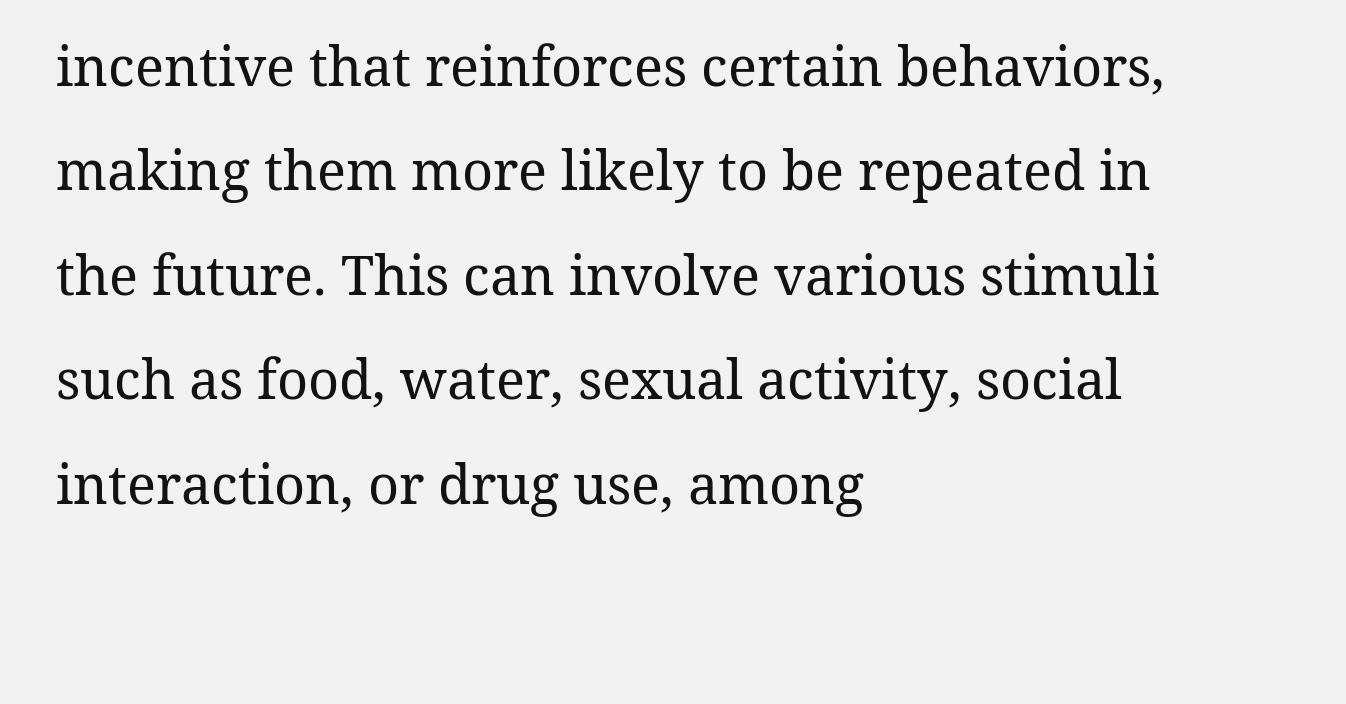incentive that reinforces certain behaviors, making them more likely to be repeated in the future. This can involve various stimuli such as food, water, sexual activity, social interaction, or drug use, among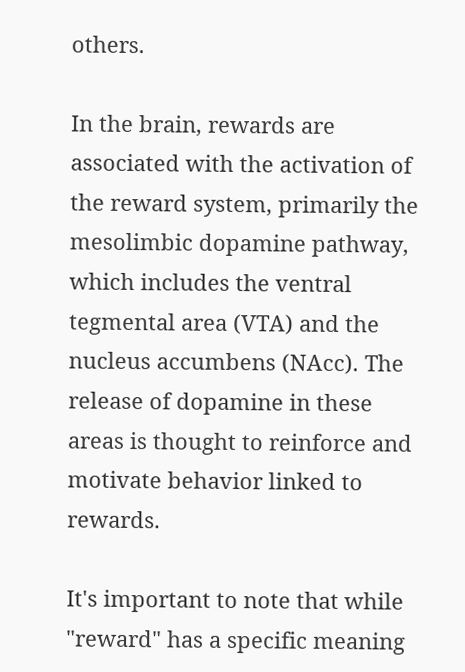others.

In the brain, rewards are associated with the activation of the reward system, primarily the mesolimbic dopamine pathway, which includes the ventral tegmental area (VTA) and the nucleus accumbens (NAcc). The release of dopamine in these areas is thought to reinforce and motivate behavior linked to rewards.

It's important to note that while "reward" has a specific meaning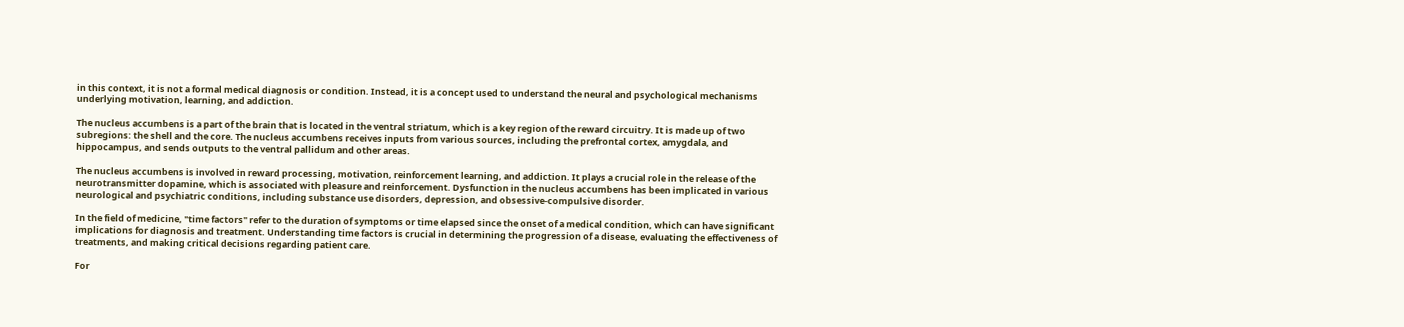in this context, it is not a formal medical diagnosis or condition. Instead, it is a concept used to understand the neural and psychological mechanisms underlying motivation, learning, and addiction.

The nucleus accumbens is a part of the brain that is located in the ventral striatum, which is a key region of the reward circuitry. It is made up of two subregions: the shell and the core. The nucleus accumbens receives inputs from various sources, including the prefrontal cortex, amygdala, and hippocampus, and sends outputs to the ventral pallidum and other areas.

The nucleus accumbens is involved in reward processing, motivation, reinforcement learning, and addiction. It plays a crucial role in the release of the neurotransmitter dopamine, which is associated with pleasure and reinforcement. Dysfunction in the nucleus accumbens has been implicated in various neurological and psychiatric conditions, including substance use disorders, depression, and obsessive-compulsive disorder.

In the field of medicine, "time factors" refer to the duration of symptoms or time elapsed since the onset of a medical condition, which can have significant implications for diagnosis and treatment. Understanding time factors is crucial in determining the progression of a disease, evaluating the effectiveness of treatments, and making critical decisions regarding patient care.

For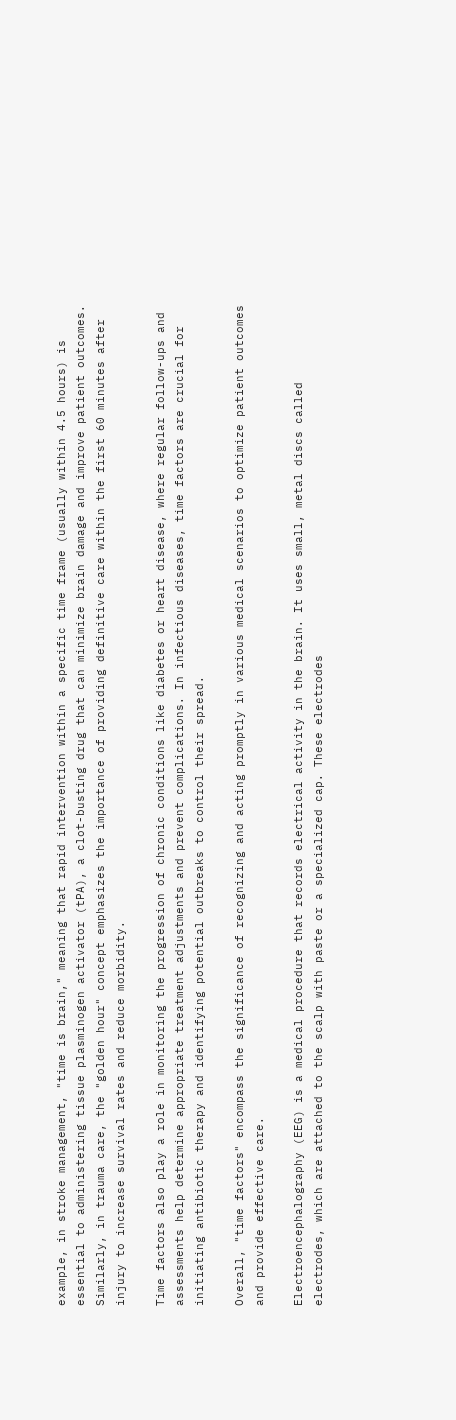example, in stroke management, "time is brain," meaning that rapid intervention within a specific time frame (usually within 4.5 hours) is essential to administering tissue plasminogen activator (tPA), a clot-busting drug that can minimize brain damage and improve patient outcomes. Similarly, in trauma care, the "golden hour" concept emphasizes the importance of providing definitive care within the first 60 minutes after injury to increase survival rates and reduce morbidity.

Time factors also play a role in monitoring the progression of chronic conditions like diabetes or heart disease, where regular follow-ups and assessments help determine appropriate treatment adjustments and prevent complications. In infectious diseases, time factors are crucial for initiating antibiotic therapy and identifying potential outbreaks to control their spread.

Overall, "time factors" encompass the significance of recognizing and acting promptly in various medical scenarios to optimize patient outcomes and provide effective care.

Electroencephalography (EEG) is a medical procedure that records electrical activity in the brain. It uses small, metal discs called electrodes, which are attached to the scalp with paste or a specialized cap. These electrodes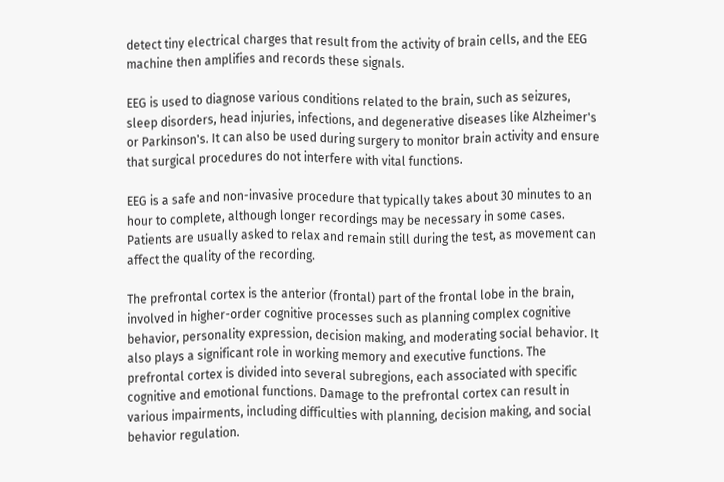detect tiny electrical charges that result from the activity of brain cells, and the EEG machine then amplifies and records these signals.

EEG is used to diagnose various conditions related to the brain, such as seizures, sleep disorders, head injuries, infections, and degenerative diseases like Alzheimer's or Parkinson's. It can also be used during surgery to monitor brain activity and ensure that surgical procedures do not interfere with vital functions.

EEG is a safe and non-invasive procedure that typically takes about 30 minutes to an hour to complete, although longer recordings may be necessary in some cases. Patients are usually asked to relax and remain still during the test, as movement can affect the quality of the recording.

The prefrontal cortex is the anterior (frontal) part of the frontal lobe in the brain, involved in higher-order cognitive processes such as planning complex cognitive behavior, personality expression, decision making, and moderating social behavior. It also plays a significant role in working memory and executive functions. The prefrontal cortex is divided into several subregions, each associated with specific cognitive and emotional functions. Damage to the prefrontal cortex can result in various impairments, including difficulties with planning, decision making, and social behavior regulation.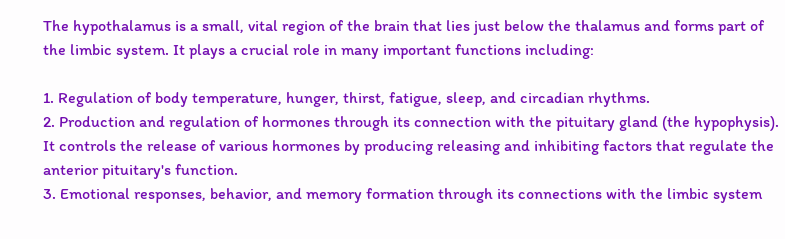The hypothalamus is a small, vital region of the brain that lies just below the thalamus and forms part of the limbic system. It plays a crucial role in many important functions including:

1. Regulation of body temperature, hunger, thirst, fatigue, sleep, and circadian rhythms.
2. Production and regulation of hormones through its connection with the pituitary gland (the hypophysis). It controls the release of various hormones by producing releasing and inhibiting factors that regulate the anterior pituitary's function.
3. Emotional responses, behavior, and memory formation through its connections with the limbic system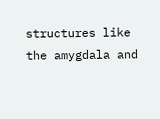structures like the amygdala and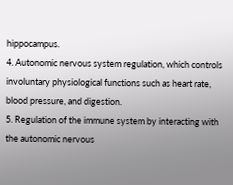hippocampus.
4. Autonomic nervous system regulation, which controls involuntary physiological functions such as heart rate, blood pressure, and digestion.
5. Regulation of the immune system by interacting with the autonomic nervous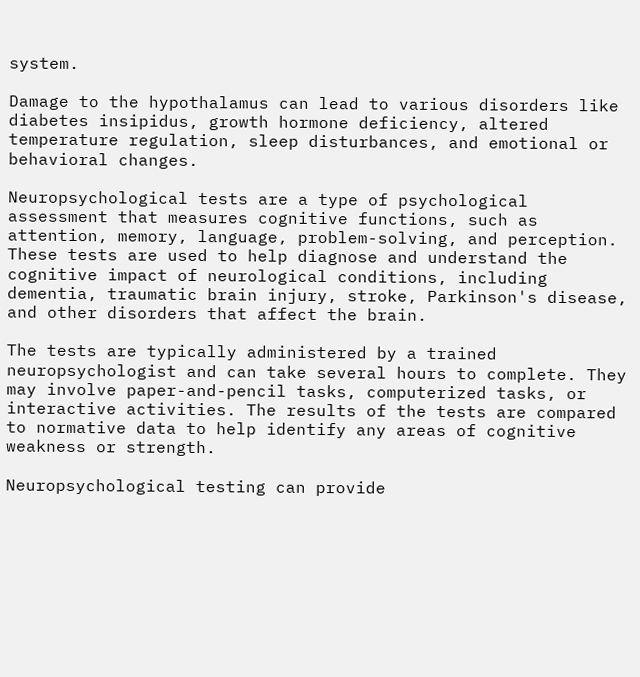system.

Damage to the hypothalamus can lead to various disorders like diabetes insipidus, growth hormone deficiency, altered temperature regulation, sleep disturbances, and emotional or behavioral changes.

Neuropsychological tests are a type of psychological assessment that measures cognitive functions, such as attention, memory, language, problem-solving, and perception. These tests are used to help diagnose and understand the cognitive impact of neurological conditions, including dementia, traumatic brain injury, stroke, Parkinson's disease, and other disorders that affect the brain.

The tests are typically administered by a trained neuropsychologist and can take several hours to complete. They may involve paper-and-pencil tasks, computerized tasks, or interactive activities. The results of the tests are compared to normative data to help identify any areas of cognitive weakness or strength.

Neuropsychological testing can provide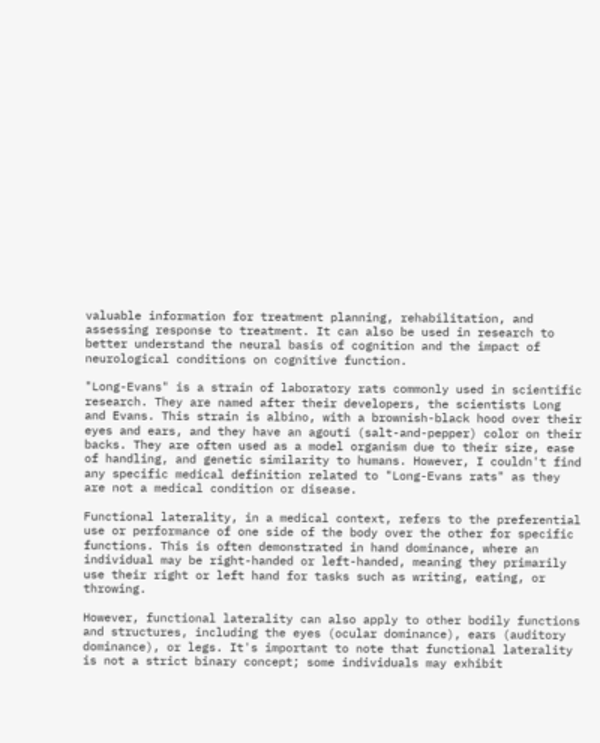valuable information for treatment planning, rehabilitation, and assessing response to treatment. It can also be used in research to better understand the neural basis of cognition and the impact of neurological conditions on cognitive function.

"Long-Evans" is a strain of laboratory rats commonly used in scientific research. They are named after their developers, the scientists Long and Evans. This strain is albino, with a brownish-black hood over their eyes and ears, and they have an agouti (salt-and-pepper) color on their backs. They are often used as a model organism due to their size, ease of handling, and genetic similarity to humans. However, I couldn't find any specific medical definition related to "Long-Evans rats" as they are not a medical condition or disease.

Functional laterality, in a medical context, refers to the preferential use or performance of one side of the body over the other for specific functions. This is often demonstrated in hand dominance, where an individual may be right-handed or left-handed, meaning they primarily use their right or left hand for tasks such as writing, eating, or throwing.

However, functional laterality can also apply to other bodily functions and structures, including the eyes (ocular dominance), ears (auditory dominance), or legs. It's important to note that functional laterality is not a strict binary concept; some individuals may exhibit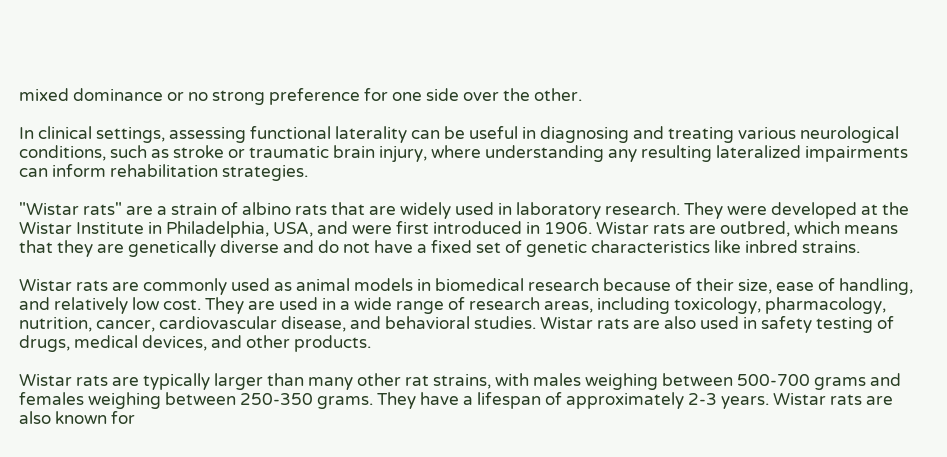mixed dominance or no strong preference for one side over the other.

In clinical settings, assessing functional laterality can be useful in diagnosing and treating various neurological conditions, such as stroke or traumatic brain injury, where understanding any resulting lateralized impairments can inform rehabilitation strategies.

"Wistar rats" are a strain of albino rats that are widely used in laboratory research. They were developed at the Wistar Institute in Philadelphia, USA, and were first introduced in 1906. Wistar rats are outbred, which means that they are genetically diverse and do not have a fixed set of genetic characteristics like inbred strains.

Wistar rats are commonly used as animal models in biomedical research because of their size, ease of handling, and relatively low cost. They are used in a wide range of research areas, including toxicology, pharmacology, nutrition, cancer, cardiovascular disease, and behavioral studies. Wistar rats are also used in safety testing of drugs, medical devices, and other products.

Wistar rats are typically larger than many other rat strains, with males weighing between 500-700 grams and females weighing between 250-350 grams. They have a lifespan of approximately 2-3 years. Wistar rats are also known for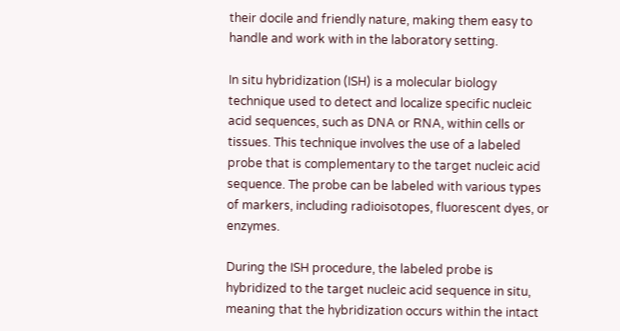their docile and friendly nature, making them easy to handle and work with in the laboratory setting.

In situ hybridization (ISH) is a molecular biology technique used to detect and localize specific nucleic acid sequences, such as DNA or RNA, within cells or tissues. This technique involves the use of a labeled probe that is complementary to the target nucleic acid sequence. The probe can be labeled with various types of markers, including radioisotopes, fluorescent dyes, or enzymes.

During the ISH procedure, the labeled probe is hybridized to the target nucleic acid sequence in situ, meaning that the hybridization occurs within the intact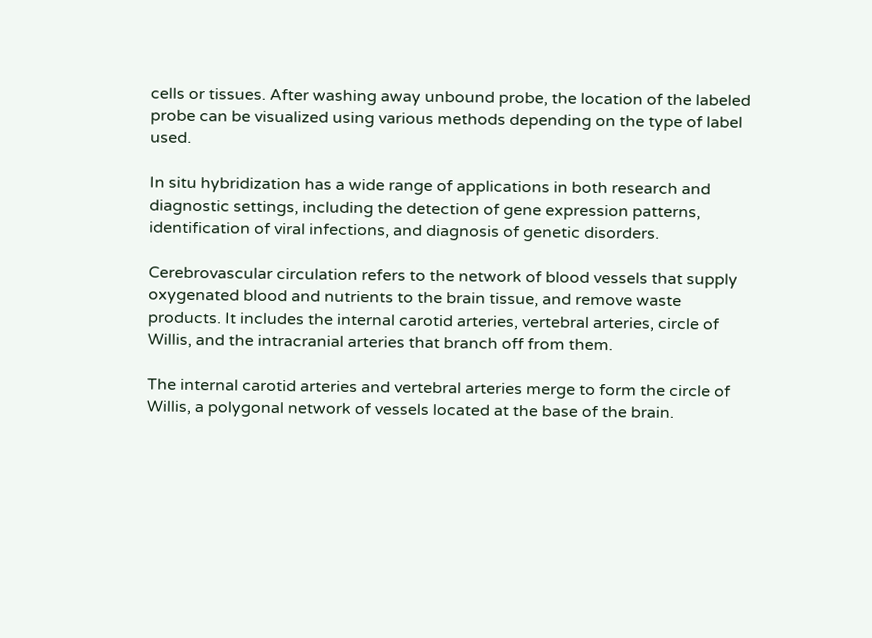cells or tissues. After washing away unbound probe, the location of the labeled probe can be visualized using various methods depending on the type of label used.

In situ hybridization has a wide range of applications in both research and diagnostic settings, including the detection of gene expression patterns, identification of viral infections, and diagnosis of genetic disorders.

Cerebrovascular circulation refers to the network of blood vessels that supply oxygenated blood and nutrients to the brain tissue, and remove waste products. It includes the internal carotid arteries, vertebral arteries, circle of Willis, and the intracranial arteries that branch off from them.

The internal carotid arteries and vertebral arteries merge to form the circle of Willis, a polygonal network of vessels located at the base of the brain.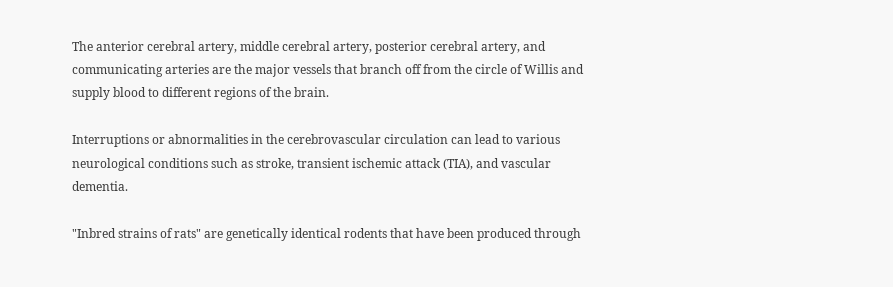The anterior cerebral artery, middle cerebral artery, posterior cerebral artery, and communicating arteries are the major vessels that branch off from the circle of Willis and supply blood to different regions of the brain.

Interruptions or abnormalities in the cerebrovascular circulation can lead to various neurological conditions such as stroke, transient ischemic attack (TIA), and vascular dementia.

"Inbred strains of rats" are genetically identical rodents that have been produced through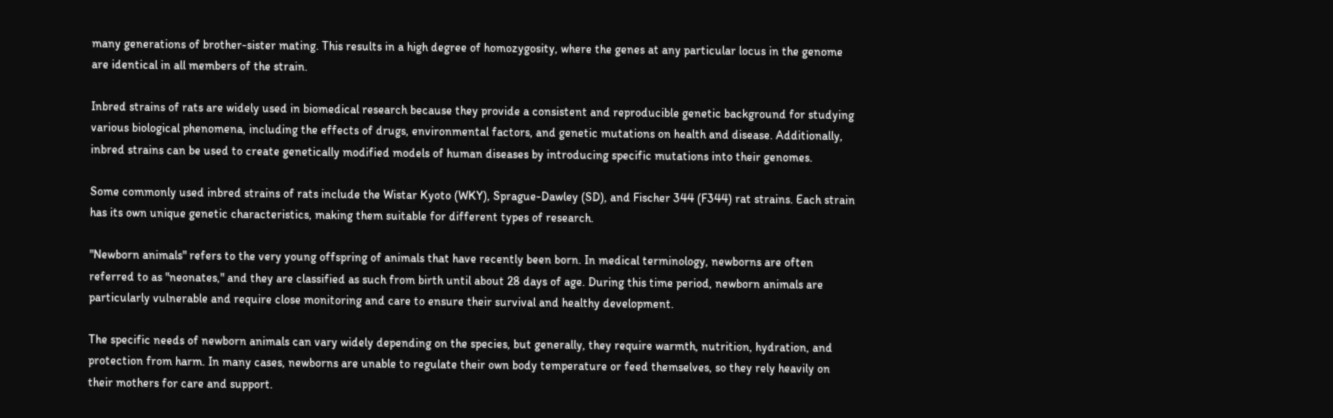many generations of brother-sister mating. This results in a high degree of homozygosity, where the genes at any particular locus in the genome are identical in all members of the strain.

Inbred strains of rats are widely used in biomedical research because they provide a consistent and reproducible genetic background for studying various biological phenomena, including the effects of drugs, environmental factors, and genetic mutations on health and disease. Additionally, inbred strains can be used to create genetically modified models of human diseases by introducing specific mutations into their genomes.

Some commonly used inbred strains of rats include the Wistar Kyoto (WKY), Sprague-Dawley (SD), and Fischer 344 (F344) rat strains. Each strain has its own unique genetic characteristics, making them suitable for different types of research.

"Newborn animals" refers to the very young offspring of animals that have recently been born. In medical terminology, newborns are often referred to as "neonates," and they are classified as such from birth until about 28 days of age. During this time period, newborn animals are particularly vulnerable and require close monitoring and care to ensure their survival and healthy development.

The specific needs of newborn animals can vary widely depending on the species, but generally, they require warmth, nutrition, hydration, and protection from harm. In many cases, newborns are unable to regulate their own body temperature or feed themselves, so they rely heavily on their mothers for care and support.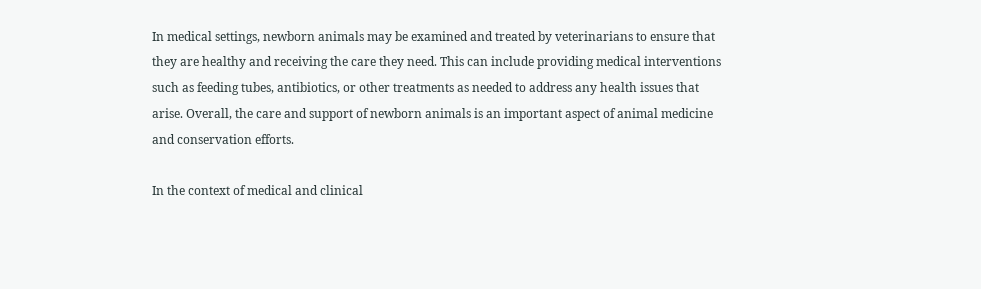In medical settings, newborn animals may be examined and treated by veterinarians to ensure that they are healthy and receiving the care they need. This can include providing medical interventions such as feeding tubes, antibiotics, or other treatments as needed to address any health issues that arise. Overall, the care and support of newborn animals is an important aspect of animal medicine and conservation efforts.

In the context of medical and clinical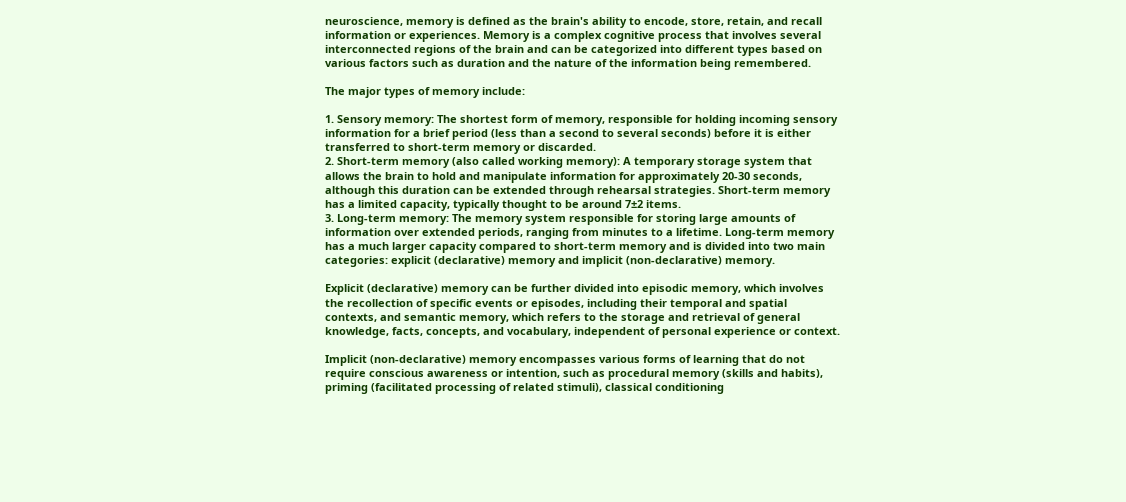neuroscience, memory is defined as the brain's ability to encode, store, retain, and recall information or experiences. Memory is a complex cognitive process that involves several interconnected regions of the brain and can be categorized into different types based on various factors such as duration and the nature of the information being remembered.

The major types of memory include:

1. Sensory memory: The shortest form of memory, responsible for holding incoming sensory information for a brief period (less than a second to several seconds) before it is either transferred to short-term memory or discarded.
2. Short-term memory (also called working memory): A temporary storage system that allows the brain to hold and manipulate information for approximately 20-30 seconds, although this duration can be extended through rehearsal strategies. Short-term memory has a limited capacity, typically thought to be around 7±2 items.
3. Long-term memory: The memory system responsible for storing large amounts of information over extended periods, ranging from minutes to a lifetime. Long-term memory has a much larger capacity compared to short-term memory and is divided into two main categories: explicit (declarative) memory and implicit (non-declarative) memory.

Explicit (declarative) memory can be further divided into episodic memory, which involves the recollection of specific events or episodes, including their temporal and spatial contexts, and semantic memory, which refers to the storage and retrieval of general knowledge, facts, concepts, and vocabulary, independent of personal experience or context.

Implicit (non-declarative) memory encompasses various forms of learning that do not require conscious awareness or intention, such as procedural memory (skills and habits), priming (facilitated processing of related stimuli), classical conditioning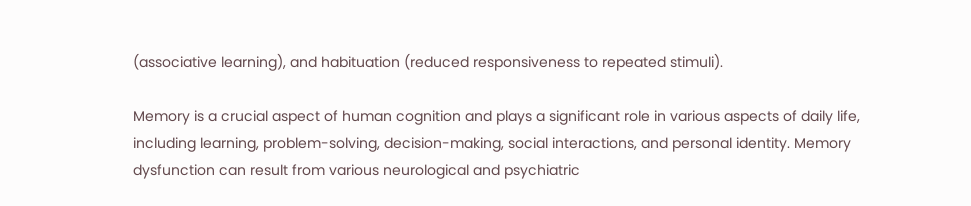(associative learning), and habituation (reduced responsiveness to repeated stimuli).

Memory is a crucial aspect of human cognition and plays a significant role in various aspects of daily life, including learning, problem-solving, decision-making, social interactions, and personal identity. Memory dysfunction can result from various neurological and psychiatric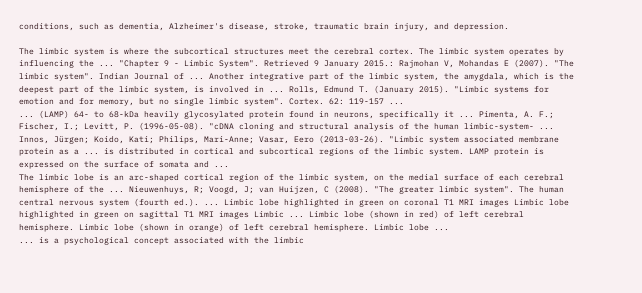conditions, such as dementia, Alzheimer's disease, stroke, traumatic brain injury, and depression.

The limbic system is where the subcortical structures meet the cerebral cortex. The limbic system operates by influencing the ... "Chapter 9 - Limbic System". Retrieved 9 January 2015.: Rajmohan V, Mohandas E (2007). "The limbic system". Indian Journal of ... Another integrative part of the limbic system, the amygdala, which is the deepest part of the limbic system, is involved in ... Rolls, Edmund T. (January 2015). "Limbic systems for emotion and for memory, but no single limbic system". Cortex. 62: 119-157 ...
... (LAMP) 64- to 68-kDa heavily glycosylated protein found in neurons, specifically it ... Pimenta, A. F.; Fischer, I.; Levitt, P. (1996-05-08). "cDNA cloning and structural analysis of the human limbic-system- ... Innos, Jürgen; Koido, Kati; Philips, Mari-Anne; Vasar, Eero (2013-03-26). "Limbic system associated membrane protein as a ... is distributed in cortical and subcortical regions of the limbic system. LAMP protein is expressed on the surface of somata and ...
The limbic lobe is an arc-shaped cortical region of the limbic system, on the medial surface of each cerebral hemisphere of the ... Nieuwenhuys, R; Voogd, J; van Huijzen, C (2008). "The greater limbic system". The human central nervous system (fourth ed.). ... Limbic lobe highlighted in green on coronal T1 MRI images Limbic lobe highlighted in green on sagittal T1 MRI images Limbic ... Limbic lobe (shown in red) of left cerebral hemisphere. Limbic lobe (shown in orange) of left cerebral hemisphere. Limbic lobe ...
... is a psychological concept associated with the limbic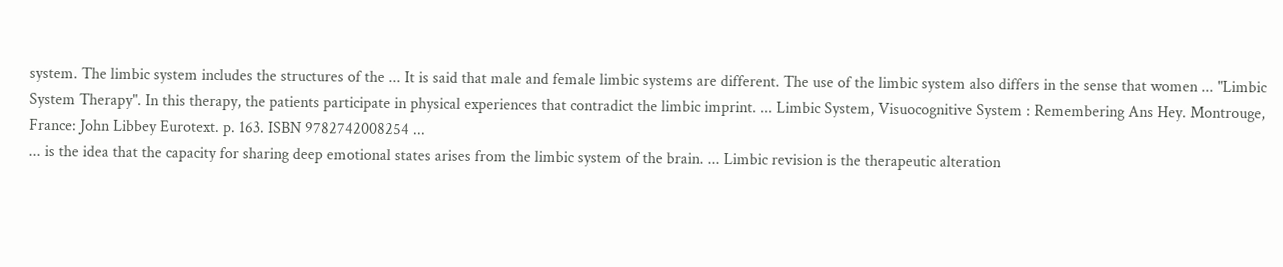system. The limbic system includes the structures of the ... It is said that male and female limbic systems are different. The use of the limbic system also differs in the sense that women ... "Limbic System Therapy". In this therapy, the patients participate in physical experiences that contradict the limbic imprint. ... Limbic System, Visuocognitive System : Remembering Ans Hey. Montrouge, France: John Libbey Eurotext. p. 163. ISBN 9782742008254 ...
... is the idea that the capacity for sharing deep emotional states arises from the limbic system of the brain. ... Limbic revision is the therapeutic alteration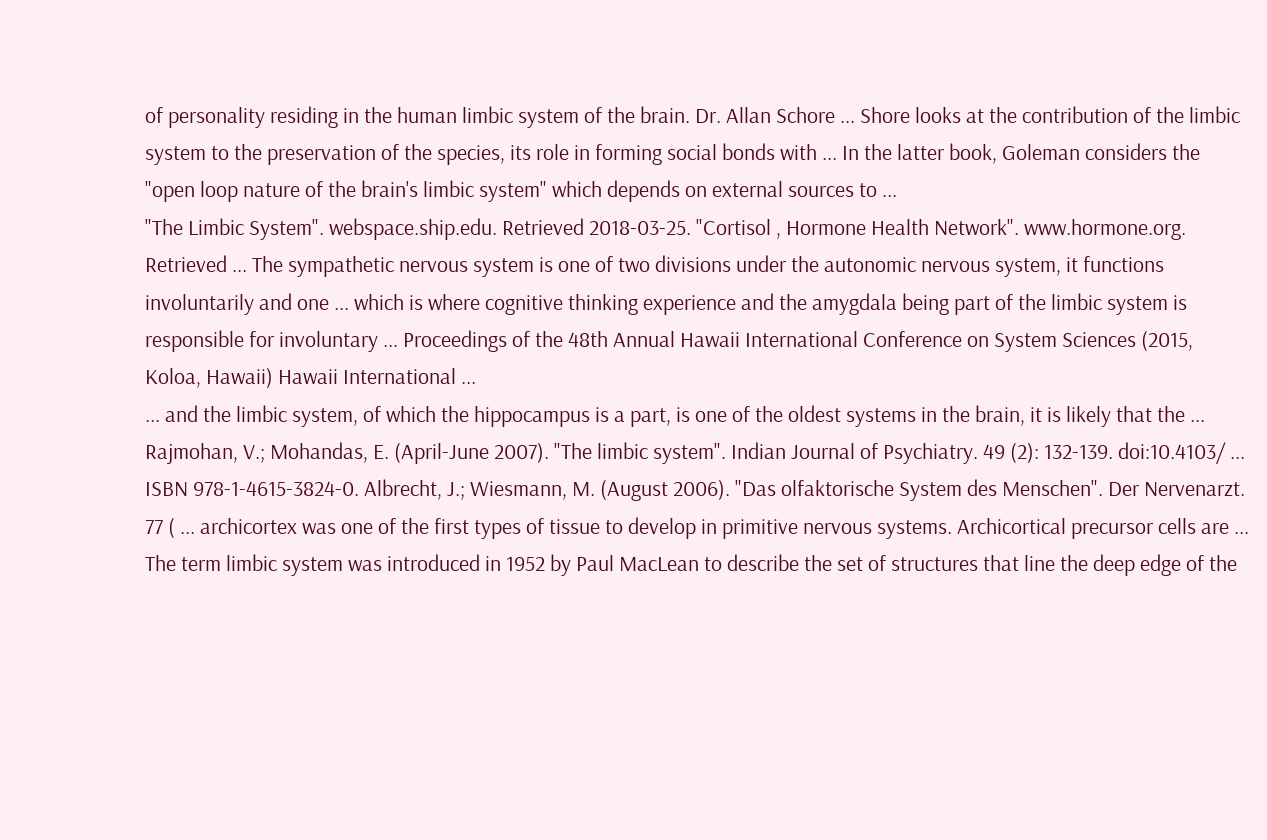of personality residing in the human limbic system of the brain. Dr. Allan Schore ... Shore looks at the contribution of the limbic system to the preservation of the species, its role in forming social bonds with ... In the latter book, Goleman considers the "open loop nature of the brain's limbic system" which depends on external sources to ...
"The Limbic System". webspace.ship.edu. Retrieved 2018-03-25. "Cortisol , Hormone Health Network". www.hormone.org. Retrieved ... The sympathetic nervous system is one of two divisions under the autonomic nervous system, it functions involuntarily and one ... which is where cognitive thinking experience and the amygdala being part of the limbic system is responsible for involuntary ... Proceedings of the 48th Annual Hawaii International Conference on System Sciences (2015, Koloa, Hawaii) Hawaii International ...
... and the limbic system, of which the hippocampus is a part, is one of the oldest systems in the brain, it is likely that the ... Rajmohan, V.; Mohandas, E. (April-June 2007). "The limbic system". Indian Journal of Psychiatry. 49 (2): 132-139. doi:10.4103/ ... ISBN 978-1-4615-3824-0. Albrecht, J.; Wiesmann, M. (August 2006). "Das olfaktorische System des Menschen". Der Nervenarzt. 77 ( ... archicortex was one of the first types of tissue to develop in primitive nervous systems. Archicortical precursor cells are ...
The term limbic system was introduced in 1952 by Paul MacLean to describe the set of structures that line the deep edge of the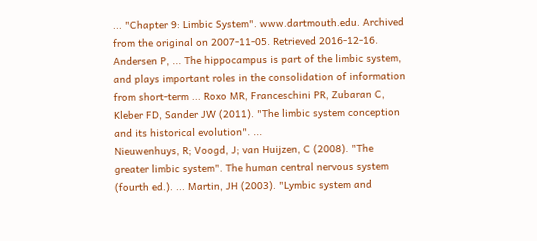... "Chapter 9: Limbic System". www.dartmouth.edu. Archived from the original on 2007-11-05. Retrieved 2016-12-16. Andersen P, ... The hippocampus is part of the limbic system, and plays important roles in the consolidation of information from short-term ... Roxo MR, Franceschini PR, Zubaran C, Kleber FD, Sander JW (2011). "The limbic system conception and its historical evolution". ...
Nieuwenhuys, R; Voogd, J; van Huijzen, C (2008). "The greater limbic system". The human central nervous system (fourth ed.). ... Martin, JH (2003). "Lymbic system and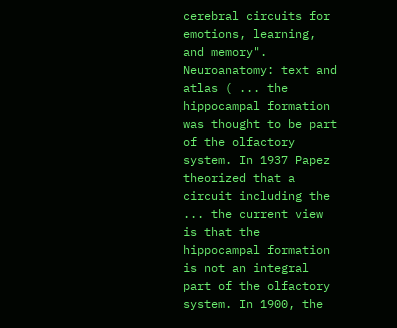cerebral circuits for emotions, learning, and memory". Neuroanatomy: text and atlas ( ... the hippocampal formation was thought to be part of the olfactory system. In 1937 Papez theorized that a circuit including the ... the current view is that the hippocampal formation is not an integral part of the olfactory system. In 1900, the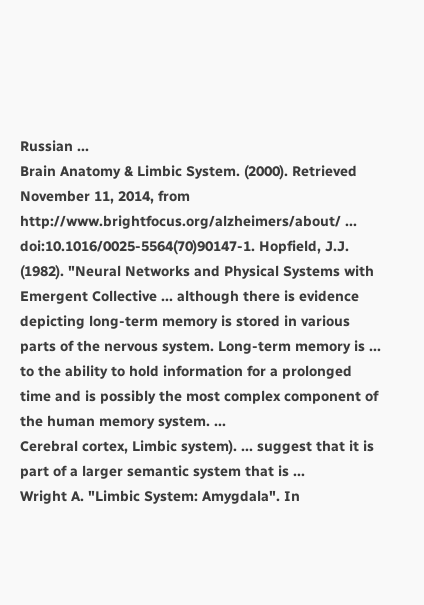Russian ...
Brain Anatomy & Limbic System. (2000). Retrieved November 11, 2014, from http://www.brightfocus.org/alzheimers/about/ ... doi:10.1016/0025-5564(70)90147-1. Hopfield, J.J. (1982). "Neural Networks and Physical Systems with Emergent Collective ... although there is evidence depicting long-term memory is stored in various parts of the nervous system. Long-term memory is ... to the ability to hold information for a prolonged time and is possibly the most complex component of the human memory system. ...
Cerebral cortex, Limbic system). ... suggest that it is part of a larger semantic system that is ...
Wright A. "Limbic System: Amygdala". In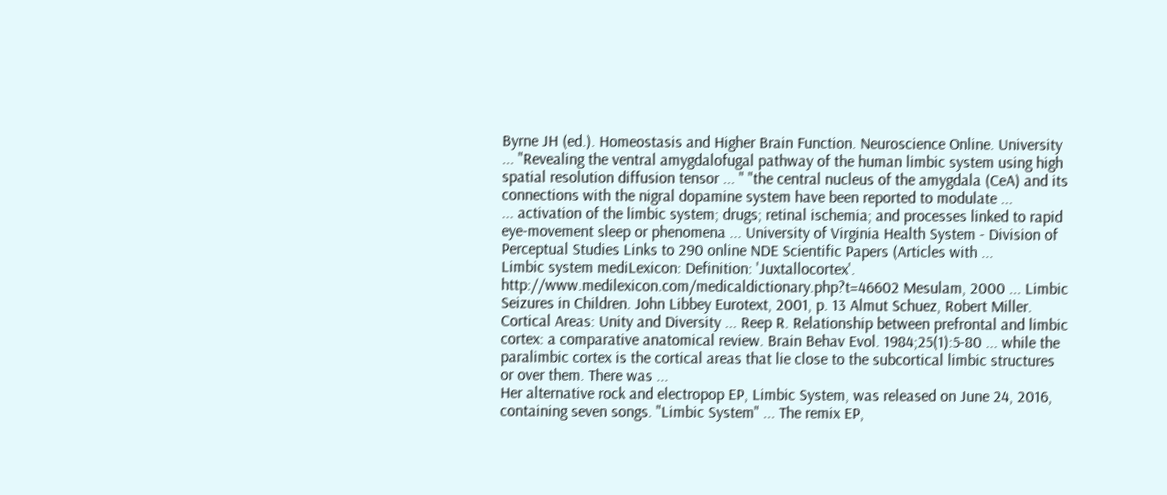Byrne JH (ed.). Homeostasis and Higher Brain Function. Neuroscience Online. University ... "Revealing the ventral amygdalofugal pathway of the human limbic system using high spatial resolution diffusion tensor ... " "the central nucleus of the amygdala (CeA) and its connections with the nigral dopamine system have been reported to modulate ...
... activation of the limbic system; drugs; retinal ischemia; and processes linked to rapid eye-movement sleep or phenomena ... University of Virginia Health System - Division of Perceptual Studies Links to 290 online NDE Scientific Papers (Articles with ...
Limbic system mediLexicon: Definition: 'Juxtallocortex'. http://www.medilexicon.com/medicaldictionary.php?t=46602 Mesulam, 2000 ... Limbic Seizures in Children. John Libbey Eurotext, 2001, p. 13 Almut Schuez, Robert Miller. Cortical Areas: Unity and Diversity ... Reep R. Relationship between prefrontal and limbic cortex: a comparative anatomical review. Brain Behav Evol. 1984;25(1):5-80 ... while the paralimbic cortex is the cortical areas that lie close to the subcortical limbic structures or over them. There was ...
Her alternative rock and electropop EP, Limbic System, was released on June 24, 2016, containing seven songs. "Limbic System" ... The remix EP,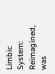Limbic System: Reimagined, was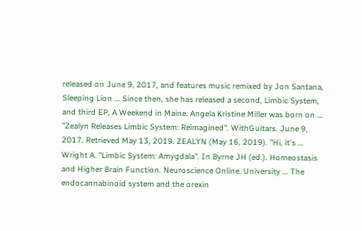released on June 9, 2017, and features music remixed by Jon Santana, Sleeping Lion ... Since then, she has released a second, Limbic System, and third EP, A Weekend in Maine. Angela Kristine Miller was born on ... "Zealyn Releases Limbic System: Reimagined". WithGuitars. June 9, 2017. Retrieved May 13, 2019. ZEALYN (May 16, 2019). "Hi, it's ...
Wright A. "Limbic System: Amygdala". In Byrne JH (ed.). Homeostasis and Higher Brain Function. Neuroscience Online. University ... The endocannabinoid system and the orexin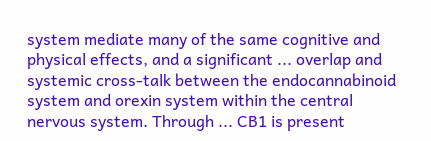system mediate many of the same cognitive and physical effects, and a significant ... overlap and systemic cross-talk between the endocannabinoid system and orexin system within the central nervous system. Through ... CB1 is present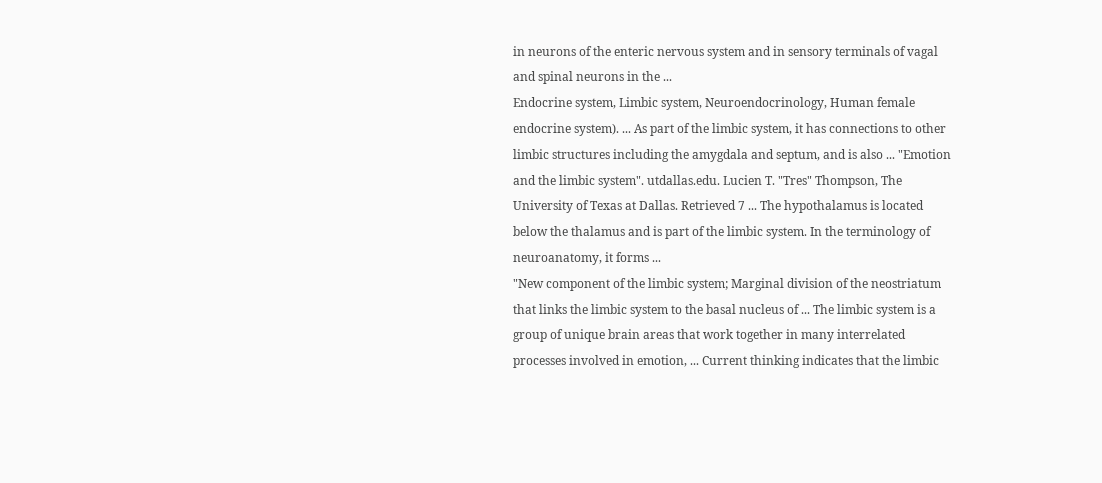in neurons of the enteric nervous system and in sensory terminals of vagal and spinal neurons in the ...
Endocrine system, Limbic system, Neuroendocrinology, Human female endocrine system). ... As part of the limbic system, it has connections to other limbic structures including the amygdala and septum, and is also ... "Emotion and the limbic system". utdallas.edu. Lucien T. "Tres" Thompson, The University of Texas at Dallas. Retrieved 7 ... The hypothalamus is located below the thalamus and is part of the limbic system. In the terminology of neuroanatomy, it forms ...
"New component of the limbic system; Marginal division of the neostriatum that links the limbic system to the basal nucleus of ... The limbic system is a group of unique brain areas that work together in many interrelated processes involved in emotion, ... Current thinking indicates that the limbic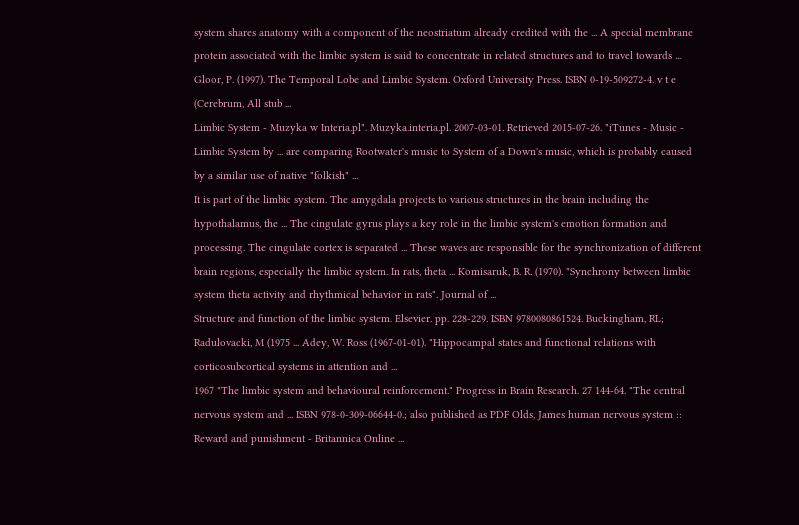system shares anatomy with a component of the neostriatum already credited with the ... A special membrane protein associated with the limbic system is said to concentrate in related structures and to travel towards ...
Gloor, P. (1997). The Temporal Lobe and Limbic System. Oxford University Press. ISBN 0-19-509272-4. v t e (Cerebrum, All stub ...
Limbic System - Muzyka w Interia.pl". Muzyka.interia.pl. 2007-03-01. Retrieved 2015-07-26. "iTunes - Music - Limbic System by ... are comparing Rootwater's music to System of a Down's music, which is probably caused by a similar use of native "folkish" ...
It is part of the limbic system. The amygdala projects to various structures in the brain including the hypothalamus, the ... The cingulate gyrus plays a key role in the limbic system's emotion formation and processing. The cingulate cortex is separated ... These waves are responsible for the synchronization of different brain regions, especially the limbic system. In rats, theta ... Komisaruk, B. R. (1970). "Synchrony between limbic system theta activity and rhythmical behavior in rats". Journal of ...
Structure and function of the limbic system. Elsevier. pp. 228-229. ISBN 9780080861524. Buckingham, RL; Radulovacki, M (1975 ... Adey, W. Ross (1967-01-01). "Hippocampal states and functional relations with corticosubcortical systems in attention and ...
1967 "The limbic system and behavioural reinforcement." Progress in Brain Research. 27 144-64. "The central nervous system and ... ISBN 978-0-309-06644-0.; also published as PDF Olds, James human nervous system :: Reward and punishment - Britannica Online ...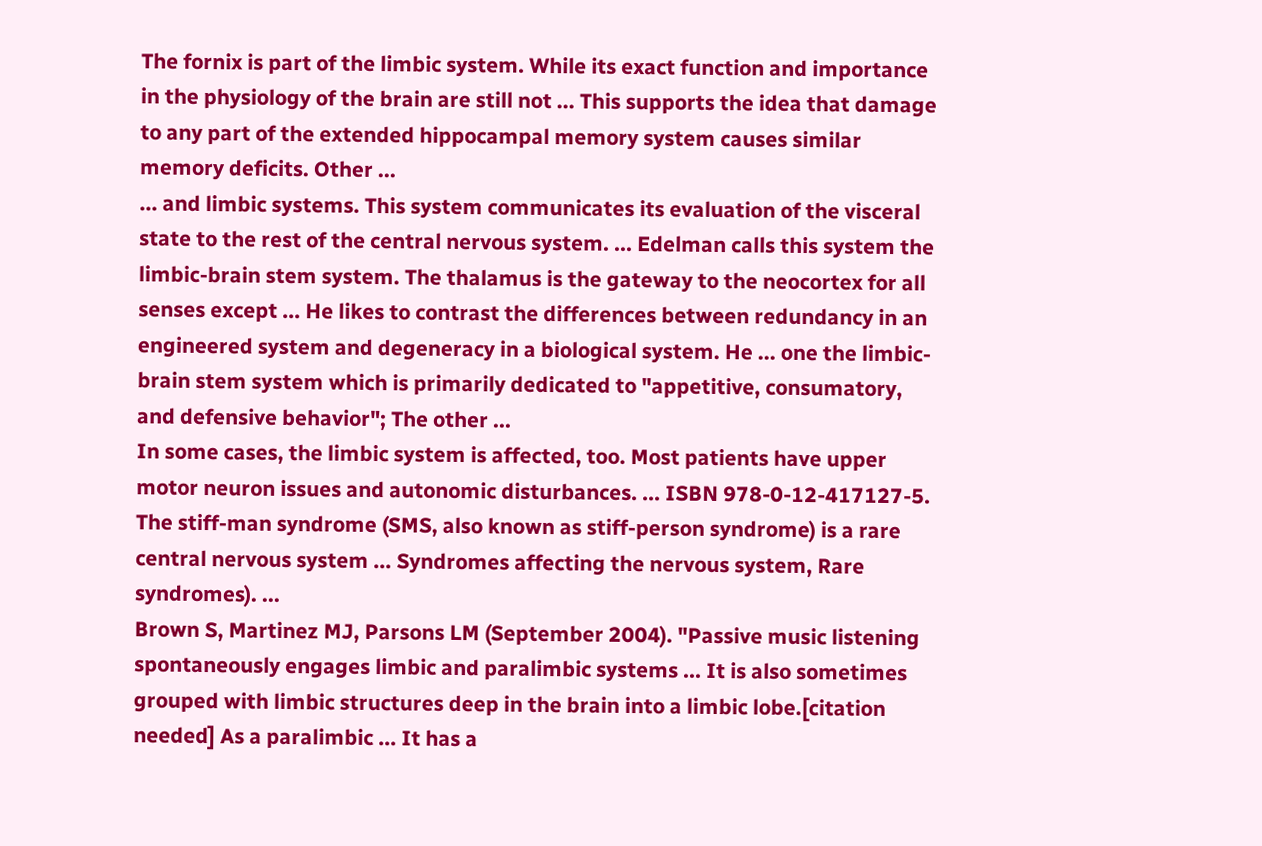The fornix is part of the limbic system. While its exact function and importance in the physiology of the brain are still not ... This supports the idea that damage to any part of the extended hippocampal memory system causes similar memory deficits. Other ...
... and limbic systems. This system communicates its evaluation of the visceral state to the rest of the central nervous system. ... Edelman calls this system the limbic-brain stem system. The thalamus is the gateway to the neocortex for all senses except ... He likes to contrast the differences between redundancy in an engineered system and degeneracy in a biological system. He ... one the limbic-brain stem system which is primarily dedicated to "appetitive, consumatory, and defensive behavior"; The other ...
In some cases, the limbic system is affected, too. Most patients have upper motor neuron issues and autonomic disturbances. ... ISBN 978-0-12-417127-5. The stiff-man syndrome (SMS, also known as stiff-person syndrome) is a rare central nervous system ... Syndromes affecting the nervous system, Rare syndromes). ...
Brown S, Martinez MJ, Parsons LM (September 2004). "Passive music listening spontaneously engages limbic and paralimbic systems ... It is also sometimes grouped with limbic structures deep in the brain into a limbic lobe.[citation needed] As a paralimbic ... It has a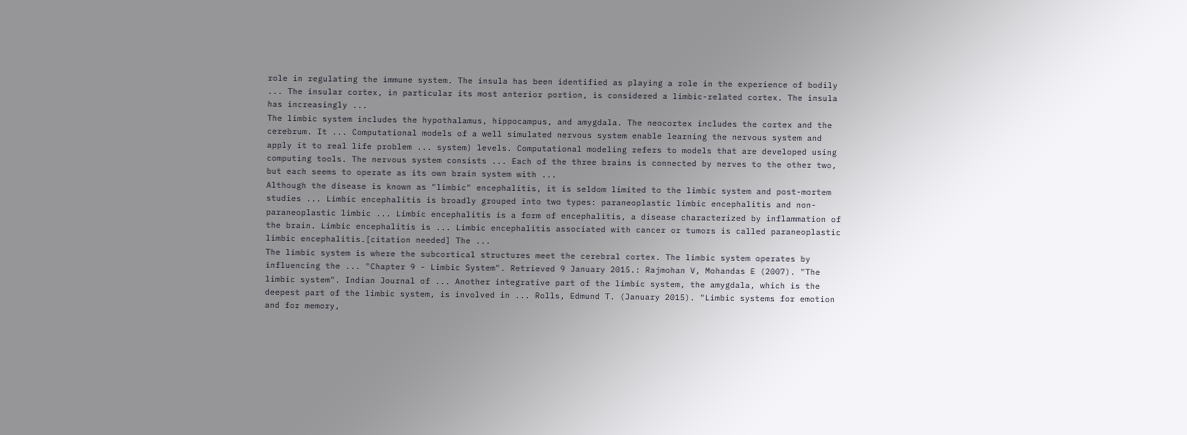role in regulating the immune system. The insula has been identified as playing a role in the experience of bodily ... The insular cortex, in particular its most anterior portion, is considered a limbic-related cortex. The insula has increasingly ...
The limbic system includes the hypothalamus, hippocampus, and amygdala. The neocortex includes the cortex and the cerebrum. It ... Computational models of a well simulated nervous system enable learning the nervous system and apply it to real life problem ... system) levels. Computational modeling refers to models that are developed using computing tools. The nervous system consists ... Each of the three brains is connected by nerves to the other two, but each seems to operate as its own brain system with ...
Although the disease is known as "limbic" encephalitis, it is seldom limited to the limbic system and post-mortem studies ... Limbic encephalitis is broadly grouped into two types: paraneoplastic limbic encephalitis and non-paraneoplastic limbic ... Limbic encephalitis is a form of encephalitis, a disease characterized by inflammation of the brain. Limbic encephalitis is ... Limbic encephalitis associated with cancer or tumors is called paraneoplastic limbic encephalitis.[citation needed] The ...
The limbic system is where the subcortical structures meet the cerebral cortex. The limbic system operates by influencing the ... "Chapter 9 - Limbic System". Retrieved 9 January 2015.: Rajmohan V, Mohandas E (2007). "The limbic system". Indian Journal of ... Another integrative part of the limbic system, the amygdala, which is the deepest part of the limbic system, is involved in ... Rolls, Edmund T. (January 2015). "Limbic systems for emotion and for memory,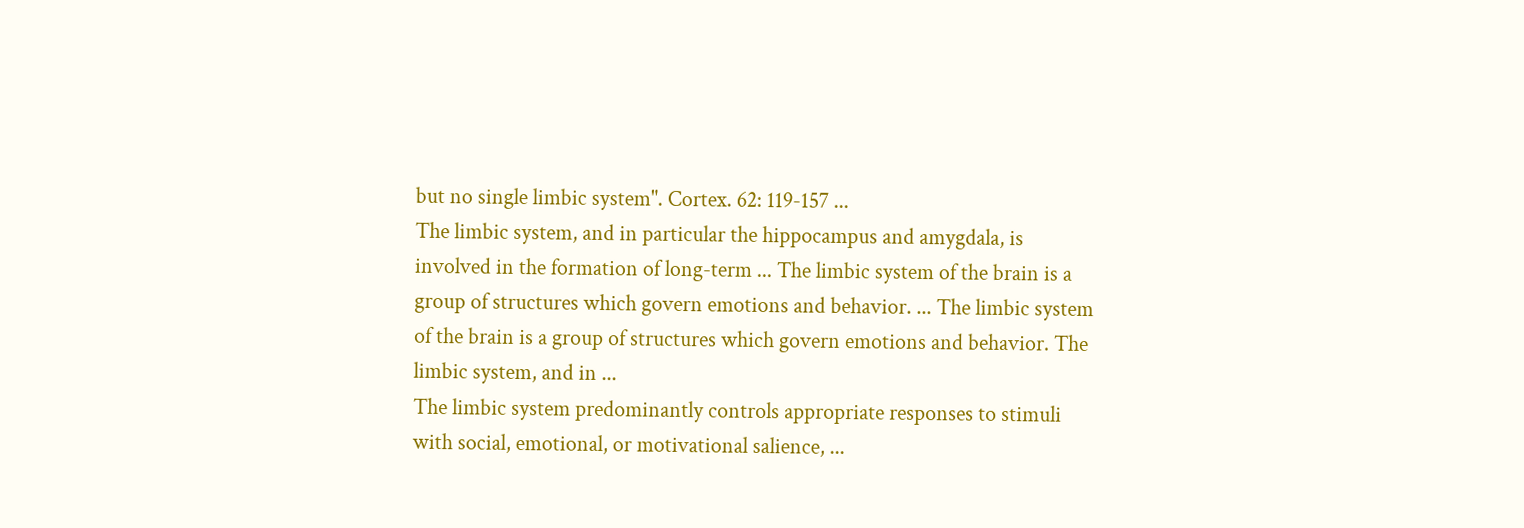but no single limbic system". Cortex. 62: 119-157 ...
The limbic system, and in particular the hippocampus and amygdala, is involved in the formation of long-term ... The limbic system of the brain is a group of structures which govern emotions and behavior. ... The limbic system of the brain is a group of structures which govern emotions and behavior. The limbic system, and in ...
The limbic system predominantly controls appropriate responses to stimuli with social, emotional, or motivational salience, ...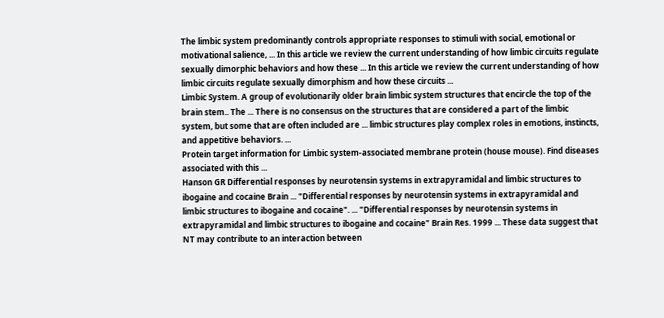The limbic system predominantly controls appropriate responses to stimuli with social, emotional or motivational salience, ... In this article we review the current understanding of how limbic circuits regulate sexually dimorphic behaviors and how these ... In this article we review the current understanding of how limbic circuits regulate sexually dimorphism and how these circuits ...
Limbic System. A group of evolutionarily older brain limbic system structures that encircle the top of the brain stem.. The ... There is no consensus on the structures that are considered a part of the limbic system, but some that are often included are ... limbic structures play complex roles in emotions, instincts, and appetitive behaviors. ...
Protein target information for Limbic system-associated membrane protein (house mouse). Find diseases associated with this ...
Hanson GR Differential responses by neurotensin systems in extrapyramidal and limbic structures to ibogaine and cocaine Brain ... "Differential responses by neurotensin systems in extrapyramidal and limbic structures to ibogaine and cocaine". ... "Differential responses by neurotensin systems in extrapyramidal and limbic structures to ibogaine and cocaine" Brain Res. 1999 ... These data suggest that NT may contribute to an interaction between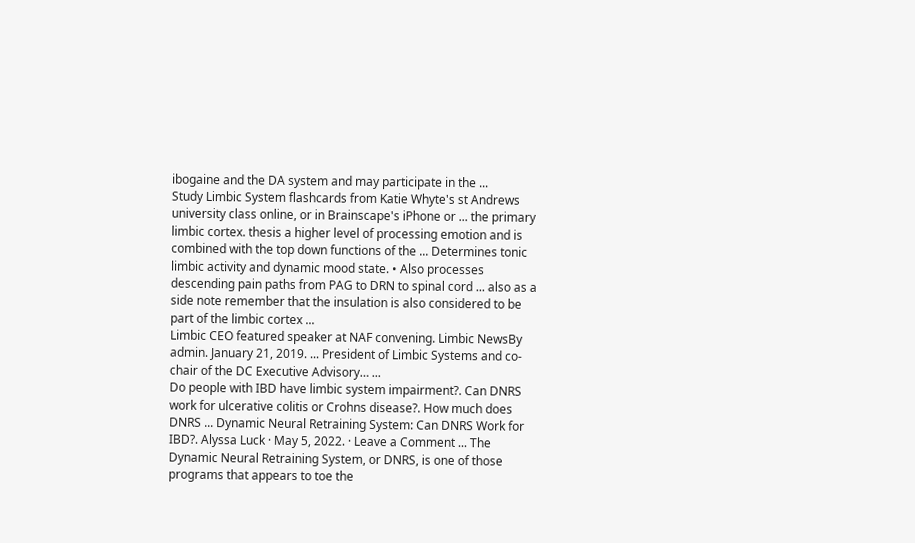ibogaine and the DA system and may participate in the ...
Study Limbic System flashcards from Katie Whyte's st Andrews university class online, or in Brainscape's iPhone or ... the primary limbic cortex. thesis a higher level of processing emotion and is combined with the top down functions of the ... Determines tonic limbic activity and dynamic mood state. • Also processes descending pain paths from PAG to DRN to spinal cord ... also as a side note remember that the insulation is also considered to be part of the limbic cortex ...
Limbic CEO featured speaker at NAF convening. Limbic NewsBy admin. January 21, 2019. ... President of Limbic Systems and co-chair of the DC Executive Advisory… ...
Do people with IBD have limbic system impairment?. Can DNRS work for ulcerative colitis or Crohns disease?. How much does DNRS ... Dynamic Neural Retraining System: Can DNRS Work for IBD?. Alyssa Luck · May 5, 2022. · Leave a Comment ... The Dynamic Neural Retraining System, or DNRS, is one of those programs that appears to toe the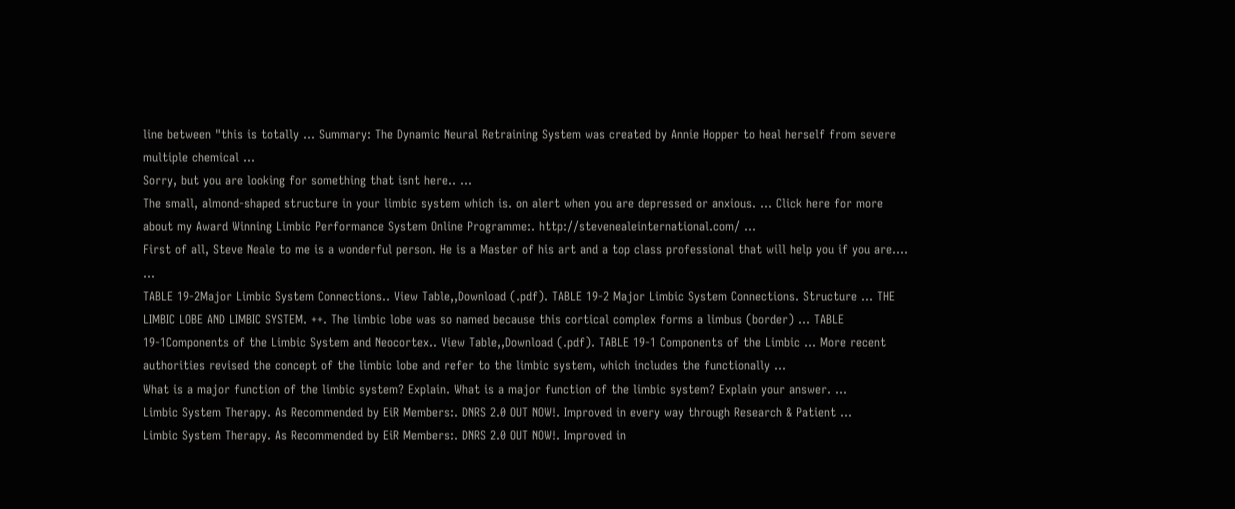line between "this is totally ... Summary: The Dynamic Neural Retraining System was created by Annie Hopper to heal herself from severe multiple chemical ...
Sorry, but you are looking for something that isnt here.. ...
The small, almond-shaped structure in your limbic system which is. on alert when you are depressed or anxious. ... Click here for more about my Award Winning Limbic Performance System Online Programme:. http://stevenealeinternational.com/ ...
First of all, Steve Neale to me is a wonderful person. He is a Master of his art and a top class professional that will help you if you are.... ...
TABLE 19-2Major Limbic System Connections.. View Table,,Download (.pdf). TABLE 19-2 Major Limbic System Connections. Structure ... THE LIMBIC LOBE AND LIMBIC SYSTEM. ++. The limbic lobe was so named because this cortical complex forms a limbus (border) ... TABLE 19-1Components of the Limbic System and Neocortex.. View Table,,Download (.pdf). TABLE 19-1 Components of the Limbic ... More recent authorities revised the concept of the limbic lobe and refer to the limbic system, which includes the functionally ...
What is a major function of the limbic system? Explain. What is a major function of the limbic system? Explain your answer. ...
Limbic System Therapy. As Recommended by EiR Members:. DNRS 2.0 OUT NOW!. Improved in every way through Research & Patient ...
Limbic System Therapy. As Recommended by EiR Members:. DNRS 2.0 OUT NOW!. Improved in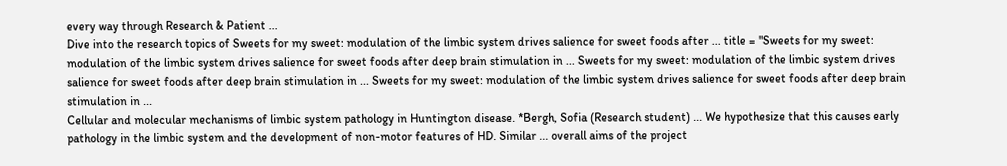every way through Research & Patient ...
Dive into the research topics of Sweets for my sweet: modulation of the limbic system drives salience for sweet foods after ... title = "Sweets for my sweet: modulation of the limbic system drives salience for sweet foods after deep brain stimulation in ... Sweets for my sweet: modulation of the limbic system drives salience for sweet foods after deep brain stimulation in ... Sweets for my sweet: modulation of the limbic system drives salience for sweet foods after deep brain stimulation in ...
Cellular and molecular mechanisms of limbic system pathology in Huntington disease. *Bergh, Sofia (Research student) ... We hypothesize that this causes early pathology in the limbic system and the development of non-motor features of HD. Similar ... overall aims of the project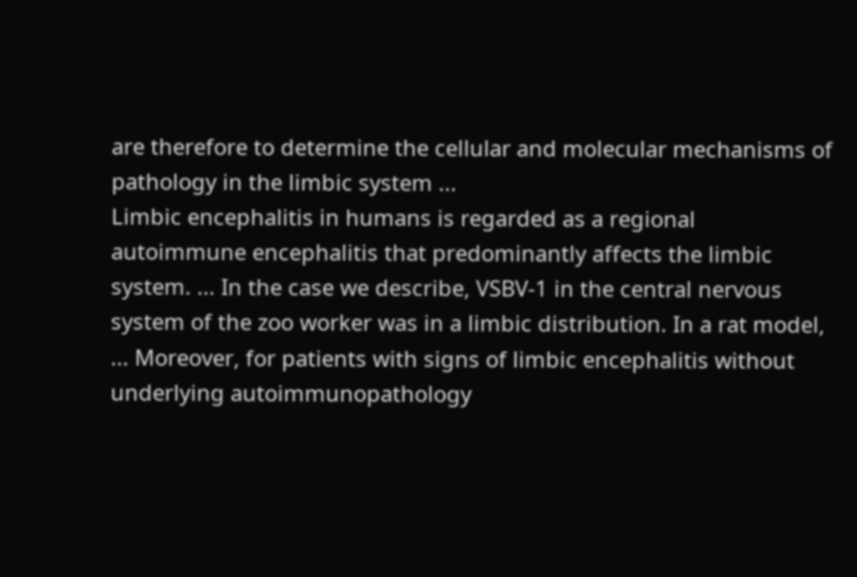are therefore to determine the cellular and molecular mechanisms of pathology in the limbic system ...
Limbic encephalitis in humans is regarded as a regional autoimmune encephalitis that predominantly affects the limbic system. ... In the case we describe, VSBV-1 in the central nervous system of the zoo worker was in a limbic distribution. In a rat model, ... Moreover, for patients with signs of limbic encephalitis without underlying autoimmunopathology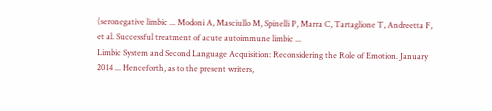(seronegative limbic ... Modoni A, Masciullo M, Spinelli P, Marra C, Tartaglione T, Andreetta F, et al. Successful treatment of acute autoimmune limbic ...
Limbic System and Second Language Acquisition: Reconsidering the Role of Emotion. January 2014 ... Henceforth, as to the present writers,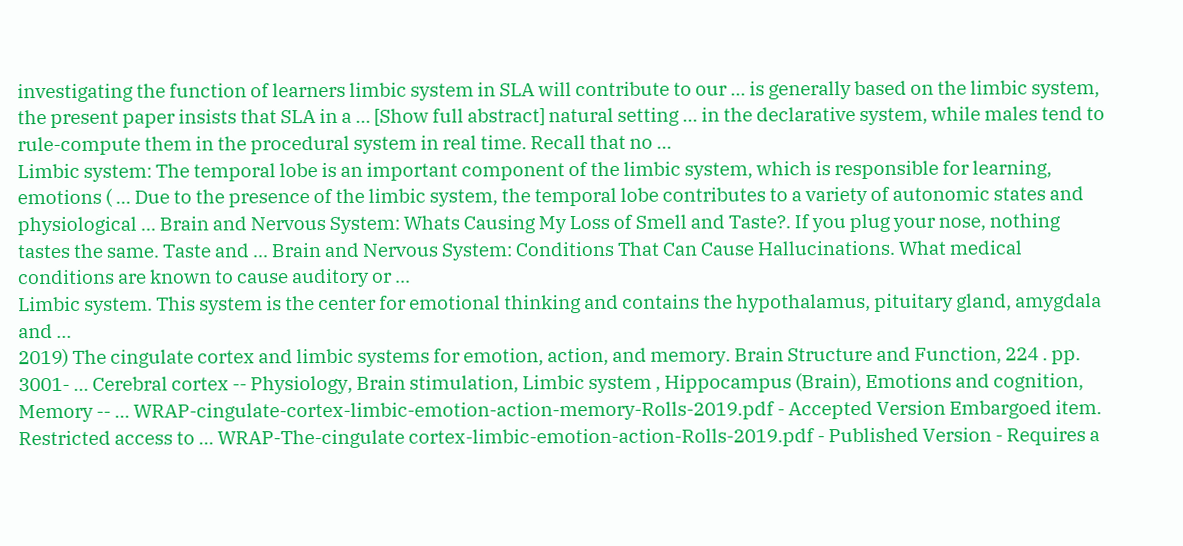investigating the function of learners limbic system in SLA will contribute to our ... is generally based on the limbic system, the present paper insists that SLA in a ... [Show full abstract] natural setting ... in the declarative system, while males tend to rule-compute them in the procedural system in real time. Recall that no ...
Limbic system: The temporal lobe is an important component of the limbic system, which is responsible for learning, emotions ( ... Due to the presence of the limbic system, the temporal lobe contributes to a variety of autonomic states and physiological ... Brain and Nervous System: Whats Causing My Loss of Smell and Taste?. If you plug your nose, nothing tastes the same. Taste and ... Brain and Nervous System: Conditions That Can Cause Hallucinations. What medical conditions are known to cause auditory or ...
Limbic system. This system is the center for emotional thinking and contains the hypothalamus, pituitary gland, amygdala and ...
2019) The cingulate cortex and limbic systems for emotion, action, and memory. Brain Structure and Function, 224 . pp. 3001- ... Cerebral cortex -- Physiology, Brain stimulation, Limbic system , Hippocampus (Brain), Emotions and cognition, Memory -- ... WRAP-cingulate-cortex-limbic-emotion-action-memory-Rolls-2019.pdf - Accepted Version Embargoed item. Restricted access to ... WRAP-The-cingulate cortex-limbic-emotion-action-Rolls-2019.pdf - Published Version - Requires a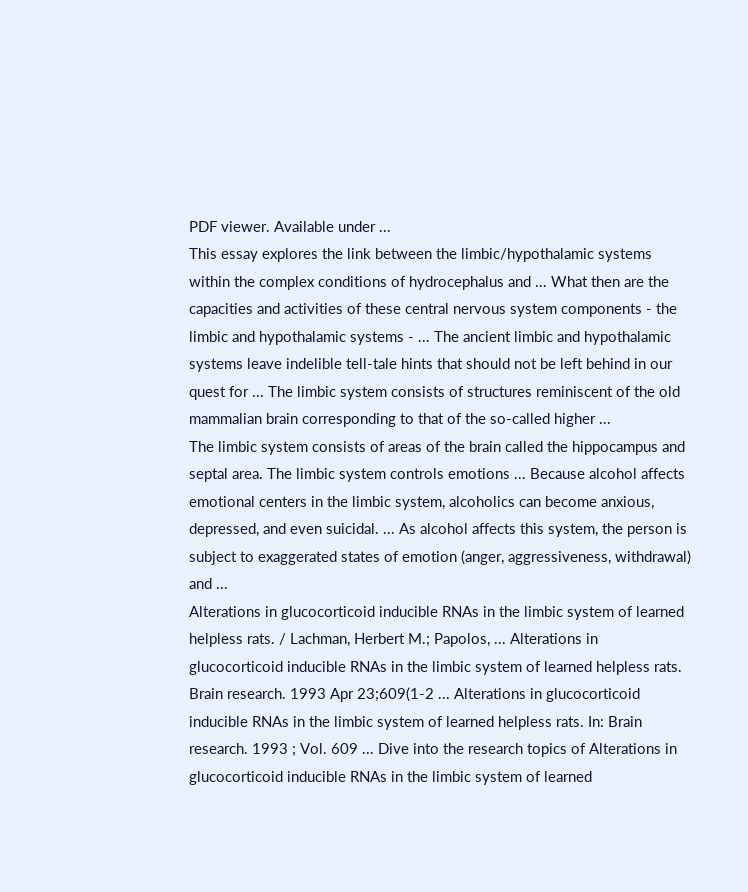PDF viewer. Available under ...
This essay explores the link between the limbic/hypothalamic systems within the complex conditions of hydrocephalus and ... What then are the capacities and activities of these central nervous system components - the limbic and hypothalamic systems - ... The ancient limbic and hypothalamic systems leave indelible tell-tale hints that should not be left behind in our quest for ... The limbic system consists of structures reminiscent of the old mammalian brain corresponding to that of the so-called higher ...
The limbic system consists of areas of the brain called the hippocampus and septal area. The limbic system controls emotions ... Because alcohol affects emotional centers in the limbic system, alcoholics can become anxious, depressed, and even suicidal. ... As alcohol affects this system, the person is subject to exaggerated states of emotion (anger, aggressiveness, withdrawal) and ...
Alterations in glucocorticoid inducible RNAs in the limbic system of learned helpless rats. / Lachman, Herbert M.; Papolos, ... Alterations in glucocorticoid inducible RNAs in the limbic system of learned helpless rats. Brain research. 1993 Apr 23;609(1-2 ... Alterations in glucocorticoid inducible RNAs in the limbic system of learned helpless rats. In: Brain research. 1993 ; Vol. 609 ... Dive into the research topics of Alterations in glucocorticoid inducible RNAs in the limbic system of learned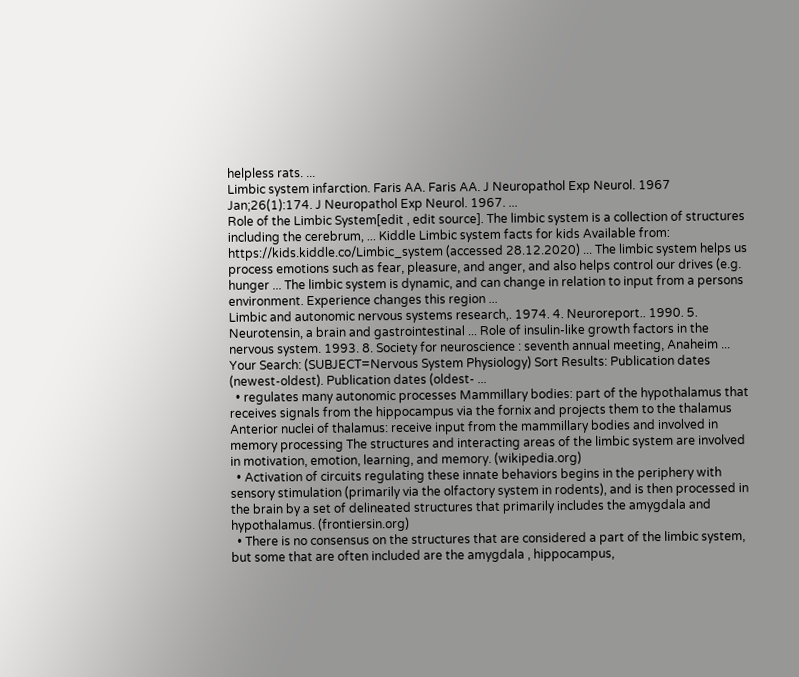helpless rats. ...
Limbic system infarction. Faris AA. Faris AA. J Neuropathol Exp Neurol. 1967 Jan;26(1):174. J Neuropathol Exp Neurol. 1967. ...
Role of the Limbic System[edit , edit source]. The limbic system is a collection of structures including the cerebrum, ... Kiddle Limbic system facts for kids Available from: https://kids.kiddle.co/Limbic_system (accessed 28.12.2020) ... The limbic system helps us process emotions such as fear, pleasure, and anger, and also helps control our drives (e.g. hunger ... The limbic system is dynamic, and can change in relation to input from a persons environment. Experience changes this region ...
Limbic and autonomic nervous systems research,. 1974. 4. Neuroreport.. 1990. 5. Neurotensin, a brain and gastrointestinal ... Role of insulin-like growth factors in the nervous system. 1993. 8. Society for neuroscience : seventh annual meeting, Anaheim ... Your Search: (SUBJECT=Nervous System Physiology) Sort Results: Publication dates (newest-oldest). Publication dates (oldest- ...
  • regulates many autonomic processes Mammillary bodies: part of the hypothalamus that receives signals from the hippocampus via the fornix and projects them to the thalamus Anterior nuclei of thalamus: receive input from the mammillary bodies and involved in memory processing The structures and interacting areas of the limbic system are involved in motivation, emotion, learning, and memory. (wikipedia.org)
  • Activation of circuits regulating these innate behaviors begins in the periphery with sensory stimulation (primarily via the olfactory system in rodents), and is then processed in the brain by a set of delineated structures that primarily includes the amygdala and hypothalamus. (frontiersin.org)
  • There is no consensus on the structures that are considered a part of the limbic system, but some that are often included are the amygdala , hippocampus,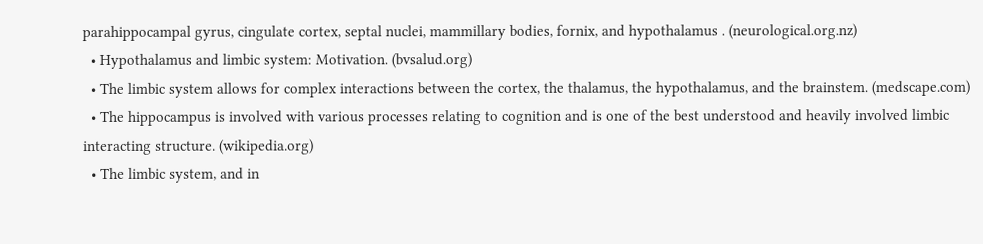parahippocampal gyrus, cingulate cortex, septal nuclei, mammillary bodies, fornix, and hypothalamus . (neurological.org.nz)
  • Hypothalamus and limbic system: Motivation. (bvsalud.org)
  • The limbic system allows for complex interactions between the cortex, the thalamus, the hypothalamus, and the brainstem. (medscape.com)
  • The hippocampus is involved with various processes relating to cognition and is one of the best understood and heavily involved limbic interacting structure. (wikipedia.org)
  • The limbic system, and in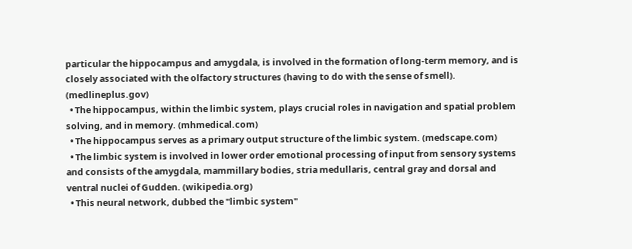particular the hippocampus and amygdala, is involved in the formation of long-term memory, and is closely associated with the olfactory structures (having to do with the sense of smell). (medlineplus.gov)
  • The hippocampus, within the limbic system, plays crucial roles in navigation and spatial problem solving, and in memory. (mhmedical.com)
  • The hippocampus serves as a primary output structure of the limbic system. (medscape.com)
  • The limbic system is involved in lower order emotional processing of input from sensory systems and consists of the amygdala, mammillary bodies, stria medullaris, central gray and dorsal and ventral nuclei of Gudden. (wikipedia.org)
  • This neural network, dubbed the "limbic system"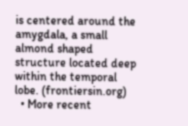is centered around the amygdala, a small almond shaped structure located deep within the temporal lobe. (frontiersin.org)
  • More recent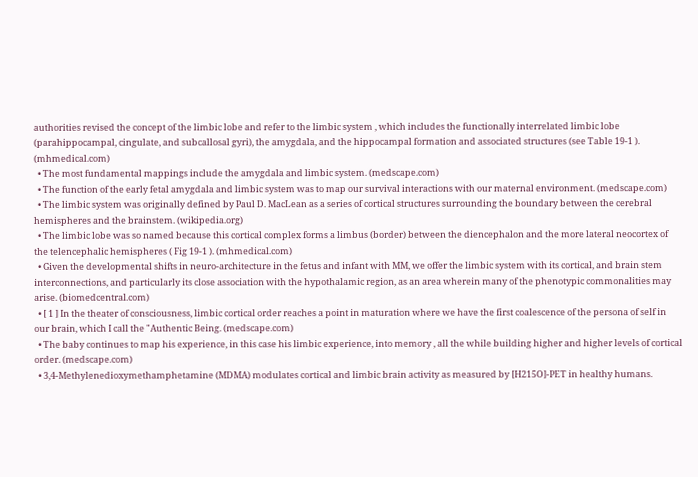authorities revised the concept of the limbic lobe and refer to the limbic system , which includes the functionally interrelated limbic lobe (parahippocampal, cingulate, and subcallosal gyri), the amygdala, and the hippocampal formation and associated structures (see Table 19-1 ). (mhmedical.com)
  • The most fundamental mappings include the amygdala and limbic system. (medscape.com)
  • The function of the early fetal amygdala and limbic system was to map our survival interactions with our maternal environment. (medscape.com)
  • The limbic system was originally defined by Paul D. MacLean as a series of cortical structures surrounding the boundary between the cerebral hemispheres and the brainstem. (wikipedia.org)
  • The limbic lobe was so named because this cortical complex forms a limbus (border) between the diencephalon and the more lateral neocortex of the telencephalic hemispheres ( Fig 19-1 ). (mhmedical.com)
  • Given the developmental shifts in neuro-architecture in the fetus and infant with MM, we offer the limbic system with its cortical, and brain stem interconnections, and particularly its close association with the hypothalamic region, as an area wherein many of the phenotypic commonalities may arise. (biomedcentral.com)
  • [ 1 ] In the theater of consciousness, limbic cortical order reaches a point in maturation where we have the first coalescence of the persona of self in our brain, which I call the "Authentic Being. (medscape.com)
  • The baby continues to map his experience, in this case his limbic experience, into memory , all the while building higher and higher levels of cortical order. (medscape.com)
  • 3,4-Methylenedioxymethamphetamine (MDMA) modulates cortical and limbic brain activity as measured by [H215O]-PET in healthy humans.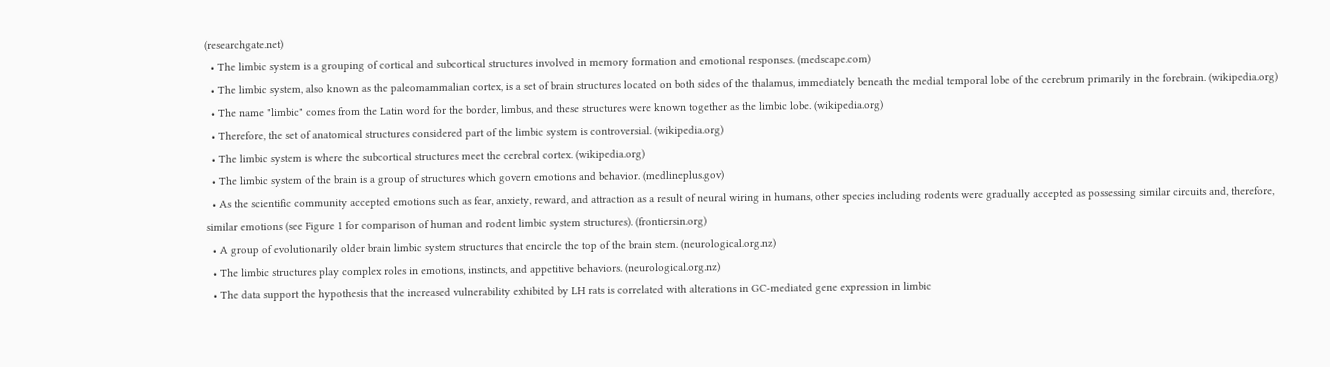(researchgate.net)
  • The limbic system is a grouping of cortical and subcortical structures involved in memory formation and emotional responses. (medscape.com)
  • The limbic system, also known as the paleomammalian cortex, is a set of brain structures located on both sides of the thalamus, immediately beneath the medial temporal lobe of the cerebrum primarily in the forebrain. (wikipedia.org)
  • The name "limbic" comes from the Latin word for the border, limbus, and these structures were known together as the limbic lobe. (wikipedia.org)
  • Therefore, the set of anatomical structures considered part of the limbic system is controversial. (wikipedia.org)
  • The limbic system is where the subcortical structures meet the cerebral cortex. (wikipedia.org)
  • The limbic system of the brain is a group of structures which govern emotions and behavior. (medlineplus.gov)
  • As the scientific community accepted emotions such as fear, anxiety, reward, and attraction as a result of neural wiring in humans, other species including rodents were gradually accepted as possessing similar circuits and, therefore, similar emotions (see Figure 1 for comparison of human and rodent limbic system structures). (frontiersin.org)
  • A group of evolutionarily older brain limbic system structures that encircle the top of the brain stem. (neurological.org.nz)
  • The limbic structures play complex roles in emotions, instincts, and appetitive behaviors. (neurological.org.nz)
  • The data support the hypothesis that the increased vulnerability exhibited by LH rats is correlated with alterations in GC-mediated gene expression in limbic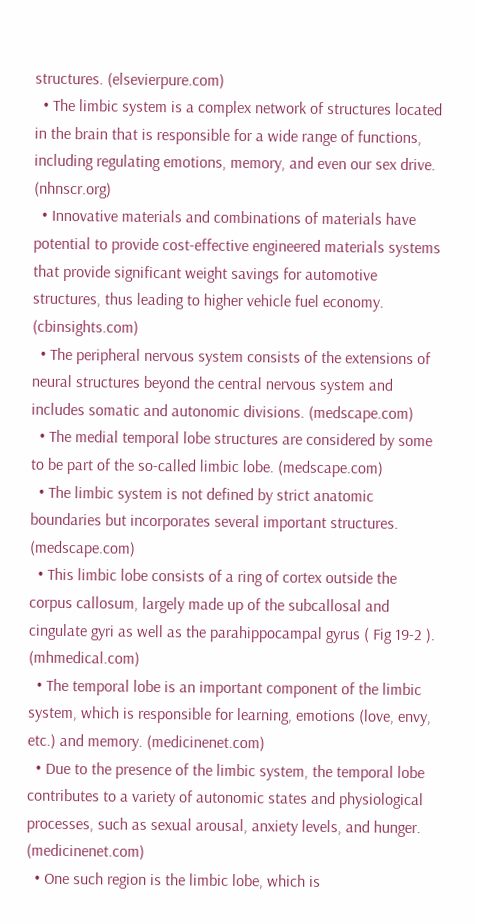structures. (elsevierpure.com)
  • The limbic system is a complex network of structures located in the brain that is responsible for a wide range of functions, including regulating emotions, memory, and even our sex drive. (nhnscr.org)
  • Innovative materials and combinations of materials have potential to provide cost-effective engineered materials systems that provide significant weight savings for automotive structures, thus leading to higher vehicle fuel economy. (cbinsights.com)
  • The peripheral nervous system consists of the extensions of neural structures beyond the central nervous system and includes somatic and autonomic divisions. (medscape.com)
  • The medial temporal lobe structures are considered by some to be part of the so-called limbic lobe. (medscape.com)
  • The limbic system is not defined by strict anatomic boundaries but incorporates several important structures. (medscape.com)
  • This limbic lobe consists of a ring of cortex outside the corpus callosum, largely made up of the subcallosal and cingulate gyri as well as the parahippocampal gyrus ( Fig 19-2 ). (mhmedical.com)
  • The temporal lobe is an important component of the limbic system, which is responsible for learning, emotions (love, envy, etc.) and memory. (medicinenet.com)
  • Due to the presence of the limbic system, the temporal lobe contributes to a variety of autonomic states and physiological processes, such as sexual arousal, anxiety levels, and hunger. (medicinenet.com)
  • One such region is the limbic lobe, which is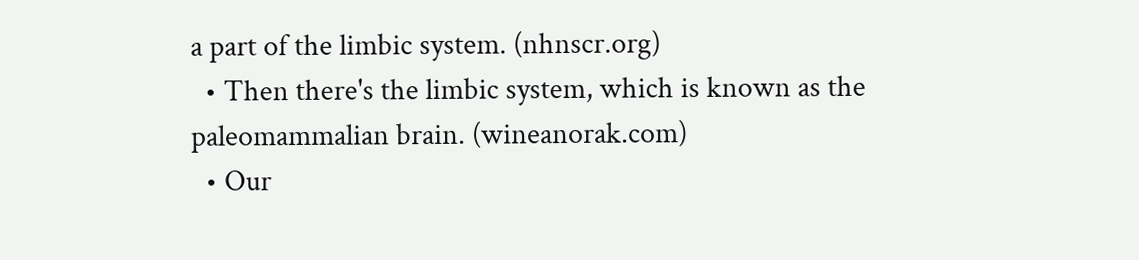a part of the limbic system. (nhnscr.org)
  • Then there's the limbic system, which is known as the paleomammalian brain. (wineanorak.com)
  • Our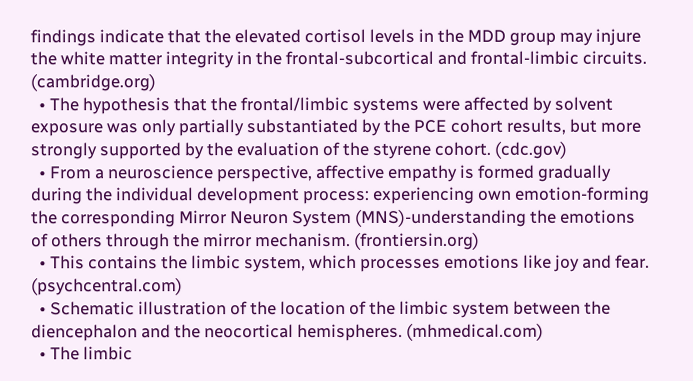findings indicate that the elevated cortisol levels in the MDD group may injure the white matter integrity in the frontal-subcortical and frontal-limbic circuits. (cambridge.org)
  • The hypothesis that the frontal/limbic systems were affected by solvent exposure was only partially substantiated by the PCE cohort results, but more strongly supported by the evaluation of the styrene cohort. (cdc.gov)
  • From a neuroscience perspective, affective empathy is formed gradually during the individual development process: experiencing own emotion-forming the corresponding Mirror Neuron System (MNS)-understanding the emotions of others through the mirror mechanism. (frontiersin.org)
  • This contains the limbic system, which processes emotions like joy and fear. (psychcentral.com)
  • Schematic illustration of the location of the limbic system between the diencephalon and the neocortical hemispheres. (mhmedical.com)
  • The limbic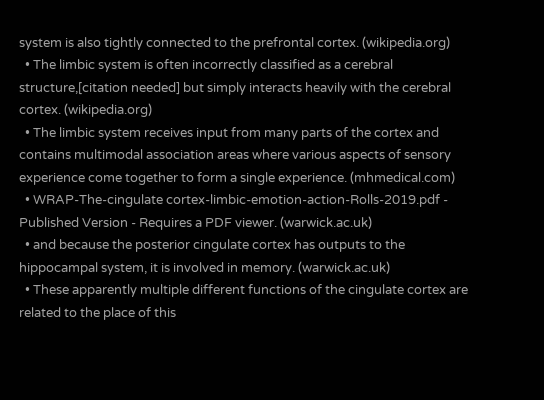system is also tightly connected to the prefrontal cortex. (wikipedia.org)
  • The limbic system is often incorrectly classified as a cerebral structure,[citation needed] but simply interacts heavily with the cerebral cortex. (wikipedia.org)
  • The limbic system receives input from many parts of the cortex and contains multimodal association areas where various aspects of sensory experience come together to form a single experience. (mhmedical.com)
  • WRAP-The-cingulate cortex-limbic-emotion-action-Rolls-2019.pdf - Published Version - Requires a PDF viewer. (warwick.ac.uk)
  • and because the posterior cingulate cortex has outputs to the hippocampal system, it is involved in memory. (warwick.ac.uk)
  • These apparently multiple different functions of the cingulate cortex are related to the place of this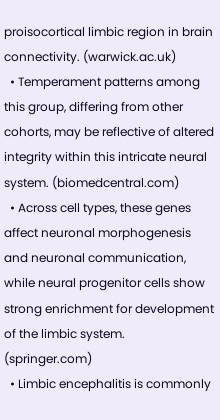proisocortical limbic region in brain connectivity. (warwick.ac.uk)
  • Temperament patterns among this group, differing from other cohorts, may be reflective of altered integrity within this intricate neural system. (biomedcentral.com)
  • Across cell types, these genes affect neuronal morphogenesis and neuronal communication, while neural progenitor cells show strong enrichment for development of the limbic system. (springer.com)
  • Limbic encephalitis is commonly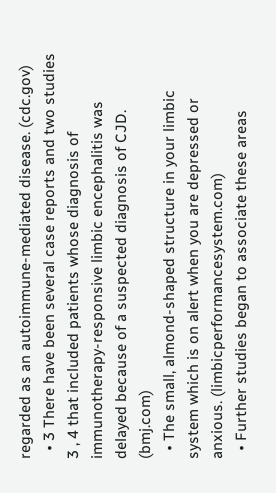regarded as an autoimmune-mediated disease. (cdc.gov)
  • 3 There have been several case reports and two studies 3 , 4 that included patients whose diagnosis of immunotherapy-responsive limbic encephalitis was delayed because of a suspected diagnosis of CJD. (bmj.com)
  • The small, almond-shaped structure in your limbic system which is on alert when you are depressed or anxious. (limbicperformancesystem.com)
  • Further studies began to associate these areas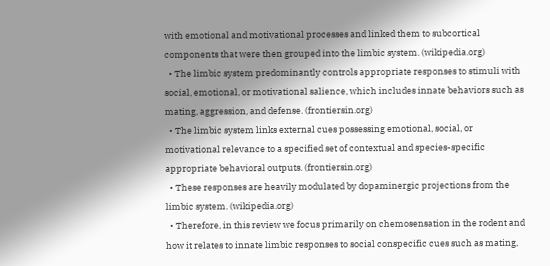with emotional and motivational processes and linked them to subcortical components that were then grouped into the limbic system. (wikipedia.org)
  • The limbic system predominantly controls appropriate responses to stimuli with social, emotional, or motivational salience, which includes innate behaviors such as mating, aggression, and defense. (frontiersin.org)
  • The limbic system links external cues possessing emotional, social, or motivational relevance to a specified set of contextual and species-specific appropriate behavioral outputs. (frontiersin.org)
  • These responses are heavily modulated by dopaminergic projections from the limbic system. (wikipedia.org)
  • Therefore, in this review we focus primarily on chemosensation in the rodent and how it relates to innate limbic responses to social conspecific cues such as mating,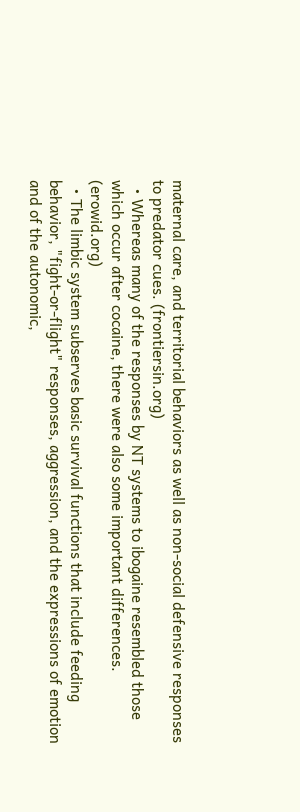maternal care, and territorial behaviors as well as non-social defensive responses to predator cues. (frontiersin.org)
  • Whereas many of the responses by NT systems to ibogaine resembled those which occur after cocaine, there were also some important differences. (erowid.org)
  • The limbic system subserves basic survival functions that include feeding behavior, "fight-or-flight" responses, aggression, and the expressions of emotion and of the autonomic,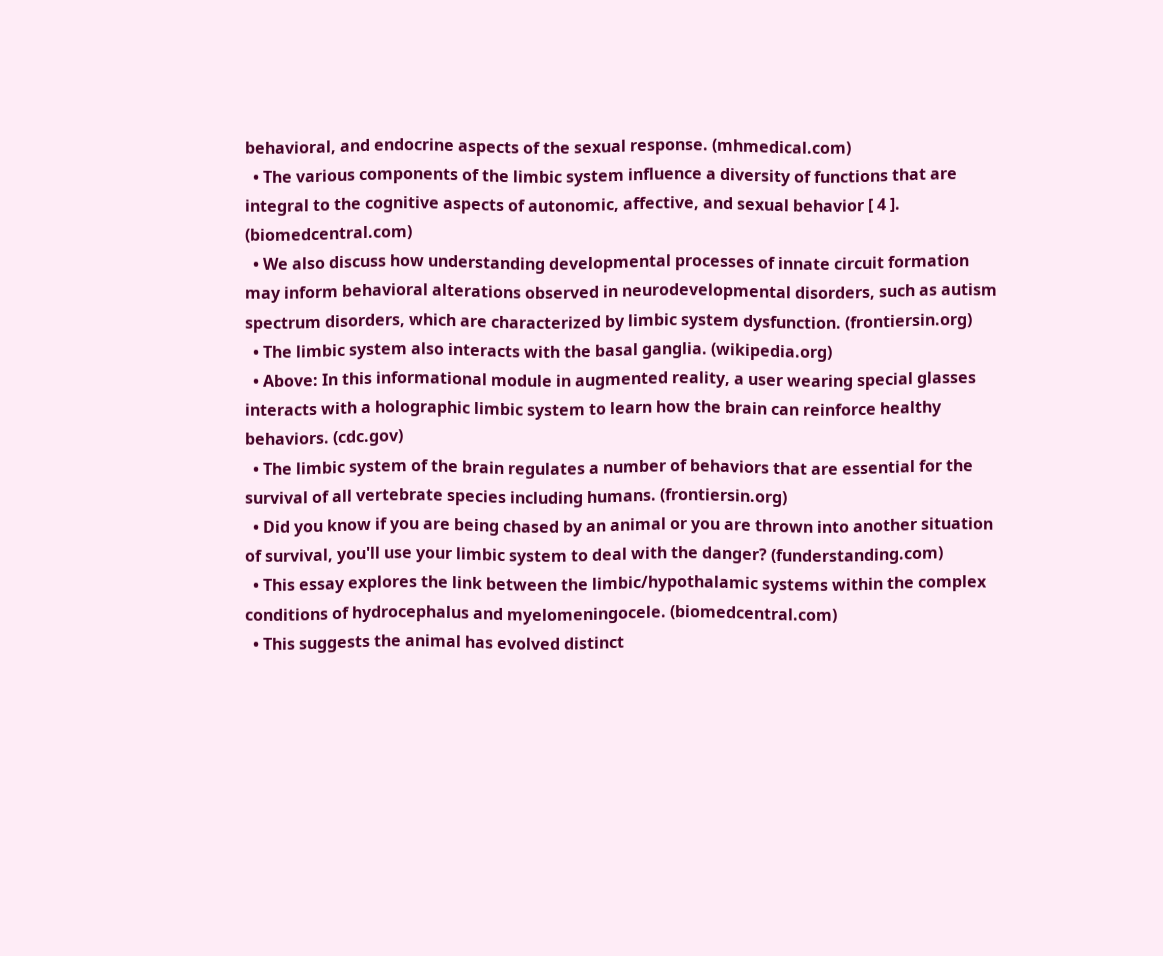behavioral, and endocrine aspects of the sexual response. (mhmedical.com)
  • The various components of the limbic system influence a diversity of functions that are integral to the cognitive aspects of autonomic, affective, and sexual behavior [ 4 ]. (biomedcentral.com)
  • We also discuss how understanding developmental processes of innate circuit formation may inform behavioral alterations observed in neurodevelopmental disorders, such as autism spectrum disorders, which are characterized by limbic system dysfunction. (frontiersin.org)
  • The limbic system also interacts with the basal ganglia. (wikipedia.org)
  • Above: In this informational module in augmented reality, a user wearing special glasses interacts with a holographic limbic system to learn how the brain can reinforce healthy behaviors. (cdc.gov)
  • The limbic system of the brain regulates a number of behaviors that are essential for the survival of all vertebrate species including humans. (frontiersin.org)
  • Did you know if you are being chased by an animal or you are thrown into another situation of survival, you'll use your limbic system to deal with the danger? (funderstanding.com)
  • This essay explores the link between the limbic/hypothalamic systems within the complex conditions of hydrocephalus and myelomeningocele. (biomedcentral.com)
  • This suggests the animal has evolved distinct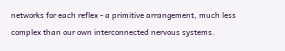networks for each reflex - a primitive arrangement, much less complex than our own interconnected nervous systems.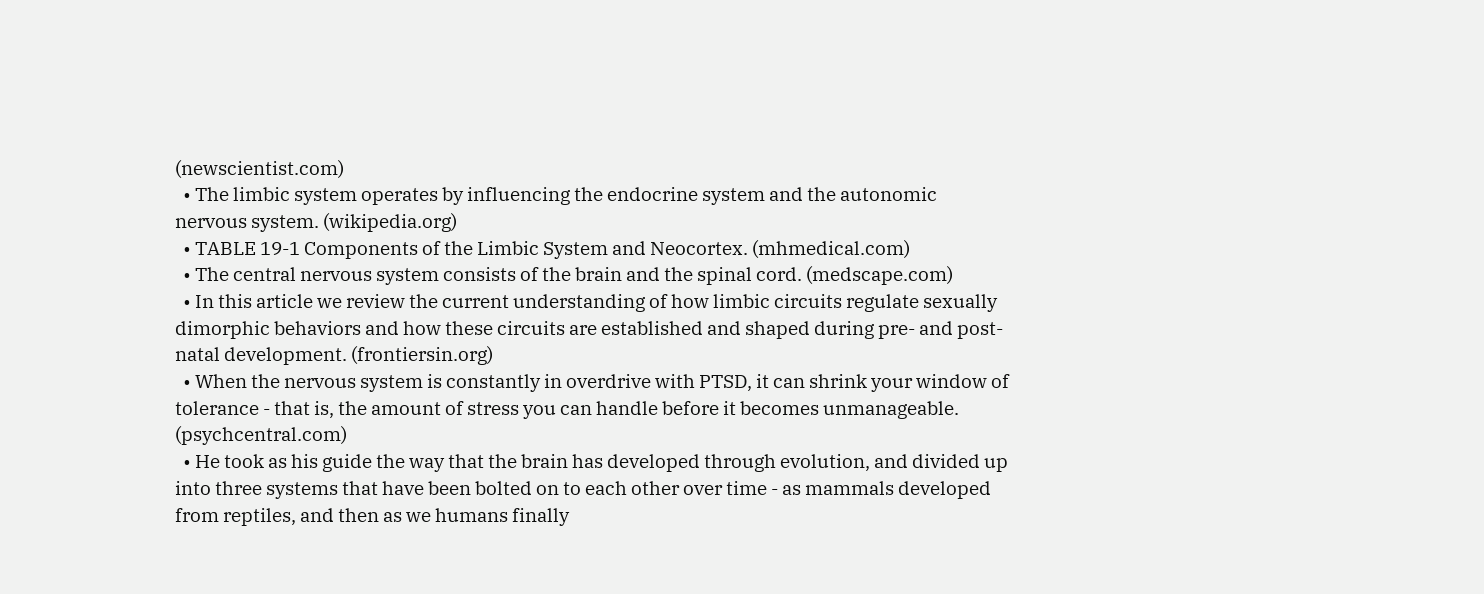(newscientist.com)
  • The limbic system operates by influencing the endocrine system and the autonomic nervous system. (wikipedia.org)
  • TABLE 19-1 Components of the Limbic System and Neocortex. (mhmedical.com)
  • The central nervous system consists of the brain and the spinal cord. (medscape.com)
  • In this article we review the current understanding of how limbic circuits regulate sexually dimorphic behaviors and how these circuits are established and shaped during pre- and post-natal development. (frontiersin.org)
  • When the nervous system is constantly in overdrive with PTSD, it can shrink your window of tolerance - that is, the amount of stress you can handle before it becomes unmanageable. (psychcentral.com)
  • He took as his guide the way that the brain has developed through evolution, and divided up into three systems that have been bolted on to each other over time - as mammals developed from reptiles, and then as we humans finally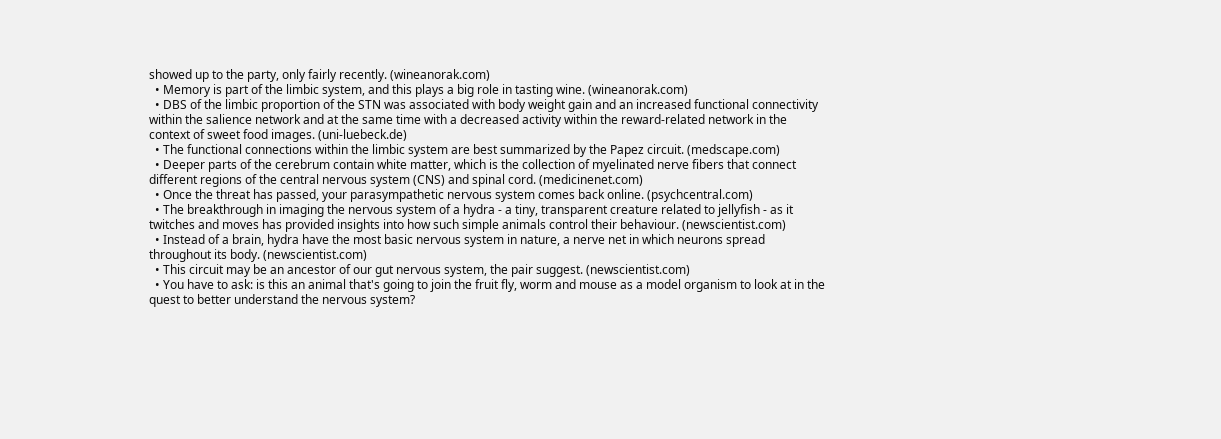showed up to the party, only fairly recently. (wineanorak.com)
  • Memory is part of the limbic system, and this plays a big role in tasting wine. (wineanorak.com)
  • DBS of the limbic proportion of the STN was associated with body weight gain and an increased functional connectivity within the salience network and at the same time with a decreased activity within the reward-related network in the context of sweet food images. (uni-luebeck.de)
  • The functional connections within the limbic system are best summarized by the Papez circuit. (medscape.com)
  • Deeper parts of the cerebrum contain white matter, which is the collection of myelinated nerve fibers that connect different regions of the central nervous system (CNS) and spinal cord. (medicinenet.com)
  • Once the threat has passed, your parasympathetic nervous system comes back online. (psychcentral.com)
  • The breakthrough in imaging the nervous system of a hydra - a tiny, transparent creature related to jellyfish - as it twitches and moves has provided insights into how such simple animals control their behaviour. (newscientist.com)
  • Instead of a brain, hydra have the most basic nervous system in nature, a nerve net in which neurons spread throughout its body. (newscientist.com)
  • This circuit may be an ancestor of our gut nervous system, the pair suggest. (newscientist.com)
  • You have to ask: is this an animal that's going to join the fruit fly, worm and mouse as a model organism to look at in the quest to better understand the nervous system?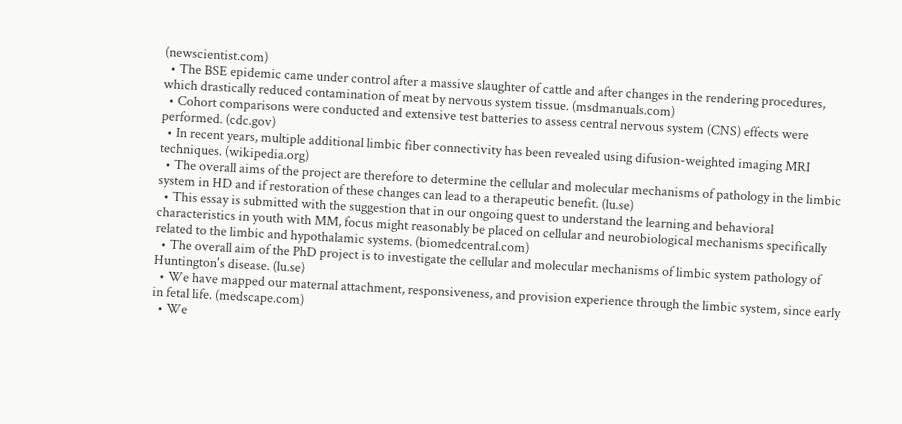(newscientist.com)
  • The BSE epidemic came under control after a massive slaughter of cattle and after changes in the rendering procedures, which drastically reduced contamination of meat by nervous system tissue. (msdmanuals.com)
  • Cohort comparisons were conducted and extensive test batteries to assess central nervous system (CNS) effects were performed. (cdc.gov)
  • In recent years, multiple additional limbic fiber connectivity has been revealed using difusion-weighted imaging MRI techniques. (wikipedia.org)
  • The overall aims of the project are therefore to determine the cellular and molecular mechanisms of pathology in the limbic system in HD and if restoration of these changes can lead to a therapeutic benefit. (lu.se)
  • This essay is submitted with the suggestion that in our ongoing quest to understand the learning and behavioral characteristics in youth with MM, focus might reasonably be placed on cellular and neurobiological mechanisms specifically related to the limbic and hypothalamic systems. (biomedcentral.com)
  • The overall aim of the PhD project is to investigate the cellular and molecular mechanisms of limbic system pathology of Huntington's disease. (lu.se)
  • We have mapped our maternal attachment, responsiveness, and provision experience through the limbic system, since early in fetal life. (medscape.com)
  • We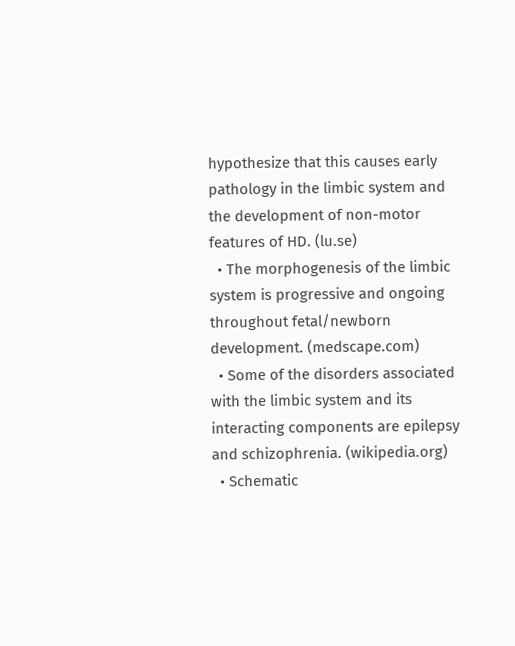hypothesize that this causes early pathology in the limbic system and the development of non-motor features of HD. (lu.se)
  • The morphogenesis of the limbic system is progressive and ongoing throughout fetal/newborn development. (medscape.com)
  • Some of the disorders associated with the limbic system and its interacting components are epilepsy and schizophrenia. (wikipedia.org)
  • Schematic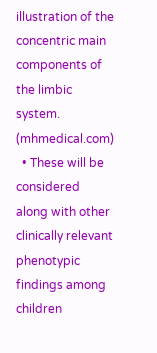illustration of the concentric main components of the limbic system. (mhmedical.com)
  • These will be considered along with other clinically relevant phenotypic findings among children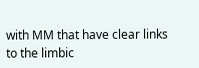with MM that have clear links to the limbic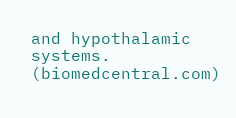and hypothalamic systems. (biomedcentral.com)